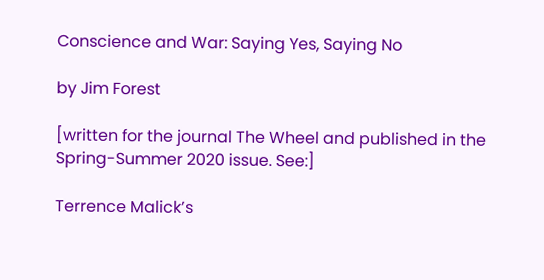Conscience and War: Saying Yes, Saying No

by Jim Forest

[written for the journal The Wheel and published in the Spring-Summer 2020 issue. See:]

Terrence Malick’s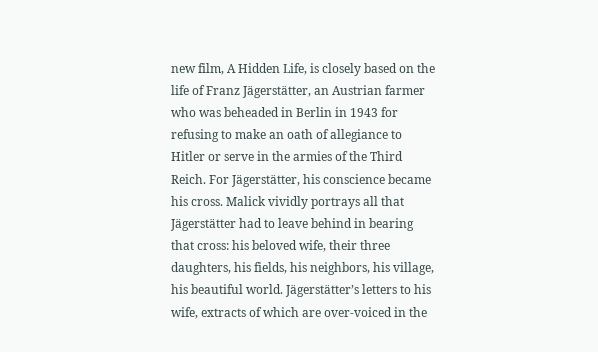new film, A Hidden Life, is closely based on the life of Franz Jägerstätter, an Austrian farmer who was beheaded in Berlin in 1943 for refusing to make an oath of allegiance to Hitler or serve in the armies of the Third Reich. For Jägerstätter, his conscience became his cross. Malick vividly portrays all that Jägerstätter had to leave behind in bearing that cross: his beloved wife, their three daughters, his fields, his neighbors, his village, his beautiful world. Jägerstätter’s letters to his wife, extracts of which are over-voiced in the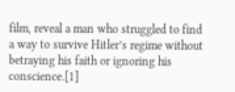film, reveal a man who struggled to find a way to survive Hitler’s regime without betraying his faith or ignoring his conscience.[1]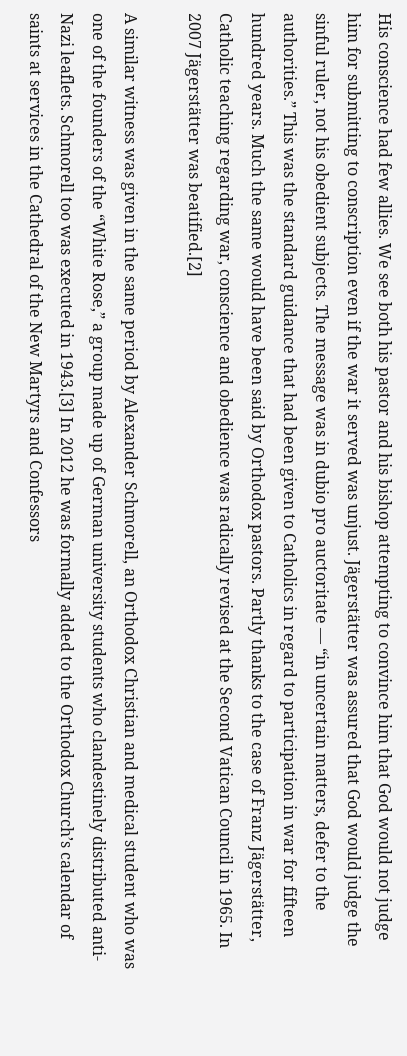His conscience had few allies. We see both his pastor and his bishop attempting to convince him that God would not judge him for submitting to conscription even if the war it served was unjust. Jägerstätter was assured that God would judge the sinful ruler, not his obedient subjects. The message was in dubio pro auctoritate — “in uncertain matters, defer to the authorities.” This was the standard guidance that had been given to Catholics in regard to participation in war for fifteen hundred years. Much the same would have been said by Orthodox pastors. Partly thanks to the case of Franz Jägerstätter, Catholic teaching regarding war, conscience and obedience was radically revised at the Second Vatican Council in 1965. In 2007 Jägerstätter was beatified.[2]

A similar witness was given in the same period by Alexander Schmorell, an Orthodox Christian and medical student who was one of the founders of the “White Rose,” a group made up of German university students who clandestinely distributed anti-Nazi leaflets. Schmorell too was executed in 1943.[3] In 2012 he was formally added to the Orthodox Church’s calendar of saints at services in the Cathedral of the New Martyrs and Confessors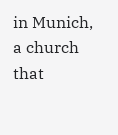in Munich, a church that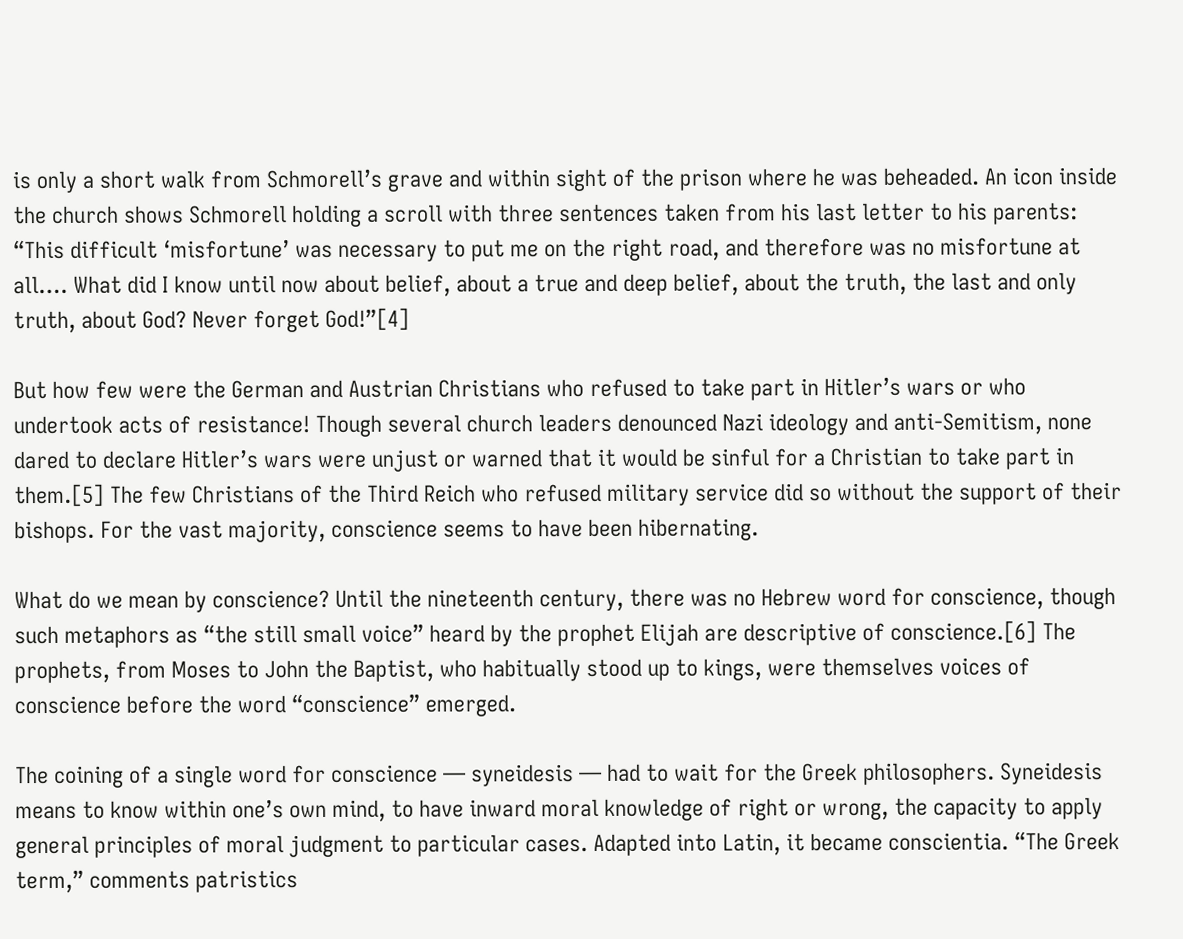is only a short walk from Schmorell’s grave and within sight of the prison where he was beheaded. An icon inside the church shows Schmorell holding a scroll with three sentences taken from his last letter to his parents: “This difficult ‘misfortune’ was necessary to put me on the right road, and therefore was no misfortune at all…. What did I know until now about belief, about a true and deep belief, about the truth, the last and only truth, about God? Never forget God!”[4]

But how few were the German and Austrian Christians who refused to take part in Hitler’s wars or who undertook acts of resistance! Though several church leaders denounced Nazi ideology and anti-Semitism, none dared to declare Hitler’s wars were unjust or warned that it would be sinful for a Christian to take part in them.[5] The few Christians of the Third Reich who refused military service did so without the support of their bishops. For the vast majority, conscience seems to have been hibernating.

What do we mean by conscience? Until the nineteenth century, there was no Hebrew word for conscience, though such metaphors as “the still small voice” heard by the prophet Elijah are descriptive of conscience.[6] The prophets, from Moses to John the Baptist, who habitually stood up to kings, were themselves voices of conscience before the word “conscience” emerged.

The coining of a single word for conscience — syneidesis — had to wait for the Greek philosophers. Syneidesis means to know within one’s own mind, to have inward moral knowledge of right or wrong, the capacity to apply general principles of moral judgment to particular cases. Adapted into Latin, it became conscientia. “The Greek term,” comments patristics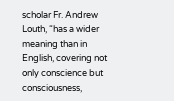scholar Fr. Andrew Louth, “has a wider meaning than in English, covering not only conscience but consciousness,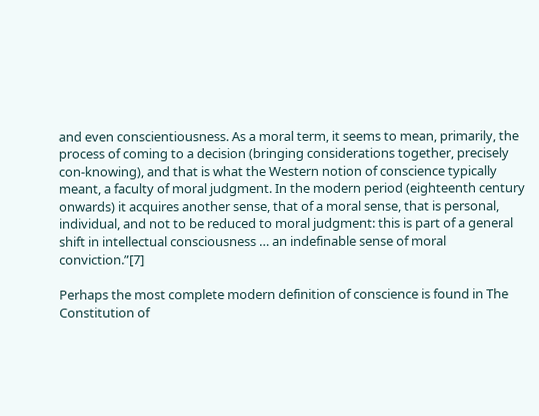and even conscientiousness. As a moral term, it seems to mean, primarily, the process of coming to a decision (bringing considerations together, precisely con-knowing), and that is what the Western notion of conscience typically meant, a faculty of moral judgment. In the modern period (eighteenth century onwards) it acquires another sense, that of a moral sense, that is personal, individual, and not to be reduced to moral judgment: this is part of a general shift in intellectual consciousness … an indefinable sense of moral conviction.”[7]

Perhaps the most complete modern definition of conscience is found in The Constitution of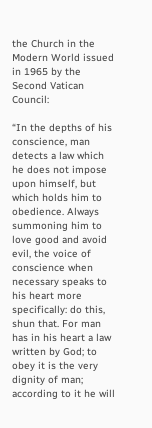the Church in the Modern World issued in 1965 by the Second Vatican Council:

“In the depths of his conscience, man detects a law which he does not impose upon himself, but which holds him to obedience. Always summoning him to love good and avoid evil, the voice of conscience when necessary speaks to his heart more specifically: do this, shun that. For man has in his heart a law written by God; to obey it is the very dignity of man; according to it he will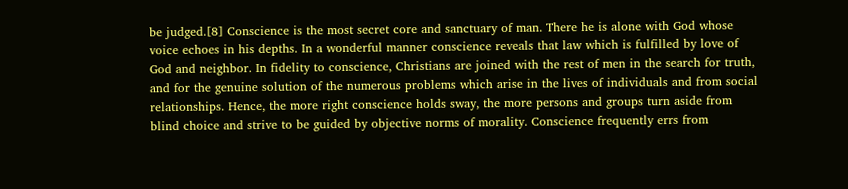be judged.[8] Conscience is the most secret core and sanctuary of man. There he is alone with God whose voice echoes in his depths. In a wonderful manner conscience reveals that law which is fulfilled by love of God and neighbor. In fidelity to conscience, Christians are joined with the rest of men in the search for truth, and for the genuine solution of the numerous problems which arise in the lives of individuals and from social relationships. Hence, the more right conscience holds sway, the more persons and groups turn aside from blind choice and strive to be guided by objective norms of morality. Conscience frequently errs from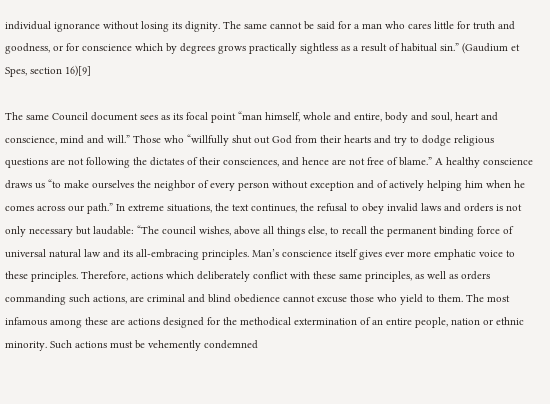individual ignorance without losing its dignity. The same cannot be said for a man who cares little for truth and goodness, or for conscience which by degrees grows practically sightless as a result of habitual sin.” (Gaudium et Spes, section 16)[9]

The same Council document sees as its focal point “man himself, whole and entire, body and soul, heart and conscience, mind and will.” Those who “willfully shut out God from their hearts and try to dodge religious questions are not following the dictates of their consciences, and hence are not free of blame.” A healthy conscience draws us “to make ourselves the neighbor of every person without exception and of actively helping him when he comes across our path.” In extreme situations, the text continues, the refusal to obey invalid laws and orders is not only necessary but laudable: “The council wishes, above all things else, to recall the permanent binding force of universal natural law and its all-embracing principles. Man’s conscience itself gives ever more emphatic voice to these principles. Therefore, actions which deliberately conflict with these same principles, as well as orders commanding such actions, are criminal and blind obedience cannot excuse those who yield to them. The most infamous among these are actions designed for the methodical extermination of an entire people, nation or ethnic minority. Such actions must be vehemently condemned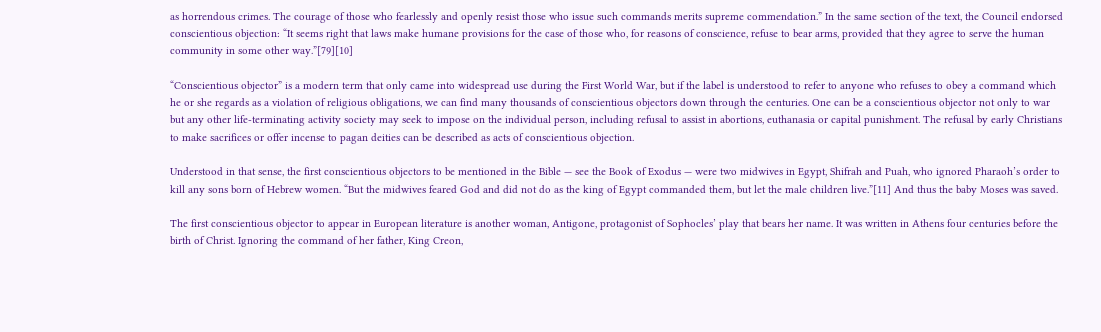as horrendous crimes. The courage of those who fearlessly and openly resist those who issue such commands merits supreme commendation.” In the same section of the text, the Council endorsed conscientious objection: “It seems right that laws make humane provisions for the case of those who, for reasons of conscience, refuse to bear arms, provided that they agree to serve the human community in some other way.”[79][10]

“Conscientious objector” is a modern term that only came into widespread use during the First World War, but if the label is understood to refer to anyone who refuses to obey a command which he or she regards as a violation of religious obligations, we can find many thousands of conscientious objectors down through the centuries. One can be a conscientious objector not only to war but any other life-terminating activity society may seek to impose on the individual person, including refusal to assist in abortions, euthanasia or capital punishment. The refusal by early Christians to make sacrifices or offer incense to pagan deities can be described as acts of conscientious objection.

Understood in that sense, the first conscientious objectors to be mentioned in the Bible — see the Book of Exodus — were two midwives in Egypt, Shifrah and Puah, who ignored Pharaoh’s order to kill any sons born of Hebrew women. “But the midwives feared God and did not do as the king of Egypt commanded them, but let the male children live.”[11] And thus the baby Moses was saved.

The first conscientious objector to appear in European literature is another woman, Antigone, protagonist of Sophocles’ play that bears her name. It was written in Athens four centuries before the birth of Christ. Ignoring the command of her father, King Creon,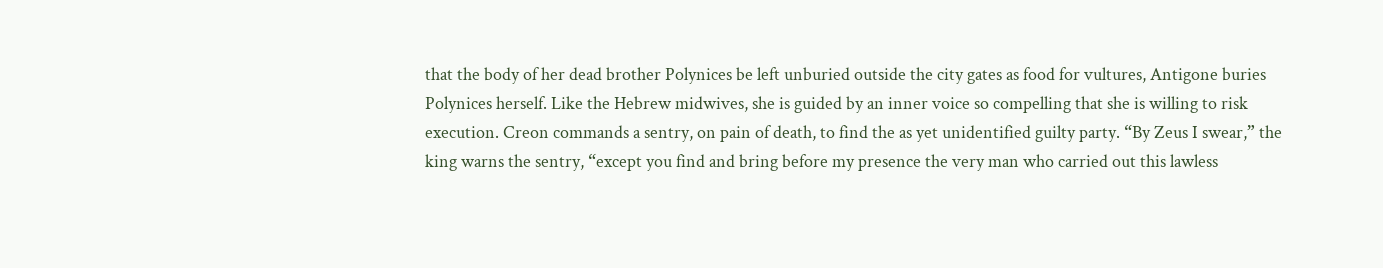that the body of her dead brother Polynices be left unburied outside the city gates as food for vultures, Antigone buries Polynices herself. Like the Hebrew midwives, she is guided by an inner voice so compelling that she is willing to risk execution. Creon commands a sentry, on pain of death, to find the as yet unidentified guilty party. “By Zeus I swear,” the king warns the sentry, “except you find and bring before my presence the very man who carried out this lawless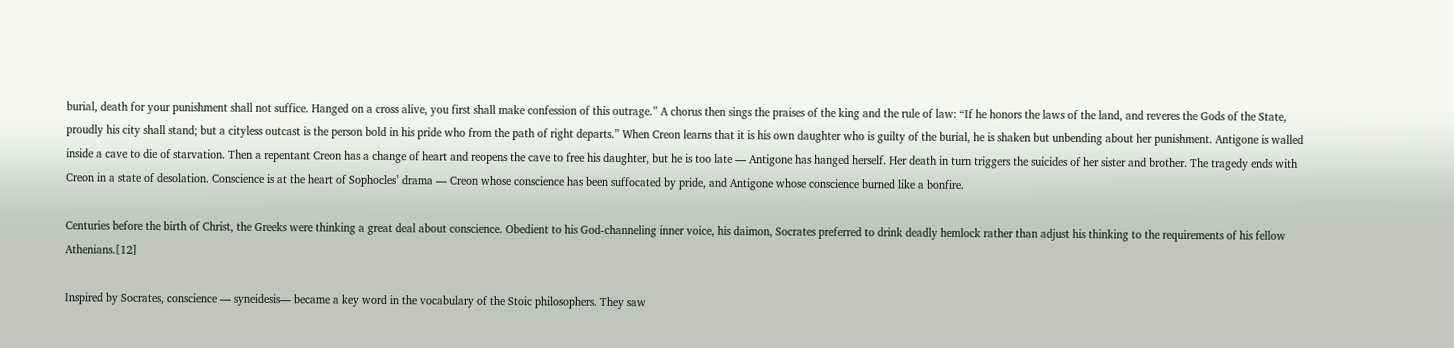burial, death for your punishment shall not suffice. Hanged on a cross alive, you first shall make confession of this outrage.” A chorus then sings the praises of the king and the rule of law: “If he honors the laws of the land, and reveres the Gods of the State, proudly his city shall stand; but a cityless outcast is the person bold in his pride who from the path of right departs.” When Creon learns that it is his own daughter who is guilty of the burial, he is shaken but unbending about her punishment. Antigone is walled inside a cave to die of starvation. Then a repentant Creon has a change of heart and reopens the cave to free his daughter, but he is too late — Antigone has hanged herself. Her death in turn triggers the suicides of her sister and brother. The tragedy ends with Creon in a state of desolation. Conscience is at the heart of Sophocles’ drama — Creon whose conscience has been suffocated by pride, and Antigone whose conscience burned like a bonfire.

Centuries before the birth of Christ, the Greeks were thinking a great deal about conscience. Obedient to his God-channeling inner voice, his daimon, Socrates preferred to drink deadly hemlock rather than adjust his thinking to the requirements of his fellow Athenians.[12]

Inspired by Socrates, conscience — syneidesis— became a key word in the vocabulary of the Stoic philosophers. They saw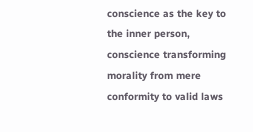conscience as the key to the inner person, conscience transforming morality from mere conformity to valid laws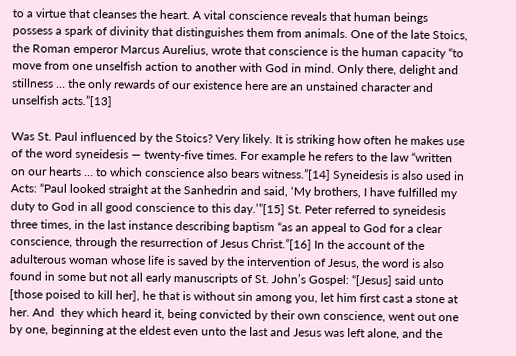to a virtue that cleanses the heart. A vital conscience reveals that human beings possess a spark of divinity that distinguishes them from animals. One of the late Stoics, the Roman emperor Marcus Aurelius, wrote that conscience is the human capacity “to move from one unselfish action to another with God in mind. Only there, delight and stillness … the only rewards of our existence here are an unstained character and unselfish acts.”[13]

Was St. Paul influenced by the Stoics? Very likely. It is striking how often he makes use of the word syneidesis — twenty-five times. For example he refers to the law “written on our hearts … to which conscience also bears witness.”[14] Syneidesis is also used in Acts: “Paul looked straight at the Sanhedrin and said, ‘My brothers, I have fulfilled my duty to God in all good conscience to this day.’”[15] St. Peter referred to syneidesis three times, in the last instance describing baptism “as an appeal to God for a clear conscience, through the resurrection of Jesus Christ.”[16] In the account of the adulterous woman whose life is saved by the intervention of Jesus, the word is also found in some but not all early manuscripts of St. John’s Gospel: “[Jesus] said unto [those poised to kill her], he that is without sin among you, let him first cast a stone at her. And  they which heard it, being convicted by their own conscience, went out one by one, beginning at the eldest even unto the last and Jesus was left alone, and the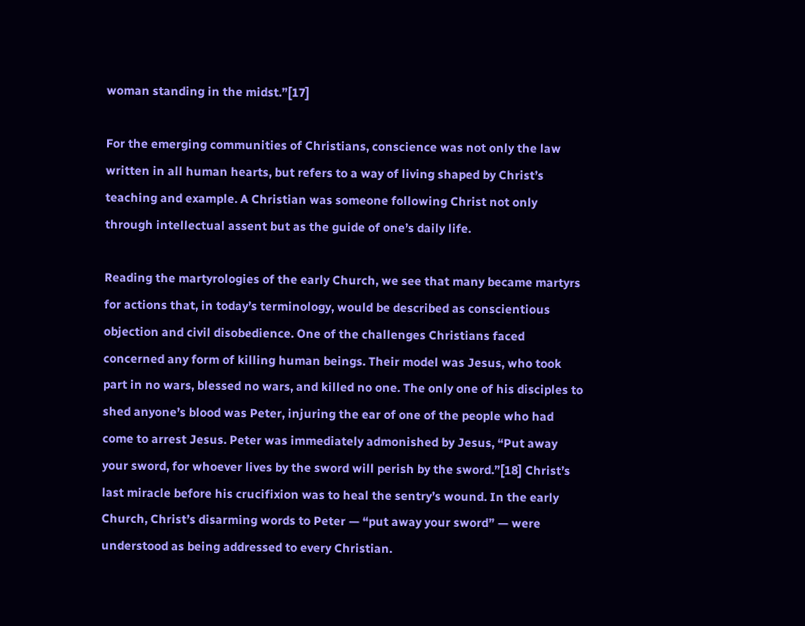woman standing in the midst.”[17]

For the emerging communities of Christians, conscience was not only the law written in all human hearts, but refers to a way of living shaped by Christ’s teaching and example. A Christian was someone following Christ not only through intellectual assent but as the guide of one’s daily life.

Reading the martyrologies of the early Church, we see that many became martyrs for actions that, in today’s terminology, would be described as conscientious objection and civil disobedience. One of the challenges Christians faced concerned any form of killing human beings. Their model was Jesus, who took part in no wars, blessed no wars, and killed no one. The only one of his disciples to shed anyone’s blood was Peter, injuring the ear of one of the people who had come to arrest Jesus. Peter was immediately admonished by Jesus, “Put away your sword, for whoever lives by the sword will perish by the sword.”[18] Christ’s last miracle before his crucifixion was to heal the sentry’s wound. In the early Church, Christ’s disarming words to Peter — “put away your sword” — were understood as being addressed to every Christian.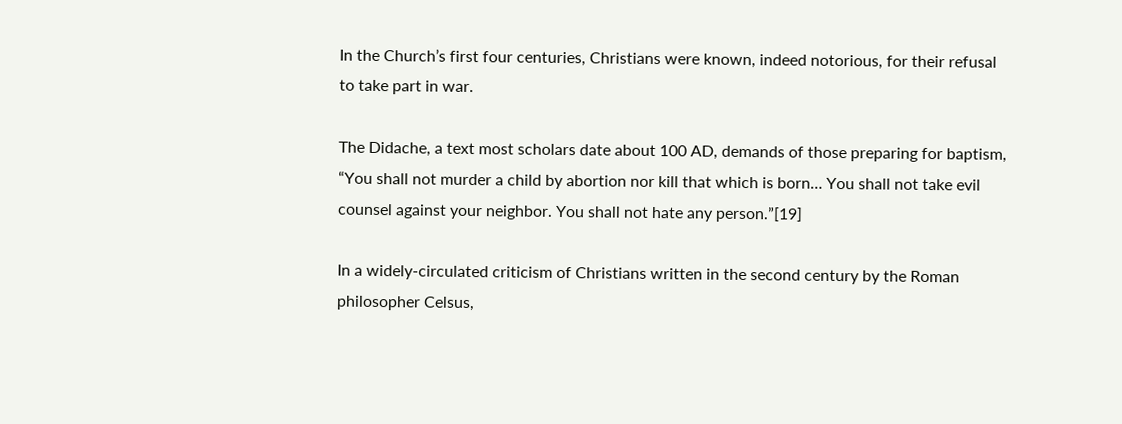In the Church’s first four centuries, Christians were known, indeed notorious, for their refusal to take part in war.

The Didache, a text most scholars date about 100 AD, demands of those preparing for baptism, “You shall not murder a child by abortion nor kill that which is born… You shall not take evil counsel against your neighbor. You shall not hate any person.”[19]

In a widely-circulated criticism of Christians written in the second century by the Roman philosopher Celsus,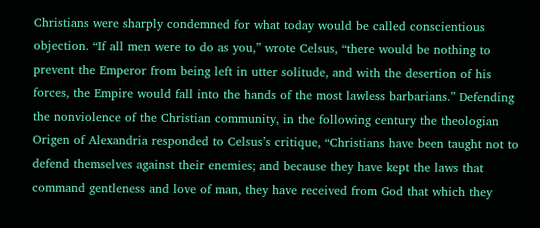Christians were sharply condemned for what today would be called conscientious objection. “If all men were to do as you,” wrote Celsus, “there would be nothing to prevent the Emperor from being left in utter solitude, and with the desertion of his forces, the Empire would fall into the hands of the most lawless barbarians.” Defending the nonviolence of the Christian community, in the following century the theologian Origen of Alexandria responded to Celsus’s critique, “Christians have been taught not to defend themselves against their enemies; and because they have kept the laws that command gentleness and love of man, they have received from God that which they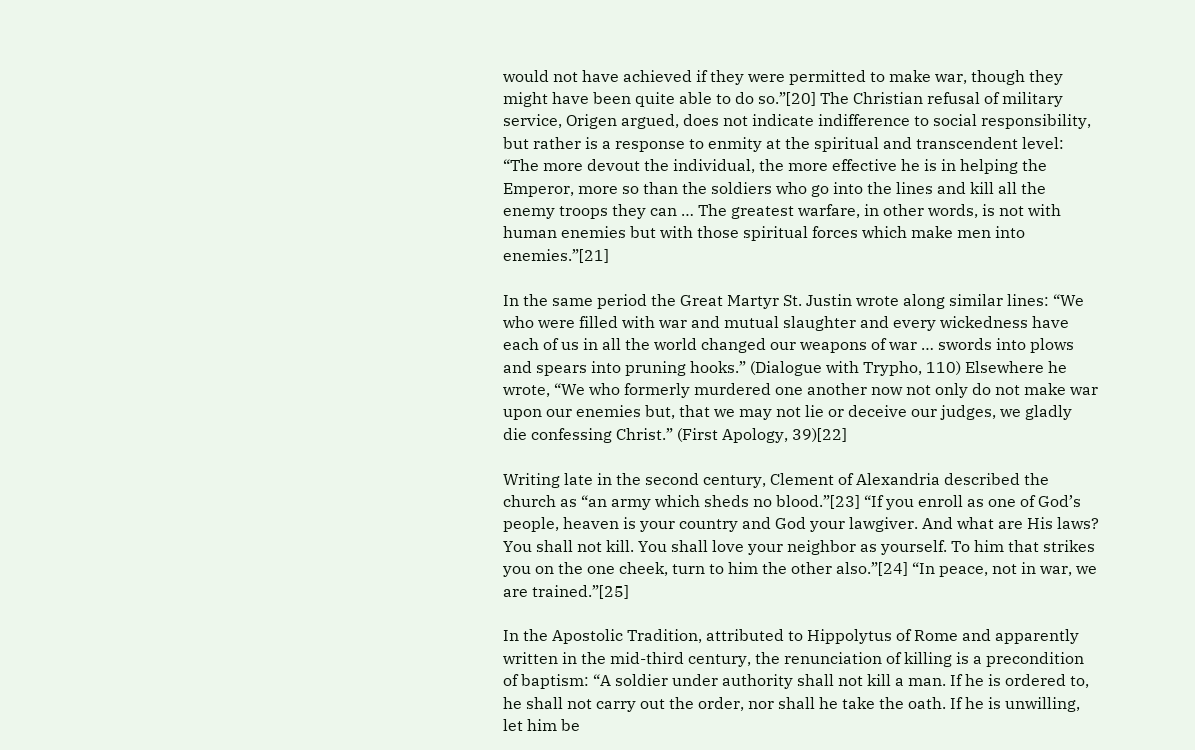would not have achieved if they were permitted to make war, though they might have been quite able to do so.”[20] The Christian refusal of military service, Origen argued, does not indicate indifference to social responsibility, but rather is a response to enmity at the spiritual and transcendent level: “The more devout the individual, the more effective he is in helping the Emperor, more so than the soldiers who go into the lines and kill all the enemy troops they can … The greatest warfare, in other words, is not with human enemies but with those spiritual forces which make men into enemies.”[21]

In the same period the Great Martyr St. Justin wrote along similar lines: “We who were filled with war and mutual slaughter and every wickedness have each of us in all the world changed our weapons of war … swords into plows and spears into pruning hooks.” (Dialogue with Trypho, 110) Elsewhere he  wrote, “We who formerly murdered one another now not only do not make war upon our enemies but, that we may not lie or deceive our judges, we gladly die confessing Christ.” (First Apology, 39)[22]

Writing late in the second century, Clement of Alexandria described the church as “an army which sheds no blood.”[23] “If you enroll as one of God’s people, heaven is your country and God your lawgiver. And what are His laws? You shall not kill. You shall love your neighbor as yourself. To him that strikes you on the one cheek, turn to him the other also.”[24] “In peace, not in war, we are trained.”[25]

In the Apostolic Tradition, attributed to Hippolytus of Rome and apparently written in the mid-third century, the renunciation of killing is a precondition of baptism: “A soldier under authority shall not kill a man. If he is ordered to, he shall not carry out the order, nor shall he take the oath. If he is unwilling, let him be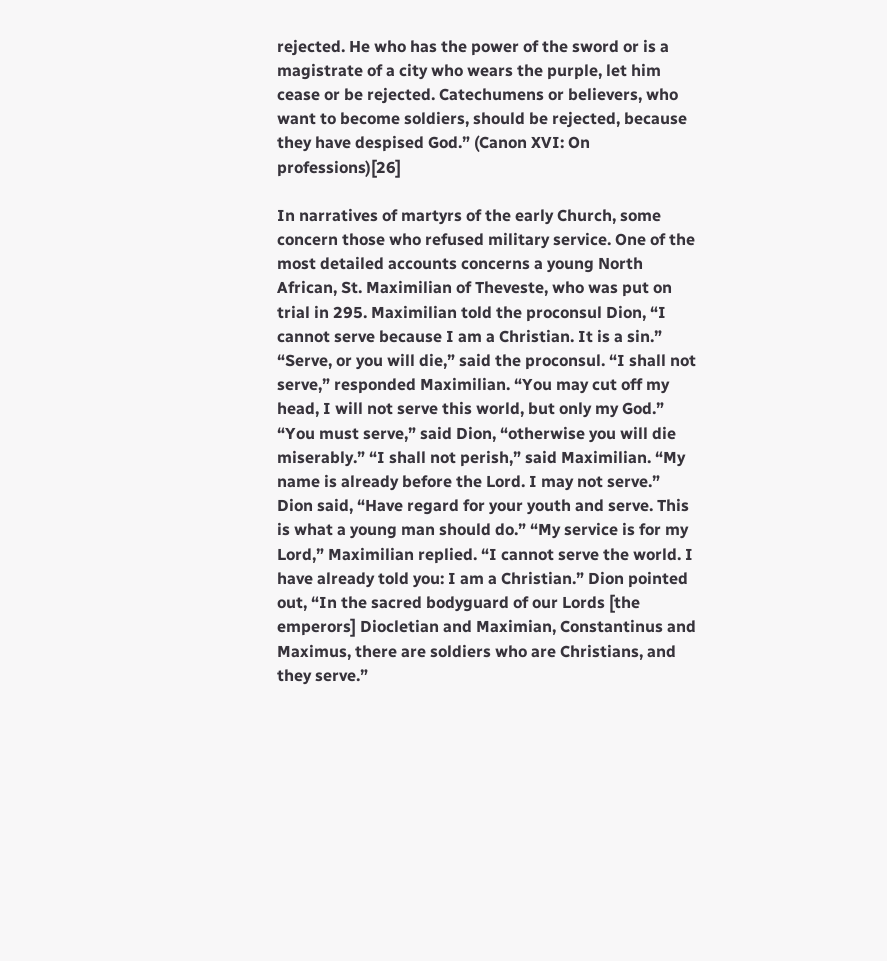rejected. He who has the power of the sword or is a magistrate of a city who wears the purple, let him cease or be rejected. Catechumens or believers, who want to become soldiers, should be rejected, because they have despised God.” (Canon XVI: On professions)[26]

In narratives of martyrs of the early Church, some concern those who refused military service. One of the most detailed accounts concerns a young North African, St. Maximilian of Theveste, who was put on trial in 295. Maximilian told the proconsul Dion, “I cannot serve because I am a Christian. It is a sin.” “Serve, or you will die,” said the proconsul. “I shall not serve,” responded Maximilian. “You may cut off my head, I will not serve this world, but only my God.” “You must serve,” said Dion, “otherwise you will die miserably.” “I shall not perish,” said Maximilian. “My name is already before the Lord. I may not serve.” Dion said, “Have regard for your youth and serve. This is what a young man should do.” “My service is for my Lord,” Maximilian replied. “I cannot serve the world. I have already told you: I am a Christian.” Dion pointed out, “In the sacred bodyguard of our Lords [the emperors] Diocletian and Maximian, Constantinus and Maximus, there are soldiers who are Christians, and they serve.”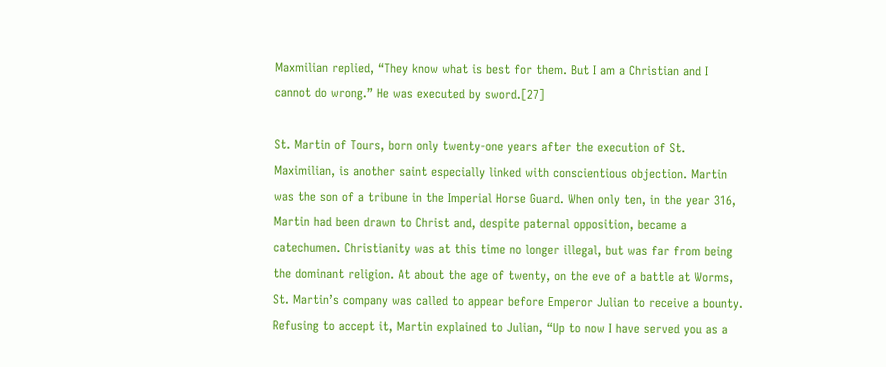Maxmilian replied, “They know what is best for them. But I am a Christian and I cannot do wrong.” He was executed by sword.[27]

St. Martin of Tours, born only twenty-one years after the execution of St. Maximilian, is another saint especially linked with conscientious objection. Martin was the son of a tribune in the Imperial Horse Guard. When only ten, in the year 316, Martin had been drawn to Christ and, despite paternal opposition, became a catechumen. Christianity was at this time no longer illegal, but was far from being the dominant religion. At about the age of twenty, on the eve of a battle at Worms, St. Martin’s company was called to appear before Emperor Julian to receive a bounty. Refusing to accept it, Martin explained to Julian, “Up to now I have served you as a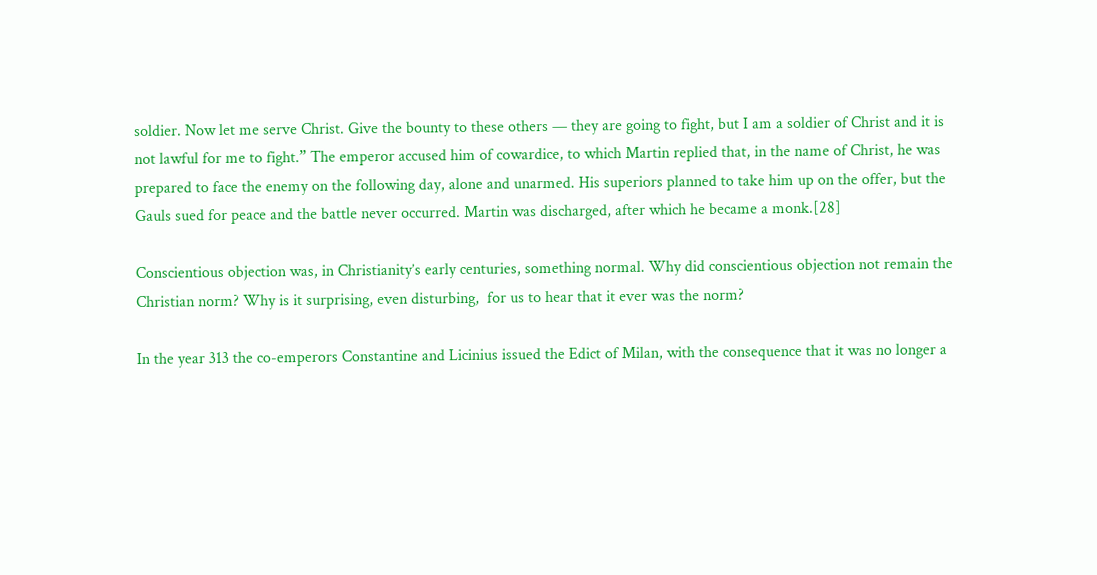soldier. Now let me serve Christ. Give the bounty to these others — they are going to fight, but I am a soldier of Christ and it is not lawful for me to fight.” The emperor accused him of cowardice, to which Martin replied that, in the name of Christ, he was prepared to face the enemy on the following day, alone and unarmed. His superiors planned to take him up on the offer, but the Gauls sued for peace and the battle never occurred. Martin was discharged, after which he became a monk.[28]

Conscientious objection was, in Christianity’s early centuries, something normal. Why did conscientious objection not remain the Christian norm? Why is it surprising, even disturbing,  for us to hear that it ever was the norm?

In the year 313 the co-emperors Constantine and Licinius issued the Edict of Milan, with the consequence that it was no longer a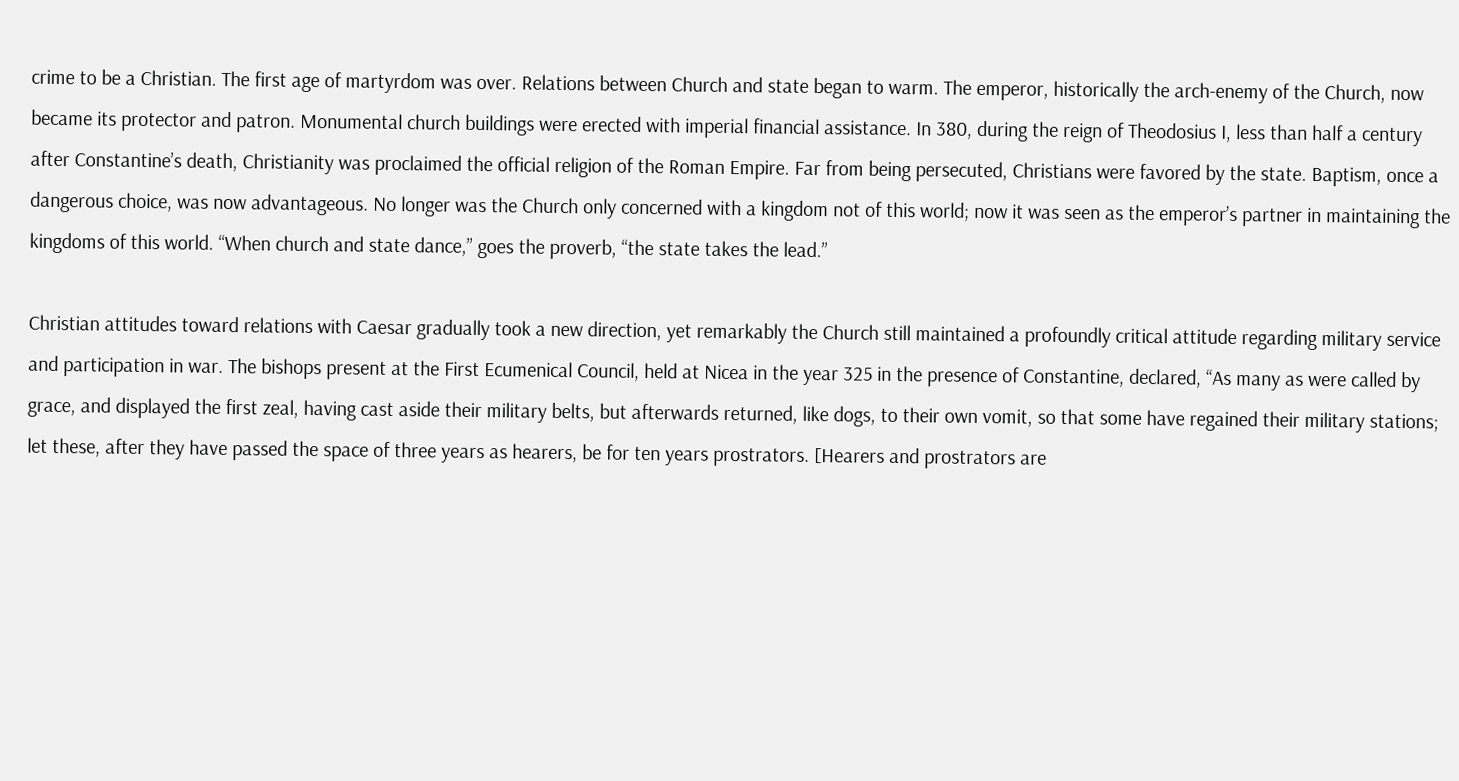crime to be a Christian. The first age of martyrdom was over. Relations between Church and state began to warm. The emperor, historically the arch-enemy of the Church, now became its protector and patron. Monumental church buildings were erected with imperial financial assistance. In 380, during the reign of Theodosius I, less than half a century after Constantine’s death, Christianity was proclaimed the official religion of the Roman Empire. Far from being persecuted, Christians were favored by the state. Baptism, once a dangerous choice, was now advantageous. No longer was the Church only concerned with a kingdom not of this world; now it was seen as the emperor’s partner in maintaining the kingdoms of this world. “When church and state dance,” goes the proverb, “the state takes the lead.”

Christian attitudes toward relations with Caesar gradually took a new direction, yet remarkably the Church still maintained a profoundly critical attitude regarding military service and participation in war. The bishops present at the First Ecumenical Council, held at Nicea in the year 325 in the presence of Constantine, declared, “As many as were called by grace, and displayed the first zeal, having cast aside their military belts, but afterwards returned, like dogs, to their own vomit, so that some have regained their military stations; let these, after they have passed the space of three years as hearers, be for ten years prostrators. [Hearers and prostrators are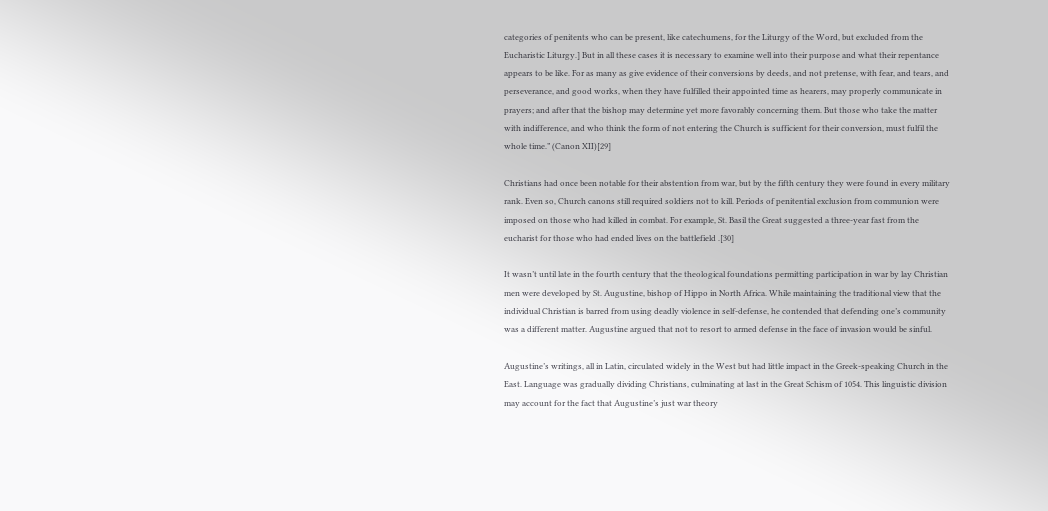categories of penitents who can be present, like catechumens, for the Liturgy of the Word, but excluded from the Eucharistic Liturgy.] But in all these cases it is necessary to examine well into their purpose and what their repentance appears to be like. For as many as give evidence of their conversions by deeds, and not pretense, with fear, and tears, and perseverance, and good works, when they have fulfilled their appointed time as hearers, may properly communicate in prayers; and after that the bishop may determine yet more favorably concerning them. But those who take the matter with indifference, and who think the form of not entering the Church is sufficient for their conversion, must fulfil the whole time.” (Canon XII)[29]

Christians had once been notable for their abstention from war, but by the fifth century they were found in every military rank. Even so, Church canons still required soldiers not to kill. Periods of penitential exclusion from communion were imposed on those who had killed in combat. For example, St. Basil the Great suggested a three-year fast from the eucharist for those who had ended lives on the battlefield .[30]

It wasn’t until late in the fourth century that the theological foundations permitting participation in war by lay Christian men were developed by St. Augustine, bishop of Hippo in North Africa. While maintaining the traditional view that the individual Christian is barred from using deadly violence in self-defense, he contended that defending one’s community was a different matter. Augustine argued that not to resort to armed defense in the face of invasion would be sinful.

Augustine’s writings, all in Latin, circulated widely in the West but had little impact in the Greek-speaking Church in the East. Language was gradually dividing Christians, culminating at last in the Great Schism of 1054. This linguistic division may account for the fact that Augustine’s just war theory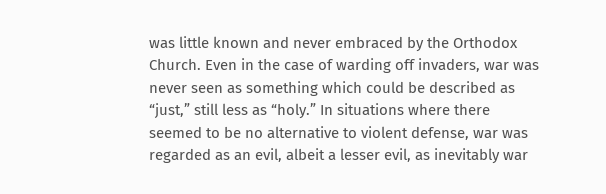was little known and never embraced by the Orthodox Church. Even in the case of warding off invaders, war was never seen as something which could be described as “just,” still less as “holy.” In situations where there seemed to be no alternative to violent defense, war was regarded as an evil, albeit a lesser evil, as inevitably war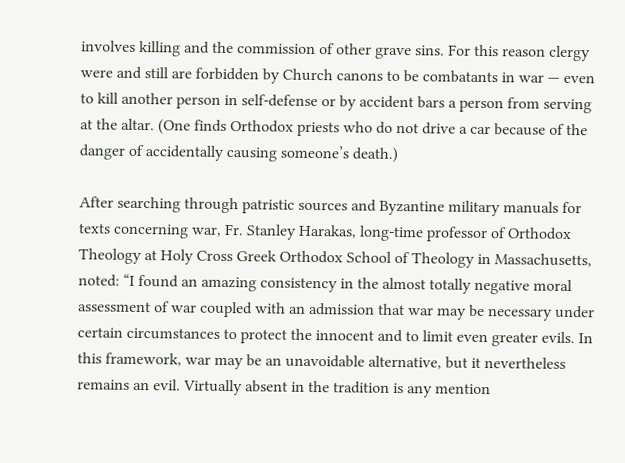involves killing and the commission of other grave sins. For this reason clergy were and still are forbidden by Church canons to be combatants in war — even to kill another person in self-defense or by accident bars a person from serving at the altar. (One finds Orthodox priests who do not drive a car because of the danger of accidentally causing someone’s death.)

After searching through patristic sources and Byzantine military manuals for texts concerning war, Fr. Stanley Harakas, long-time professor of Orthodox Theology at Holy Cross Greek Orthodox School of Theology in Massachusetts, noted: “I found an amazing consistency in the almost totally negative moral assessment of war coupled with an admission that war may be necessary under certain circumstances to protect the innocent and to limit even greater evils. In this framework, war may be an unavoidable alternative, but it nevertheless remains an evil. Virtually absent in the tradition is any mention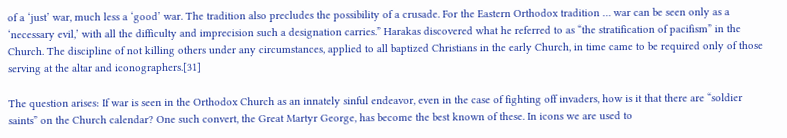of a ‘just’ war, much less a ‘good’ war. The tradition also precludes the possibility of a crusade. For the Eastern Orthodox tradition … war can be seen only as a ‘necessary evil,’ with all the difficulty and imprecision such a designation carries.” Harakas discovered what he referred to as “the stratification of pacifism” in the Church. The discipline of not killing others under any circumstances, applied to all baptized Christians in the early Church, in time came to be required only of those serving at the altar and iconographers.[31]

The question arises: If war is seen in the Orthodox Church as an innately sinful endeavor, even in the case of fighting off invaders, how is it that there are “soldier saints” on the Church calendar? One such convert, the Great Martyr George, has become the best known of these. In icons we are used to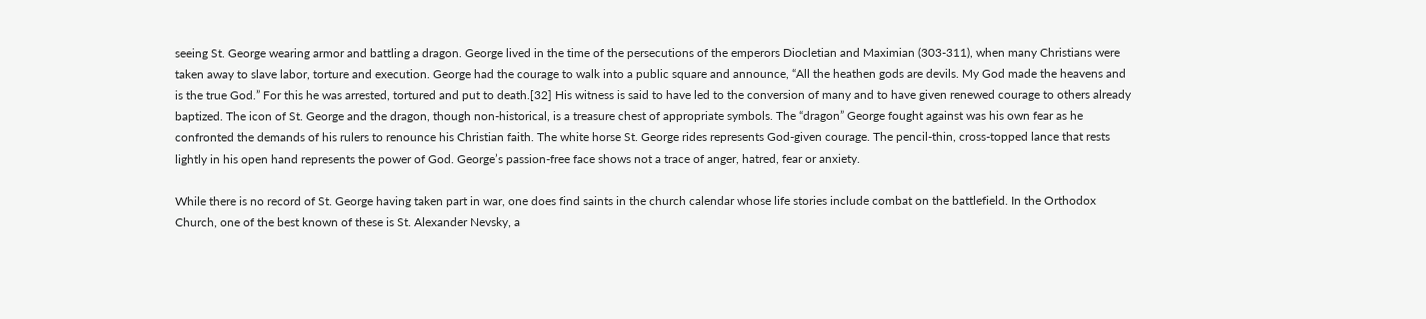seeing St. George wearing armor and battling a dragon. George lived in the time of the persecutions of the emperors Diocletian and Maximian (303-311), when many Christians were taken away to slave labor, torture and execution. George had the courage to walk into a public square and announce, “All the heathen gods are devils. My God made the heavens and is the true God.” For this he was arrested, tortured and put to death.[32] His witness is said to have led to the conversion of many and to have given renewed courage to others already baptized. The icon of St. George and the dragon, though non-historical, is a treasure chest of appropriate symbols. The “dragon” George fought against was his own fear as he confronted the demands of his rulers to renounce his Christian faith. The white horse St. George rides represents God-given courage. The pencil-thin, cross-topped lance that rests lightly in his open hand represents the power of God. George’s passion-free face shows not a trace of anger, hatred, fear or anxiety.

While there is no record of St. George having taken part in war, one does find saints in the church calendar whose life stories include combat on the battlefield. In the Orthodox Church, one of the best known of these is St. Alexander Nevsky, a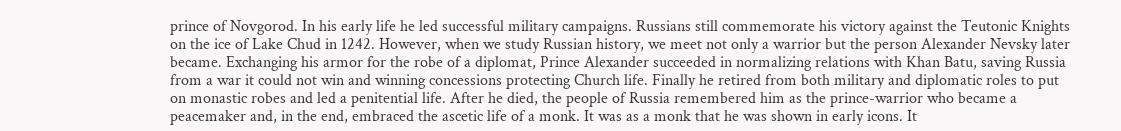prince of Novgorod. In his early life he led successful military campaigns. Russians still commemorate his victory against the Teutonic Knights on the ice of Lake Chud in 1242. However, when we study Russian history, we meet not only a warrior but the person Alexander Nevsky later became. Exchanging his armor for the robe of a diplomat, Prince Alexander succeeded in normalizing relations with Khan Batu, saving Russia from a war it could not win and winning concessions protecting Church life. Finally he retired from both military and diplomatic roles to put on monastic robes and led a penitential life. After he died, the people of Russia remembered him as the prince-warrior who became a peacemaker and, in the end, embraced the ascetic life of a monk. It was as a monk that he was shown in early icons. It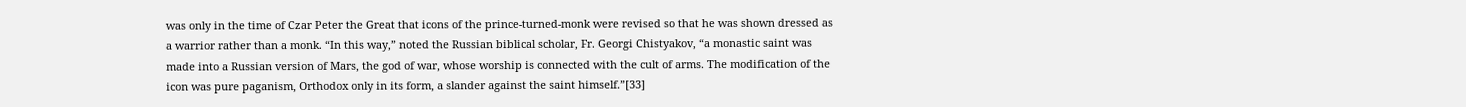was only in the time of Czar Peter the Great that icons of the prince-turned-monk were revised so that he was shown dressed as a warrior rather than a monk. “In this way,” noted the Russian biblical scholar, Fr. Georgi Chistyakov, “a monastic saint was made into a Russian version of Mars, the god of war, whose worship is connected with the cult of arms. The modification of the icon was pure paganism, Orthodox only in its form, a slander against the saint himself.”[33]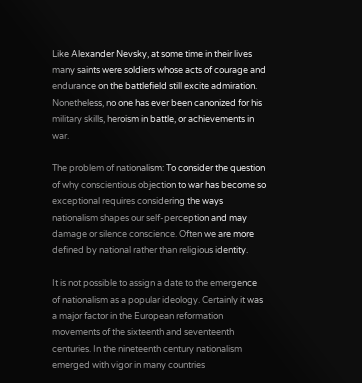Like Alexander Nevsky, at some time in their lives many saints were soldiers whose acts of courage and endurance on the battlefield still excite admiration. Nonetheless, no one has ever been canonized for his military skills, heroism in battle, or achievements in war.

The problem of nationalism: To consider the question of why conscientious objection to war has become so exceptional requires considering the ways nationalism shapes our self-perception and may damage or silence conscience. Often we are more defined by national rather than religious identity.

It is not possible to assign a date to the emergence of nationalism as a popular ideology. Certainly it was a major factor in the European reformation movements of the sixteenth and seventeenth centuries. In the nineteenth century nationalism emerged with vigor in many countries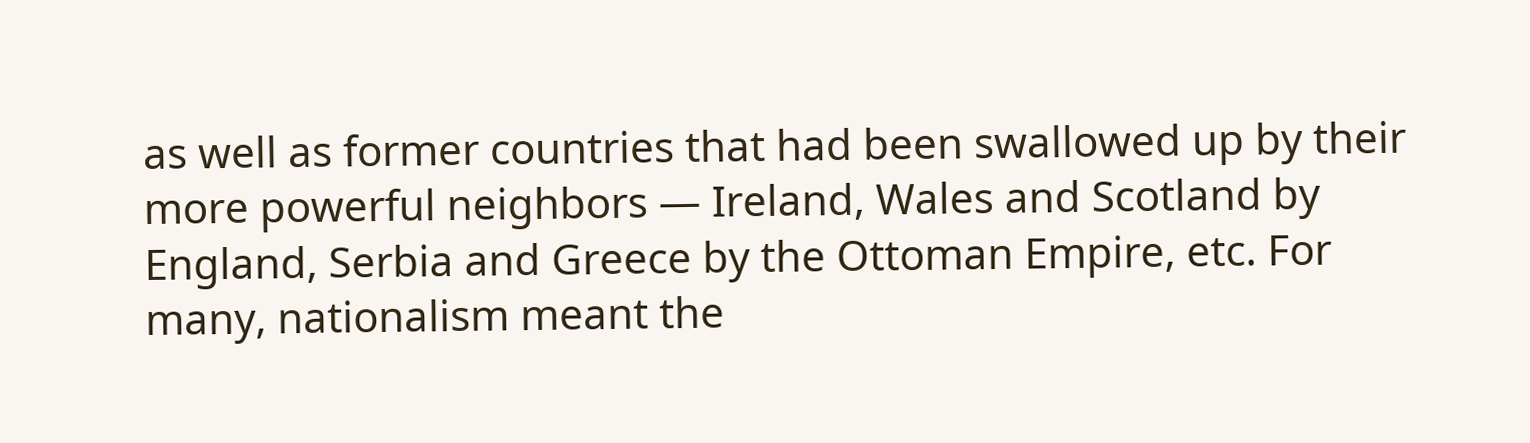as well as former countries that had been swallowed up by their more powerful neighbors — Ireland, Wales and Scotland by England, Serbia and Greece by the Ottoman Empire, etc. For many, nationalism meant the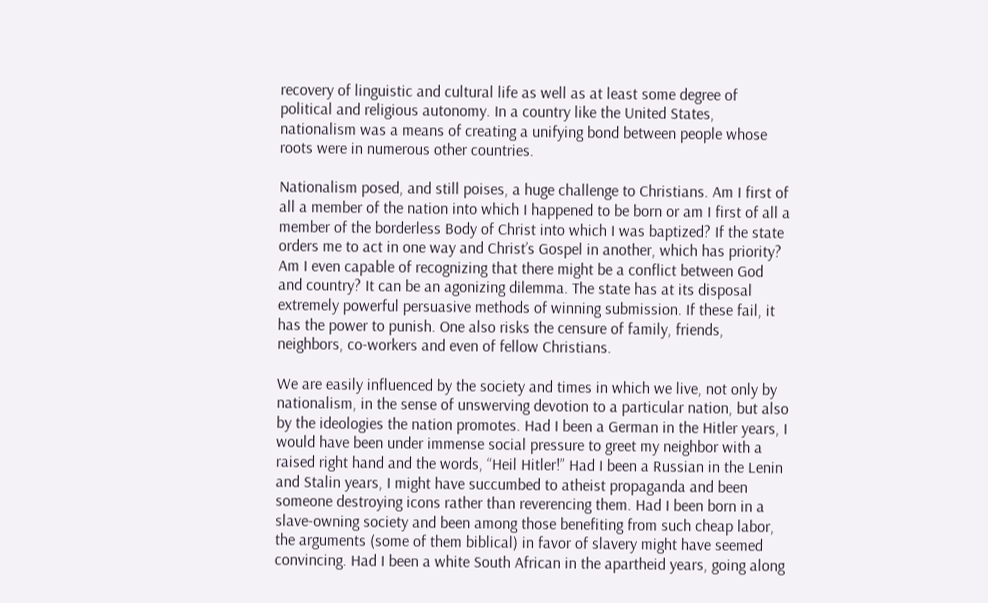recovery of linguistic and cultural life as well as at least some degree of political and religious autonomy. In a country like the United States, nationalism was a means of creating a unifying bond between people whose roots were in numerous other countries.

Nationalism posed, and still poises, a huge challenge to Christians. Am I first of all a member of the nation into which I happened to be born or am I first of all a member of the borderless Body of Christ into which I was baptized? If the state orders me to act in one way and Christ’s Gospel in another, which has priority? Am I even capable of recognizing that there might be a conflict between God and country? It can be an agonizing dilemma. The state has at its disposal extremely powerful persuasive methods of winning submission. If these fail, it has the power to punish. One also risks the censure of family, friends, neighbors, co-workers and even of fellow Christians.

We are easily influenced by the society and times in which we live, not only by nationalism, in the sense of unswerving devotion to a particular nation, but also by the ideologies the nation promotes. Had I been a German in the Hitler years, I would have been under immense social pressure to greet my neighbor with a raised right hand and the words, “Heil Hitler!” Had I been a Russian in the Lenin and Stalin years, I might have succumbed to atheist propaganda and been someone destroying icons rather than reverencing them. Had I been born in a slave-owning society and been among those benefiting from such cheap labor, the arguments (some of them biblical) in favor of slavery might have seemed convincing. Had I been a white South African in the apartheid years, going along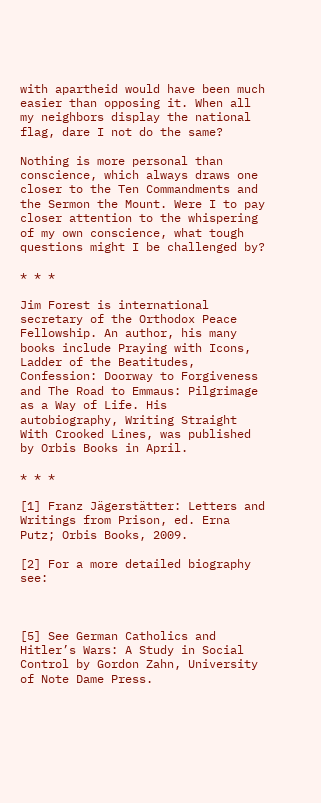with apartheid would have been much easier than opposing it. When all my neighbors display the national flag, dare I not do the same?

Nothing is more personal than conscience, which always draws one closer to the Ten Commandments and the Sermon the Mount. Were I to pay closer attention to the whispering of my own conscience, what tough questions might I be challenged by?

* * *

Jim Forest is international secretary of the Orthodox Peace Fellowship. An author, his many books include Praying with Icons, Ladder of the Beatitudes, Confession: Doorway to Forgiveness and The Road to Emmaus: Pilgrimage as a Way of Life. His autobiography, Writing Straight With Crooked Lines, was published by Orbis Books in April.

* * *

[1] Franz Jägerstätter: Letters and Writings from Prison, ed. Erna Putz; Orbis Books, 2009.

[2] For a more detailed biography see:



[5] See German Catholics and Hitler’s Wars: A Study in Social Control by Gordon Zahn, University of Note Dame Press.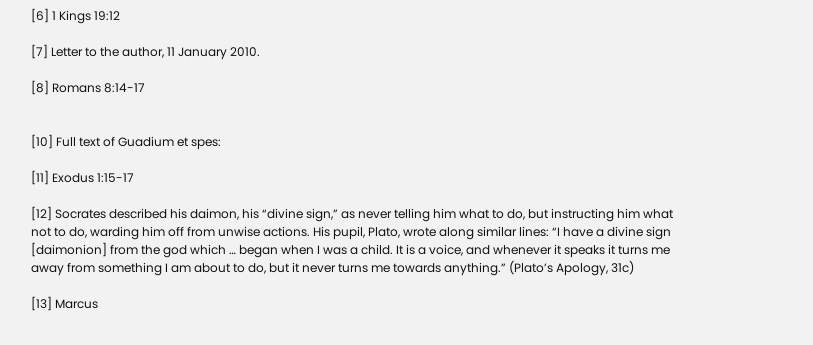[6] 1 Kings 19:12

[7] Letter to the author, 11 January 2010.

[8] Romans 8:14-17


[10] Full text of Guadium et spes:

[11] Exodus 1:15-17

[12] Socrates described his daimon, his “divine sign,” as never telling him what to do, but instructing him what not to do, warding him off from unwise actions. His pupil, Plato, wrote along similar lines: “I have a divine sign [daimonion] from the god which … began when I was a child. It is a voice, and whenever it speaks it turns me away from something I am about to do, but it never turns me towards anything.” (Plato’s Apology, 31c)

[13] Marcus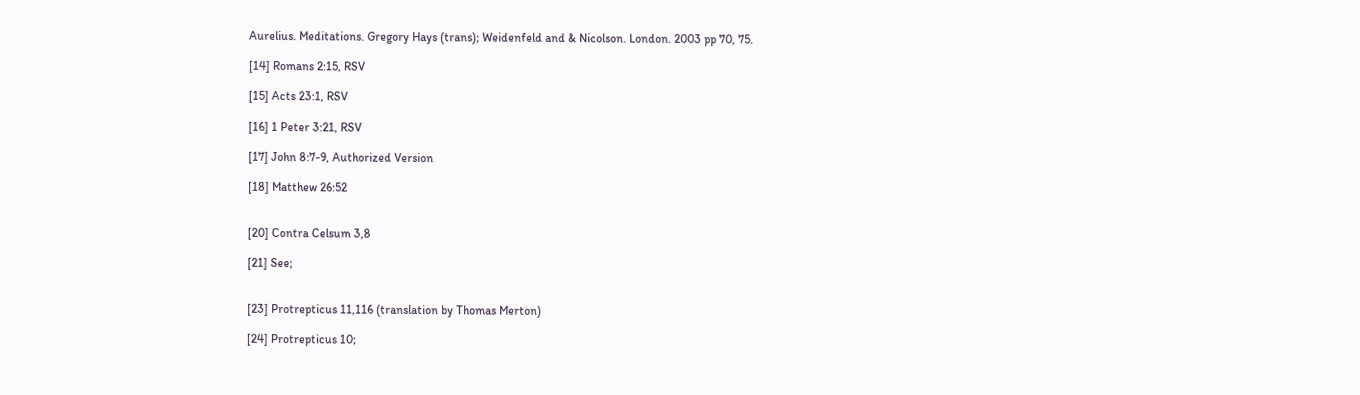Aurelius. Meditations. Gregory Hays (trans); Weidenfeld and & Nicolson. London. 2003 pp 70, 75.

[14] Romans 2:15, RSV

[15] Acts 23:1, RSV

[16] 1 Peter 3:21, RSV

[17] John 8:7-9, Authorized Version

[18] Matthew 26:52


[20] Contra Celsum 3,8

[21] See;


[23] Protrepticus 11,116 (translation by Thomas Merton)

[24] Protrepticus 10;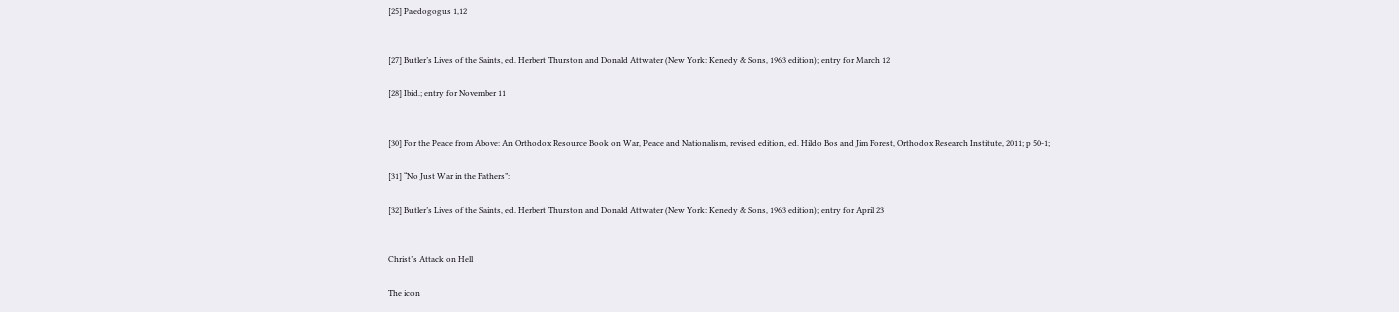[25] Paedogogus 1,12


[27] Butler’s Lives of the Saints, ed. Herbert Thurston and Donald Attwater (New York: Kenedy & Sons, 1963 edition); entry for March 12

[28] Ibid.; entry for November 11


[30] For the Peace from Above: An Orthodox Resource Book on War, Peace and Nationalism, revised edition, ed. Hildo Bos and Jim Forest, Orthodox Research Institute, 2011; p 50-1;

[31] “No Just War in the Fathers”:

[32] Butler’s Lives of the Saints, ed. Herbert Thurston and Donald Attwater (New York: Kenedy & Sons, 1963 edition); entry for April 23


Christ’s Attack on Hell

The icon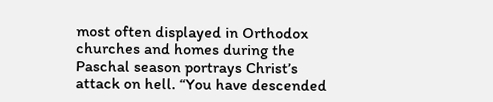most often displayed in Orthodox churches and homes during the Paschal season portrays Christ’s attack on hell. “You have descended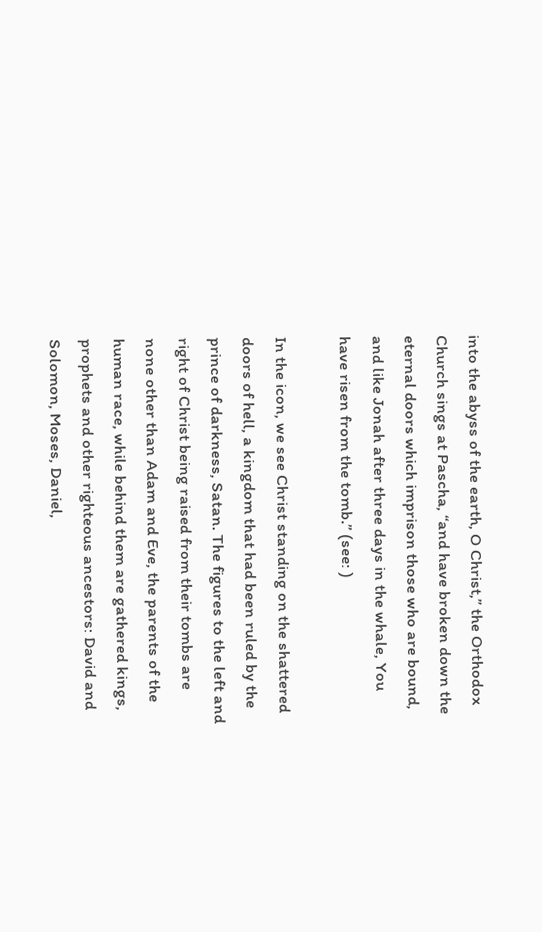into the abyss of the earth, O Christ,” the Orthodox Church sings at Pascha, “and have broken down the eternal doors which imprison those who are bound, and like Jonah after three days in the whale, You have risen from the tomb.” (see: )

In the icon, we see Christ standing on the shattered doors of hell, a kingdom that had been ruled by the prince of darkness, Satan. The figures to the left and right of Christ being raised from their tombs are none other than Adam and Eve, the parents of the human race, while behind them are gathered kings, prophets and other righteous ancestors: David and Solomon, Moses, Daniel,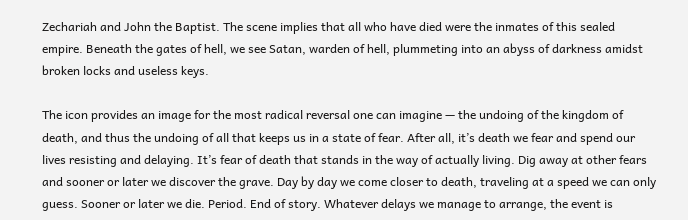Zechariah and John the Baptist. The scene implies that all who have died were the inmates of this sealed empire. Beneath the gates of hell, we see Satan, warden of hell, plummeting into an abyss of darkness amidst broken locks and useless keys.

The icon provides an image for the most radical reversal one can imagine — the undoing of the kingdom of death, and thus the undoing of all that keeps us in a state of fear. After all, it’s death we fear and spend our lives resisting and delaying. It’s fear of death that stands in the way of actually living. Dig away at other fears and sooner or later we discover the grave. Day by day we come closer to death, traveling at a speed we can only guess. Sooner or later we die. Period. End of story. Whatever delays we manage to arrange, the event is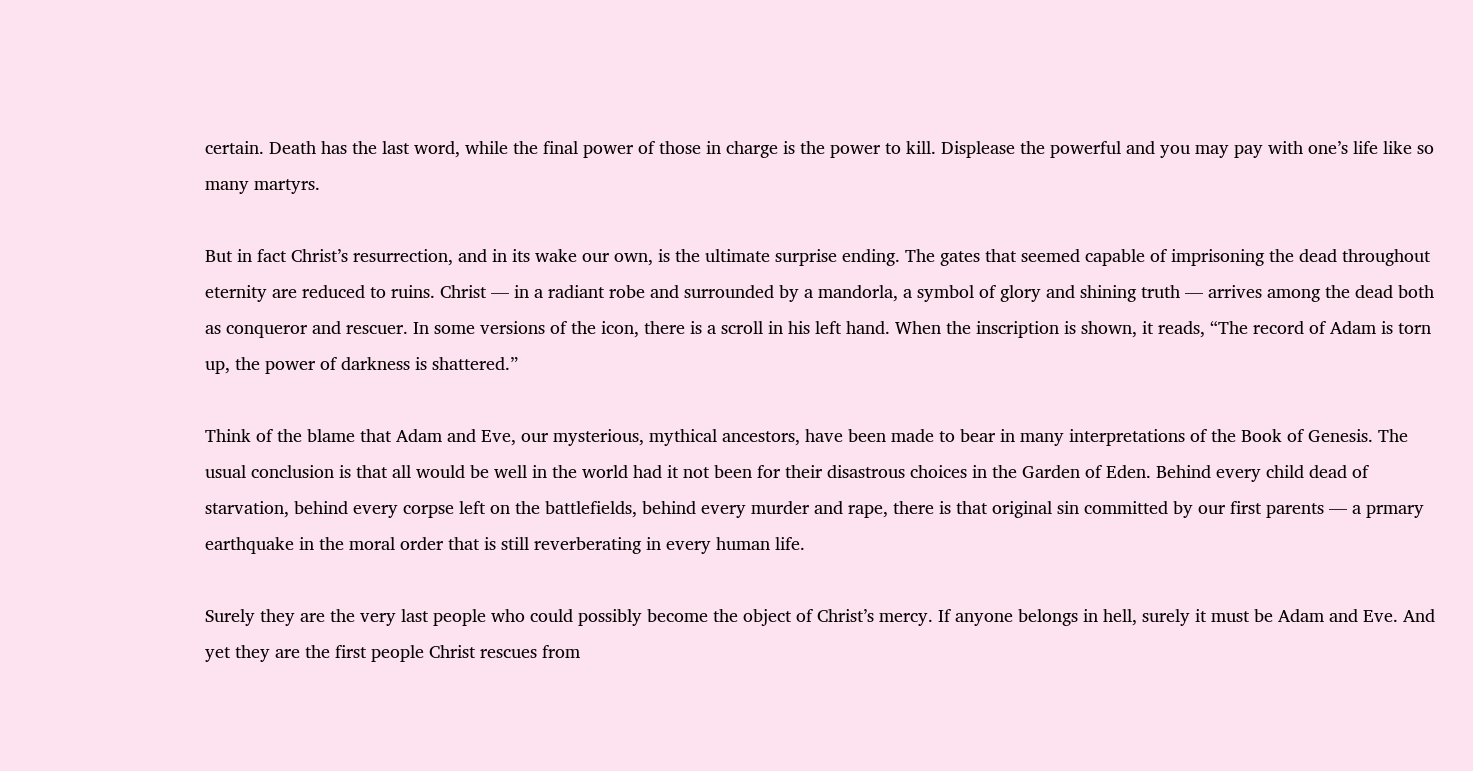certain. Death has the last word, while the final power of those in charge is the power to kill. Displease the powerful and you may pay with one’s life like so many martyrs.

But in fact Christ’s resurrection, and in its wake our own, is the ultimate surprise ending. The gates that seemed capable of imprisoning the dead throughout eternity are reduced to ruins. Christ — in a radiant robe and surrounded by a mandorla, a symbol of glory and shining truth — arrives among the dead both as conqueror and rescuer. In some versions of the icon, there is a scroll in his left hand. When the inscription is shown, it reads, “The record of Adam is torn up, the power of darkness is shattered.”

Think of the blame that Adam and Eve, our mysterious, mythical ancestors, have been made to bear in many interpretations of the Book of Genesis. The usual conclusion is that all would be well in the world had it not been for their disastrous choices in the Garden of Eden. Behind every child dead of starvation, behind every corpse left on the battlefields, behind every murder and rape, there is that original sin committed by our first parents — a prmary earthquake in the moral order that is still reverberating in every human life.

Surely they are the very last people who could possibly become the object of Christ’s mercy. If anyone belongs in hell, surely it must be Adam and Eve. And yet they are the first people Christ rescues from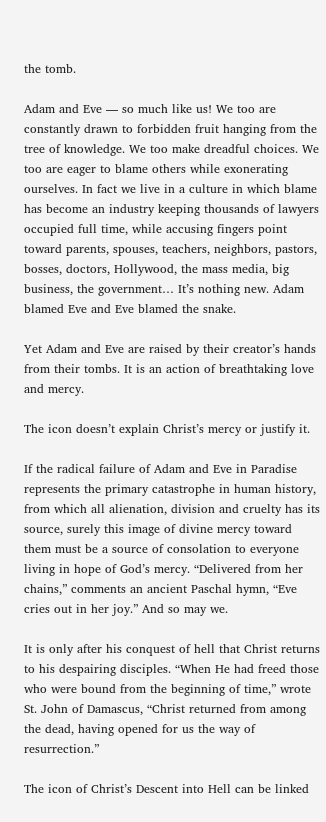the tomb.

Adam and Eve — so much like us! We too are constantly drawn to forbidden fruit hanging from the tree of knowledge. We too make dreadful choices. We too are eager to blame others while exonerating ourselves. In fact we live in a culture in which blame has become an industry keeping thousands of lawyers occupied full time, while accusing fingers point toward parents, spouses, teachers, neighbors, pastors, bosses, doctors, Hollywood, the mass media, big business, the government… It’s nothing new. Adam blamed Eve and Eve blamed the snake.

Yet Adam and Eve are raised by their creator’s hands from their tombs. It is an action of breathtaking love and mercy.

The icon doesn’t explain Christ’s mercy or justify it.

If the radical failure of Adam and Eve in Paradise represents the primary catastrophe in human history, from which all alienation, division and cruelty has its source, surely this image of divine mercy toward them must be a source of consolation to everyone living in hope of God’s mercy. “Delivered from her chains,” comments an ancient Paschal hymn, “Eve cries out in her joy.” And so may we.

It is only after his conquest of hell that Christ returns to his despairing disciples. “When He had freed those who were bound from the beginning of time,” wrote St. John of Damascus, “Christ returned from among the dead, having opened for us the way of resurrection.”

The icon of Christ’s Descent into Hell can be linked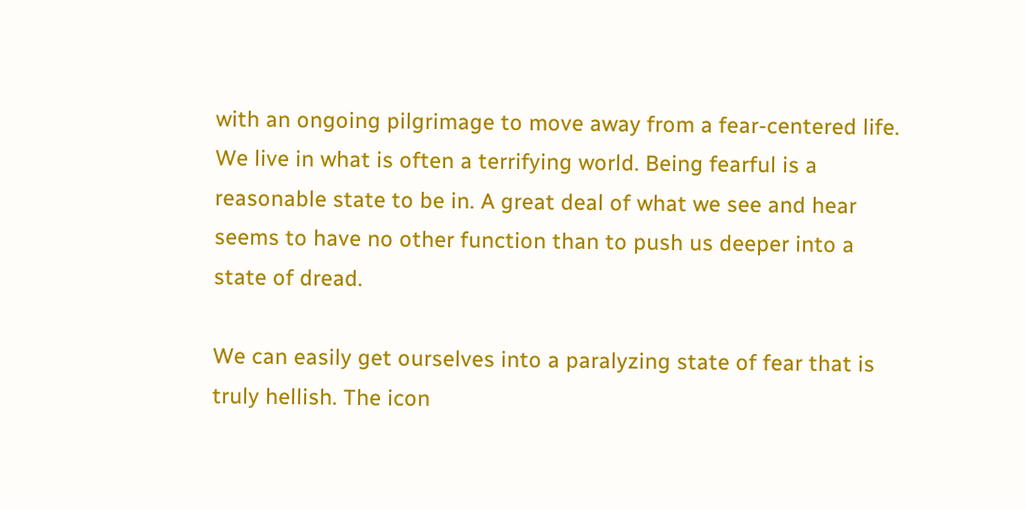with an ongoing pilgrimage to move away from a fear-centered life. We live in what is often a terrifying world. Being fearful is a reasonable state to be in. A great deal of what we see and hear seems to have no other function than to push us deeper into a state of dread.

We can easily get ourselves into a paralyzing state of fear that is truly hellish. The icon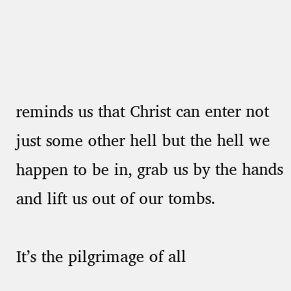reminds us that Christ can enter not just some other hell but the hell we happen to be in, grab us by the hands and lift us out of our tombs.

It’s the pilgrimage of all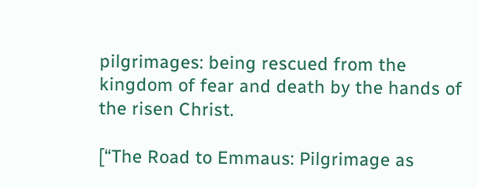pilgrimages: being rescued from the kingdom of fear and death by the hands of the risen Christ.

[“The Road to Emmaus: Pilgrimage as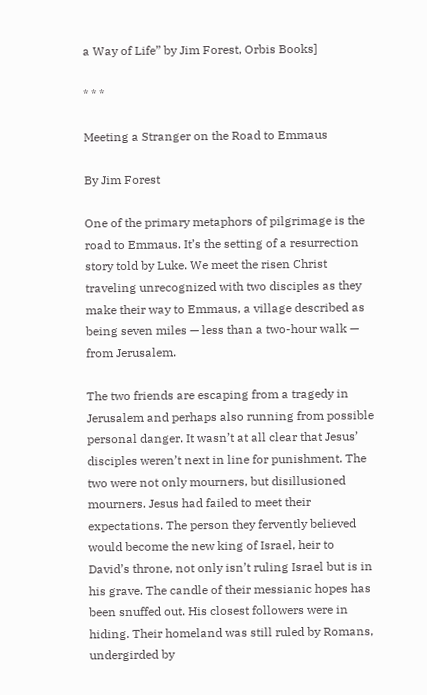a Way of Life” by Jim Forest, Orbis Books]

* * *

Meeting a Stranger on the Road to Emmaus

By Jim Forest

One of the primary metaphors of pilgrimage is the road to Emmaus. It’s the setting of a resurrection story told by Luke. We meet the risen Christ traveling unrecognized with two disciples as they make their way to Emmaus, a village described as being seven miles — less than a two-hour walk — from Jerusalem.

The two friends are escaping from a tragedy in Jerusalem and perhaps also running from possible personal danger. It wasn’t at all clear that Jesus’ disciples weren’t next in line for punishment. The two were not only mourners, but disillusioned mourners. Jesus had failed to meet their expectations. The person they fervently believed would become the new king of Israel, heir to David’s throne, not only isn’t ruling Israel but is in his grave. The candle of their messianic hopes has been snuffed out. His closest followers were in hiding. Their homeland was still ruled by Romans, undergirded by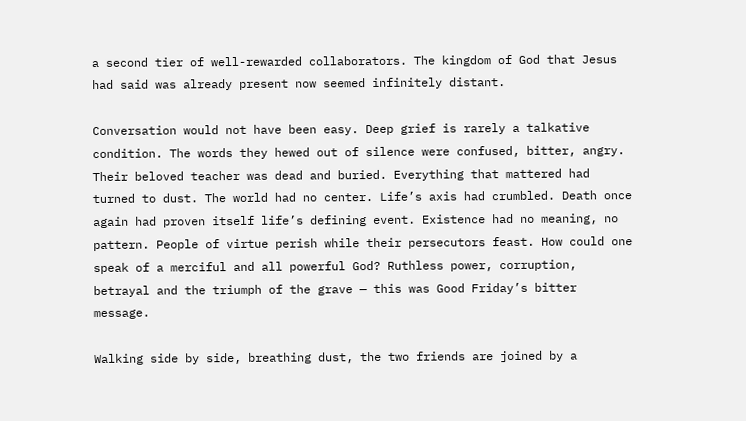a second tier of well-rewarded collaborators. The kingdom of God that Jesus had said was already present now seemed infinitely distant.

Conversation would not have been easy. Deep grief is rarely a talkative condition. The words they hewed out of silence were confused, bitter, angry. Their beloved teacher was dead and buried. Everything that mattered had turned to dust. The world had no center. Life’s axis had crumbled. Death once again had proven itself life’s defining event. Existence had no meaning, no pattern. People of virtue perish while their persecutors feast. How could one speak of a merciful and all powerful God? Ruthless power, corruption, betrayal and the triumph of the grave — this was Good Friday’s bitter message.

Walking side by side, breathing dust, the two friends are joined by a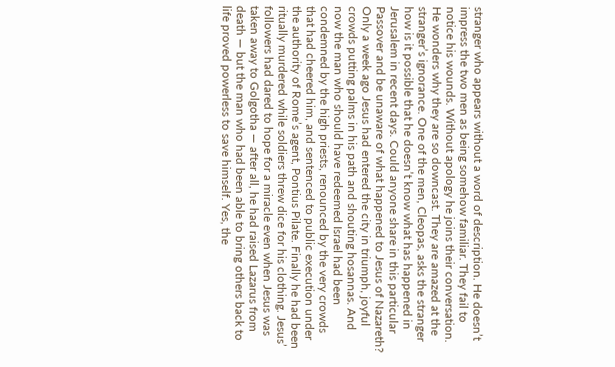stranger who appears without a word of description. He doesn’t impress the two men as being somehow familiar. They fail to notice his wounds. Without apology he joins their conversation. He wonders why they are so downcast. They are amazed at the stranger’s ignorance. One of the men, Cleopas, asks the stranger how is it possible that he doesn’t know what has happened in Jerusalem in recent days. Could anyone share in this particular Passover and be unaware of what happened to Jesus of Nazareth? Only a week ago Jesus had entered the city in triumph, joyful crowds putting palms in his path and shouting hosannas. And now the man who should have redeemed Israel had been condemned by the high priests, renounced by the very crowds that had cheered him, and sentenced to public execution under the authority of Rome’s agent, Pontius Pilate. Finally he had been ritually murdered while soldiers threw dice for his clothing. Jesus’ followers had dared to hope for a miracle even when Jesus was taken away to Golgotha — after all, he had raised Lazarus from death — but the man who had been able to bring others back to life proved powerless to save himself. Yes, the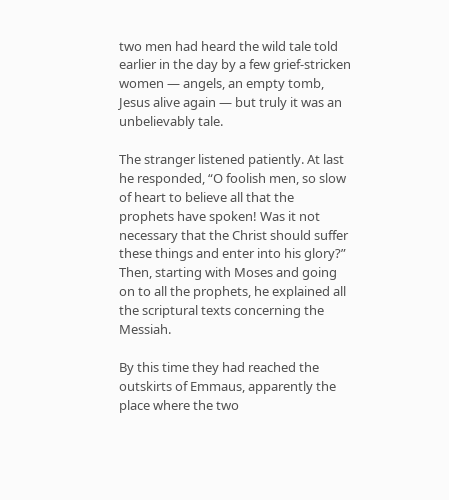two men had heard the wild tale told earlier in the day by a few grief-stricken women — angels, an empty tomb, Jesus alive again — but truly it was an unbelievably tale.

The stranger listened patiently. At last he responded, “O foolish men, so slow of heart to believe all that the prophets have spoken! Was it not necessary that the Christ should suffer these things and enter into his glory?” Then, starting with Moses and going on to all the prophets, he explained all the scriptural texts concerning the Messiah.

By this time they had reached the outskirts of Emmaus, apparently the place where the two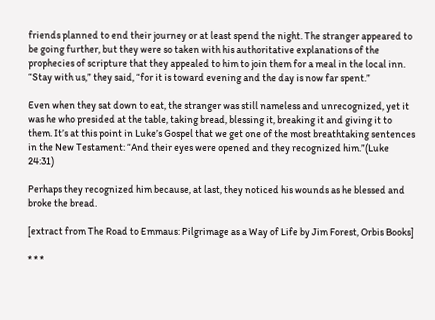friends planned to end their journey or at least spend the night. The stranger appeared to be going further, but they were so taken with his authoritative explanations of the prophecies of scripture that they appealed to him to join them for a meal in the local inn. “Stay with us,” they said, “for it is toward evening and the day is now far spent.”

Even when they sat down to eat, the stranger was still nameless and unrecognized, yet it was he who presided at the table, taking bread, blessing it, breaking it and giving it to them. It’s at this point in Luke’s Gospel that we get one of the most breathtaking sentences in the New Testament: “And their eyes were opened and they recognized him.”(Luke 24:31)

Perhaps they recognized him because, at last, they noticed his wounds as he blessed and broke the bread.

[extract from The Road to Emmaus: Pilgrimage as a Way of Life by Jim Forest, Orbis Books]

* * *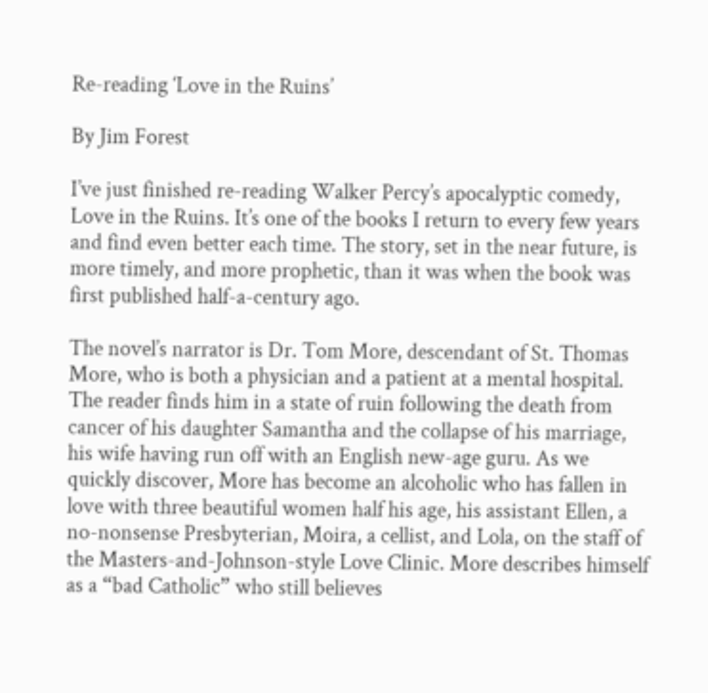Re-reading ‘Love in the Ruins’

By Jim Forest

I’ve just finished re-reading Walker Percy’s apocalyptic comedy, Love in the Ruins. It’s one of the books I return to every few years and find even better each time. The story, set in the near future, is more timely, and more prophetic, than it was when the book was first published half-a-century ago.

The novel’s narrator is Dr. Tom More, descendant of St. Thomas More, who is both a physician and a patient at a mental hospital. The reader finds him in a state of ruin following the death from cancer of his daughter Samantha and the collapse of his marriage, his wife having run off with an English new-age guru. As we quickly discover, More has become an alcoholic who has fallen in love with three beautiful women half his age, his assistant Ellen, a no-nonsense Presbyterian, Moira, a cellist, and Lola, on the staff of the Masters-and-Johnson-style Love Clinic. More describes himself as a “bad Catholic” who still believes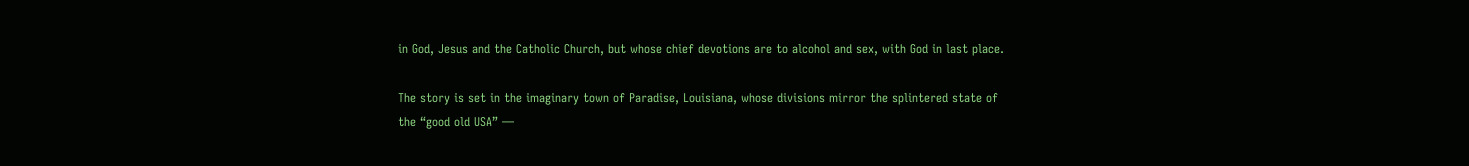in God, Jesus and the Catholic Church, but whose chief devotions are to alcohol and sex, with God in last place.

The story is set in the imaginary town of Paradise, Louisiana, whose divisions mirror the splintered state of the “good old USA” —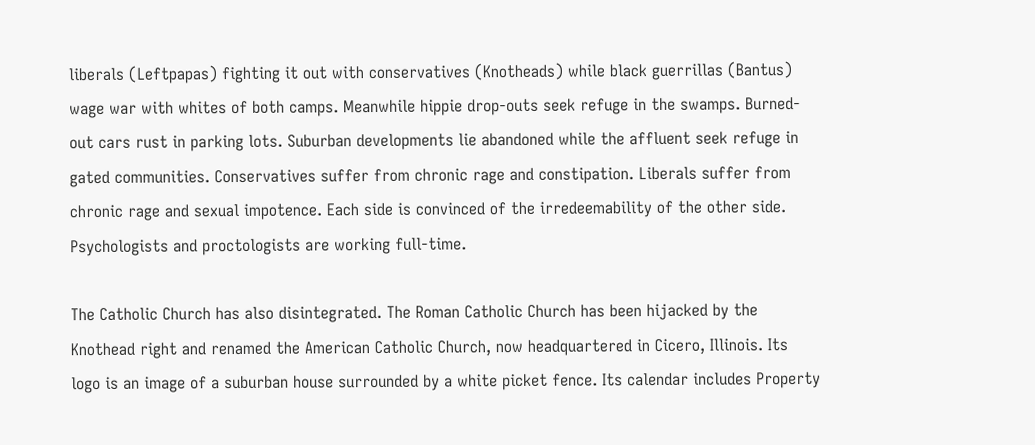liberals (Leftpapas) fighting it out with conservatives (Knotheads) while black guerrillas (Bantus) wage war with whites of both camps. Meanwhile hippie drop-outs seek refuge in the swamps. Burned-out cars rust in parking lots. Suburban developments lie abandoned while the affluent seek refuge in gated communities. Conservatives suffer from chronic rage and constipation. Liberals suffer from chronic rage and sexual impotence. Each side is convinced of the irredeemability of the other side. Psychologists and proctologists are working full-time.

The Catholic Church has also disintegrated. The Roman Catholic Church has been hijacked by the Knothead right and renamed the American Catholic Church, now headquartered in Cicero, Illinois. Its logo is an image of a suburban house surrounded by a white picket fence. Its calendar includes Property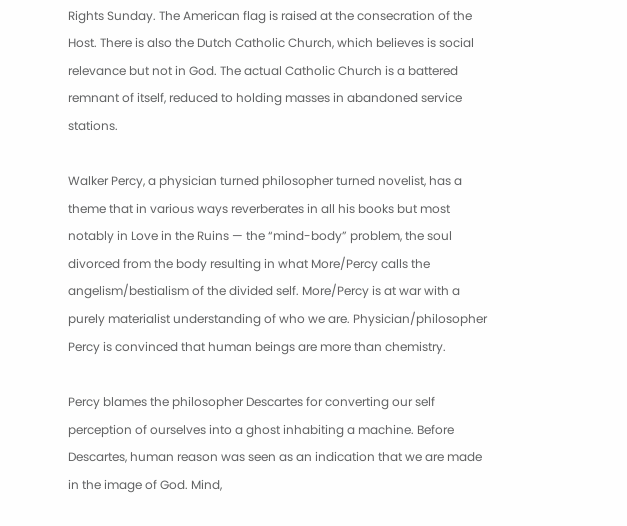Rights Sunday. The American flag is raised at the consecration of the Host. There is also the Dutch Catholic Church, which believes is social relevance but not in God. The actual Catholic Church is a battered remnant of itself, reduced to holding masses in abandoned service stations.

Walker Percy, a physician turned philosopher turned novelist, has a theme that in various ways reverberates in all his books but most notably in Love in the Ruins — the “mind-body” problem, the soul divorced from the body resulting in what More/Percy calls the angelism/bestialism of the divided self. More/Percy is at war with a purely materialist understanding of who we are. Physician/philosopher Percy is convinced that human beings are more than chemistry.

Percy blames the philosopher Descartes for converting our self perception of ourselves into a ghost inhabiting a machine. Before Descartes, human reason was seen as an indication that we are made in the image of God. Mind,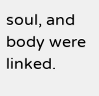soul, and body were linked.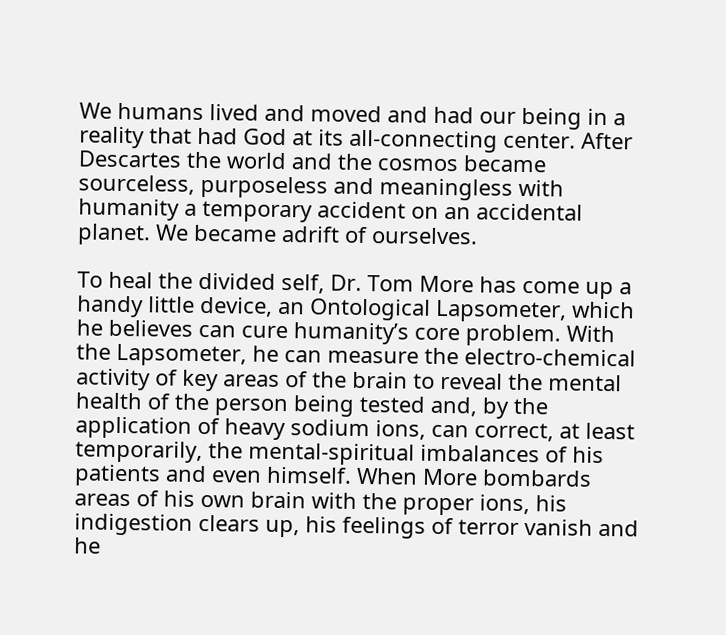We humans lived and moved and had our being in a reality that had God at its all-connecting center. After Descartes the world and the cosmos became sourceless, purposeless and meaningless with humanity a temporary accident on an accidental planet. We became adrift of ourselves.

To heal the divided self, Dr. Tom More has come up a handy little device, an Ontological Lapsometer, which he believes can cure humanity’s core problem. With the Lapsometer, he can measure the electro-chemical activity of key areas of the brain to reveal the mental health of the person being tested and, by the application of heavy sodium ions, can correct, at least temporarily, the mental-spiritual imbalances of his patients and even himself. When More bombards areas of his own brain with the proper ions, his indigestion clears up, his feelings of terror vanish and he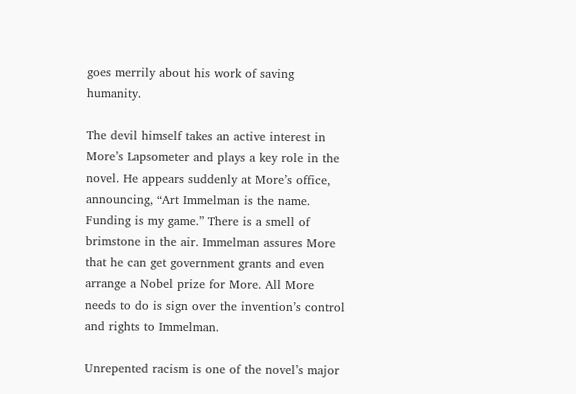goes merrily about his work of saving humanity.

The devil himself takes an active interest in More’s Lapsometer and plays a key role in the novel. He appears suddenly at More’s office, announcing, “Art Immelman is the name. Funding is my game.” There is a smell of brimstone in the air. Immelman assures More that he can get government grants and even arrange a Nobel prize for More. All More needs to do is sign over the invention’s control and rights to Immelman.

Unrepented racism is one of the novel’s major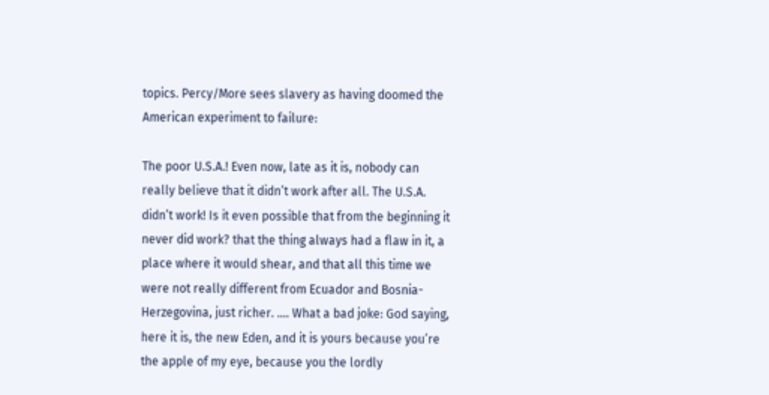topics. Percy/More sees slavery as having doomed the American experiment to failure:

The poor U.S.A.! Even now, late as it is, nobody can really believe that it didn’t work after all. The U.S.A. didn’t work! Is it even possible that from the beginning it never did work? that the thing always had a flaw in it, a place where it would shear, and that all this time we were not really different from Ecuador and Bosnia-Herzegovina, just richer. …. What a bad joke: God saying, here it is, the new Eden, and it is yours because you’re the apple of my eye, because you the lordly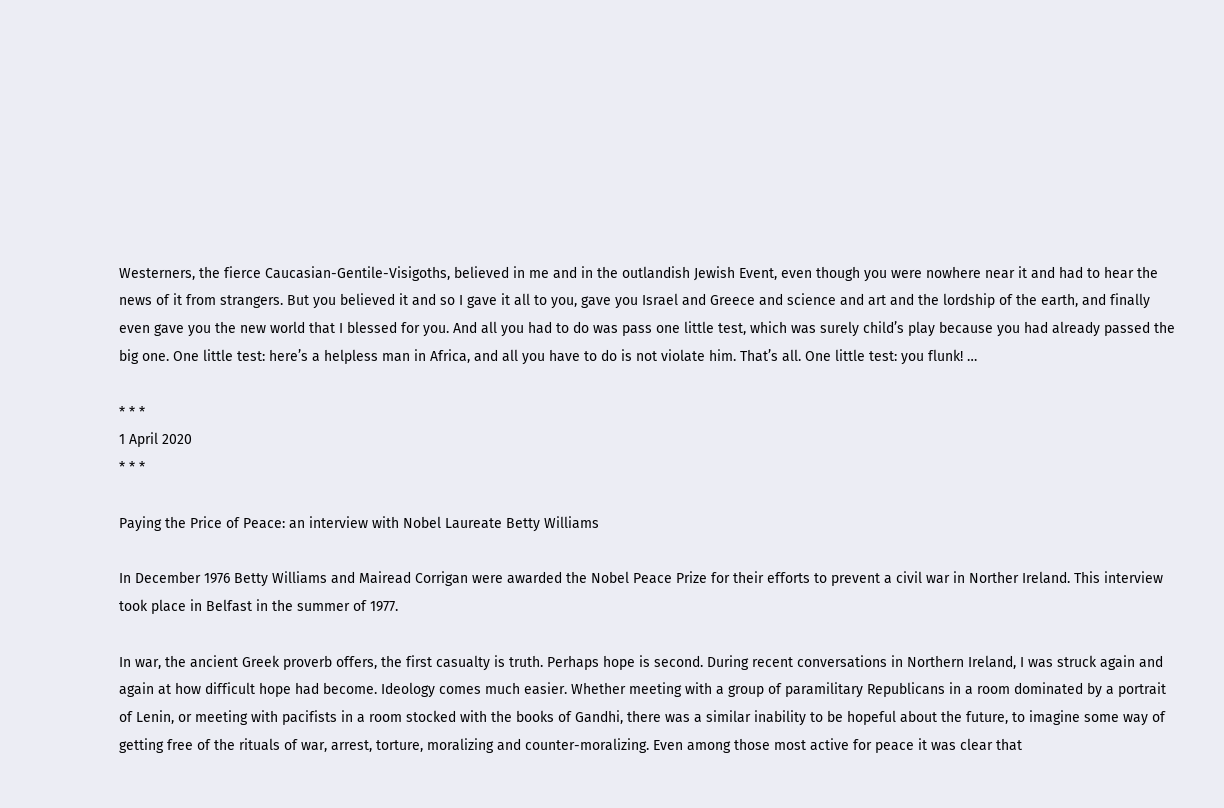Westerners, the fierce Caucasian-Gentile-Visigoths, believed in me and in the outlandish Jewish Event, even though you were nowhere near it and had to hear the news of it from strangers. But you believed it and so I gave it all to you, gave you Israel and Greece and science and art and the lordship of the earth, and finally even gave you the new world that I blessed for you. And all you had to do was pass one little test, which was surely child’s play because you had already passed the big one. One little test: here’s a helpless man in Africa, and all you have to do is not violate him. That’s all. One little test: you flunk! …

* * *
1 April 2020
* * *

Paying the Price of Peace: an interview with Nobel Laureate Betty Williams

In December 1976 Betty Williams and Mairead Corrigan were awarded the Nobel Peace Prize for their efforts to prevent a civil war in Norther Ireland. This interview took place in Belfast in the summer of 1977.

In war, the ancient Greek proverb offers, the first casualty is truth. Perhaps hope is second. During recent conversations in Northern Ireland, I was struck again and again at how difficult hope had become. Ideology comes much easier. Whether meeting with a group of paramilitary Republicans in a room dominated by a portrait of Lenin, or meeting with pacifists in a room stocked with the books of Gandhi, there was a similar inability to be hopeful about the future, to imagine some way of getting free of the rituals of war, arrest, torture, moralizing and counter-moralizing. Even among those most active for peace it was clear that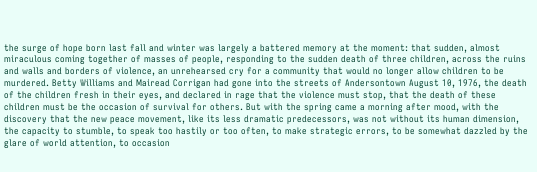the surge of hope born last fall and winter was largely a battered memory at the moment: that sudden, almost miraculous coming together of masses of people, responding to the sudden death of three children, across the ruins and walls and borders of violence, an unrehearsed cry for a community that would no longer allow children to be murdered. Betty Williams and Mairead Corrigan had gone into the streets of Andersontown August 10, 1976, the death of the children fresh in their eyes, and declared in rage that the violence must stop, that the death of these children must be the occasion of survival for others. But with the spring came a morning after mood, with the discovery that the new peace movement, like its less dramatic predecessors, was not without its human dimension, the capacity to stumble, to speak too hastily or too often, to make strategic errors, to be somewhat dazzled by the glare of world attention, to occasion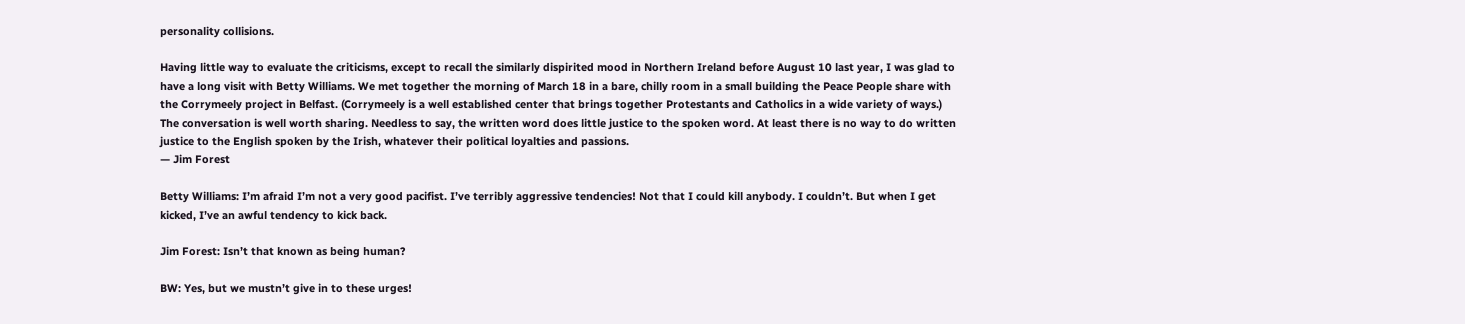personality collisions.

Having little way to evaluate the criticisms, except to recall the similarly dispirited mood in Northern Ireland before August 10 last year, I was glad to have a long visit with Betty Williams. We met together the morning of March 18 in a bare, chilly room in a small building the Peace People share with the Corrymeely project in Belfast. (Corrymeely is a well established center that brings together Protestants and Catholics in a wide variety of ways.) The conversation is well worth sharing. Needless to say, the written word does little justice to the spoken word. At least there is no way to do written justice to the English spoken by the Irish, whatever their political loyalties and passions.
— Jim Forest

Betty Williams: I’m afraid I’m not a very good pacifist. I’ve terribly aggressive tendencies! Not that I could kill anybody. I couldn’t. But when I get kicked, I’ve an awful tendency to kick back.

Jim Forest: Isn’t that known as being human?

BW: Yes, but we mustn’t give in to these urges!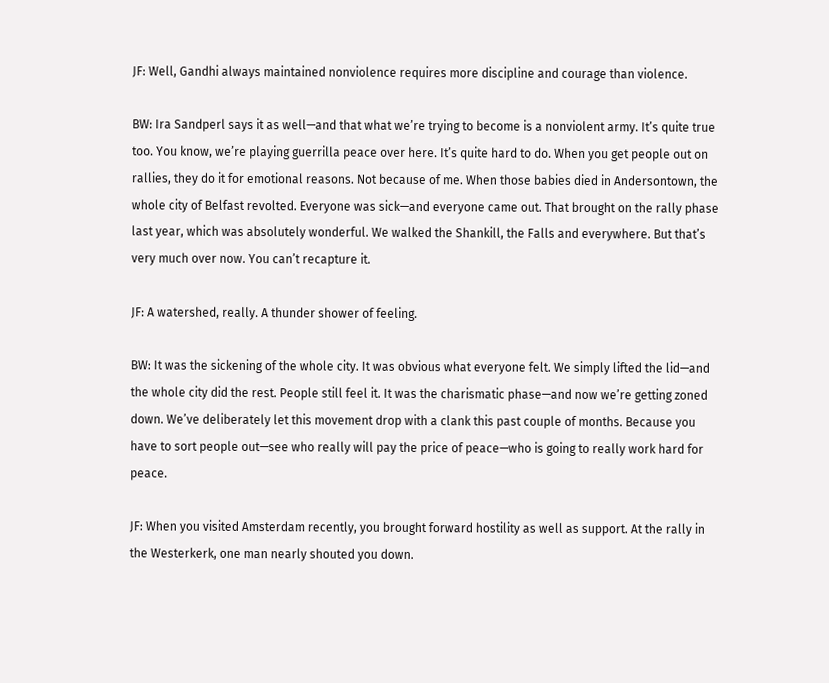JF: Well, Gandhi always maintained nonviolence requires more discipline and courage than violence.

BW: Ira Sandperl says it as well—and that what we’re trying to become is a nonviolent army. It’s quite true too. You know, we’re playing guerrilla peace over here. It’s quite hard to do. When you get people out on rallies, they do it for emotional reasons. Not because of me. When those babies died in Andersontown, the whole city of Belfast revolted. Everyone was sick—and everyone came out. That brought on the rally phase last year, which was absolutely wonderful. We walked the Shankill, the Falls and everywhere. But that’s very much over now. You can’t recapture it.

JF: A watershed, really. A thunder shower of feeling.

BW: It was the sickening of the whole city. It was obvious what everyone felt. We simply lifted the lid—and the whole city did the rest. People still feel it. It was the charismatic phase—and now we’re getting zoned down. We’ve deliberately let this movement drop with a clank this past couple of months. Because you have to sort people out—see who really will pay the price of peace—who is going to really work hard for peace.

JF: When you visited Amsterdam recently, you brought forward hostility as well as support. At the rally in the Westerkerk, one man nearly shouted you down.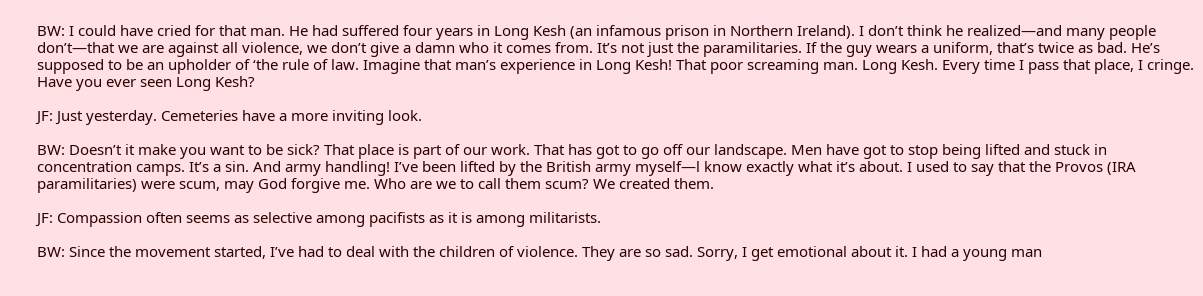BW: I could have cried for that man. He had suffered four years in Long Kesh (an infamous prison in Northern Ireland). I don’t think he realized—and many people don’t—that we are against all violence, we don’t give a damn who it comes from. It’s not just the paramilitaries. If the guy wears a uniform, that’s twice as bad. He’s supposed to be an upholder of ‘the rule of law. Imagine that man’s experience in Long Kesh! That poor screaming man. Long Kesh. Every time I pass that place, I cringe. Have you ever seen Long Kesh?

JF: Just yesterday. Cemeteries have a more inviting look.

BW: Doesn’t it make you want to be sick? That place is part of our work. That has got to go off our landscape. Men have got to stop being lifted and stuck in concentration camps. It’s a sin. And army handling! I’ve been lifted by the British army myself—l know exactly what it’s about. I used to say that the Provos (IRA paramilitaries) were scum, may God forgive me. Who are we to call them scum? We created them.

JF: Compassion often seems as selective among pacifists as it is among militarists.

BW: Since the movement started, I’ve had to deal with the children of violence. They are so sad. Sorry, I get emotional about it. I had a young man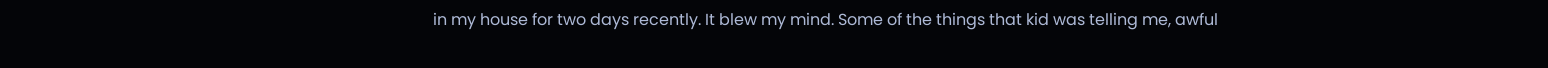in my house for two days recently. It blew my mind. Some of the things that kid was telling me, awful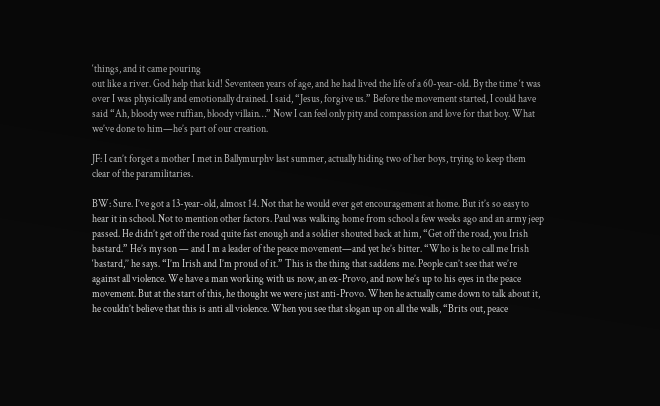‘things, and it came pouring
out like a river. God help that kid! Seventeen years of age, and he had lived the life of a 60-year-old. By the time ‘t was over I was physically and emotionally drained. I said, “Jesus, forgive us.” Before the movement started, I could have said “Ah, bloody wee ruffian, bloody villain…” Now I can feel only pity and compassion and love for that boy. What we’ve done to him—he’s part of our creation.

JF: I can’t forget a mother I met in Ballymurphv last summer, actually hiding two of her boys, trying to keep them clear of the paramilitaries.

BW: Sure. I’ve got a 13-year-old, almost 14. Not that he would ever get encouragement at home. But it’s so easy to hear it in school. Not to mention other factors. Paul was walking home from school a few weeks ago and an army jeep passed. He didn’t get off the road quite fast enough and a soldier shouted back at him, “Get off the road, you Irish bastard.” He’s my son — and I m a leader of the peace movement—and yet he’s bitter. “Who is he to call me Irish ‘bastard,’’ he says. “I’m Irish and I’m proud of it.” This is the thing that saddens me. People can’t see that we’re against all violence. We have a man working with us now, an ex-Provo, and now he’s up to his eyes in the peace movement. But at the start of this, he thought we were just anti-Provo. When he actually came down to talk about it, he couldn’t believe that this is anti all violence. When you see that slogan up on all the walls, “Brits out, peace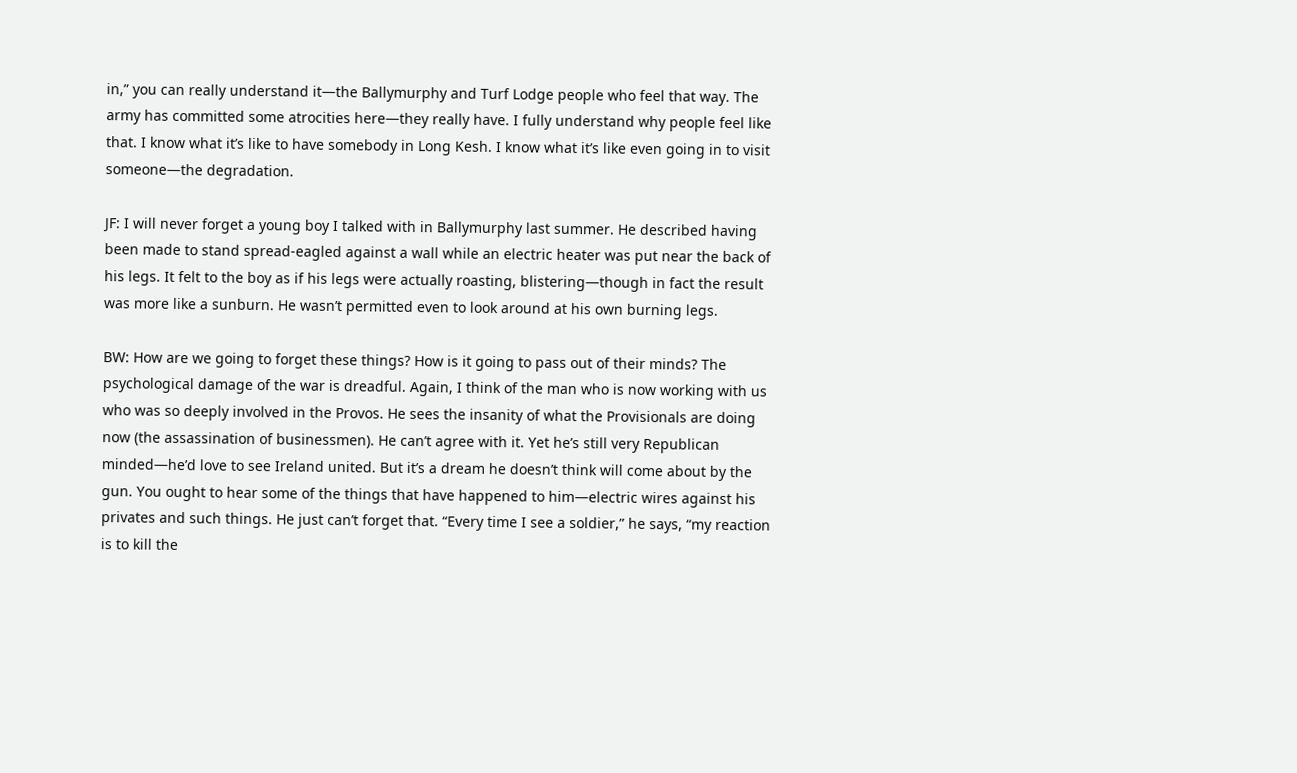in,” you can really understand it—the Ballymurphy and Turf Lodge people who feel that way. The army has committed some atrocities here—they really have. I fully understand why people feel like that. I know what it’s like to have somebody in Long Kesh. I know what it’s like even going in to visit someone—the degradation.

JF: I will never forget a young boy I talked with in Ballymurphy last summer. He described having been made to stand spread-eagled against a wall while an electric heater was put near the back of his legs. It felt to the boy as if his legs were actually roasting, blistering—though in fact the result was more like a sunburn. He wasn’t permitted even to look around at his own burning legs.

BW: How are we going to forget these things? How is it going to pass out of their minds? The psychological damage of the war is dreadful. Again, I think of the man who is now working with us who was so deeply involved in the Provos. He sees the insanity of what the Provisionals are doing now (the assassination of businessmen). He can’t agree with it. Yet he’s still very Republican minded—he’d love to see Ireland united. But it’s a dream he doesn’t think will come about by the gun. You ought to hear some of the things that have happened to him—electric wires against his privates and such things. He just can’t forget that. “Every time I see a soldier,” he says, “my reaction is to kill the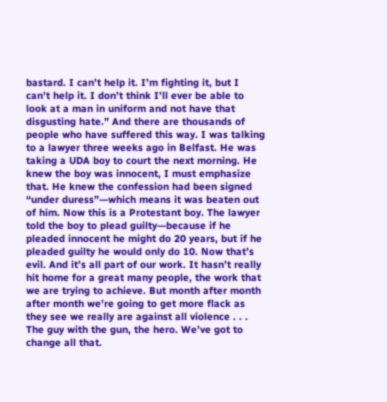bastard. I can’t help it. I’m fighting it, but I can’t help it. I don’t think I’ll ever be able to look at a man in uniform and not have that disgusting hate.” And there are thousands of people who have suffered this way. I was talking to a lawyer three weeks ago in Belfast. He was taking a UDA boy to court the next morning. He knew the boy was innocent, I must emphasize that. He knew the confession had been signed “under duress”—which means it was beaten out of him. Now this is a Protestant boy. The lawyer told the boy to plead guilty—because if he pleaded innocent he might do 20 years, but if he pleaded guilty he would only do 10. Now that’s evil. And it’s all part of our work. It hasn’t really hit home for a great many people, the work that we are trying to achieve. But month after month after month we’re going to get more flack as they see we really are against all violence . . . The guy with the gun, the hero. We’ve got to change all that.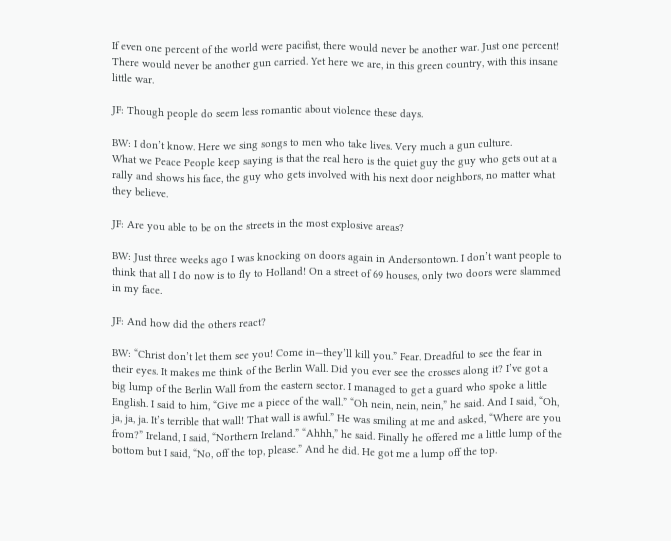If even one percent of the world were pacifist, there would never be another war. Just one percent! There would never be another gun carried. Yet here we are, in this green country, with this insane little war.

JF: Though people do seem less romantic about violence these days.

BW: I don’t know. Here we sing songs to men who take lives. Very much a gun culture.
What we Peace People keep saying is that the real hero is the quiet guy the guy who gets out at a rally and shows his face, the guy who gets involved with his next door neighbors, no matter what they believe.

JF: Are you able to be on the streets in the most explosive areas?

BW: Just three weeks ago I was knocking on doors again in Andersontown. I don’t want people to think that all I do now is to fly to Holland! On a street of 69 houses, only two doors were slammed in my face.

JF: And how did the others react?

BW: “Christ don’t let them see you! Come in—they’ll kill you.” Fear. Dreadful to see the fear in their eyes. It makes me think of the Berlin Wall. Did you ever see the crosses along it? I’ve got a big lump of the Berlin Wall from the eastern sector. I managed to get a guard who spoke a little English. I said to him, “Give me a piece of the wall.” “Oh nein, nein, nein,” he said. And I said, “Oh, ja, ja, ja. It’s terrible that wall! That wall is awful.” He was smiling at me and asked, “Where are you from?” Ireland, I said, “Northern Ireland.” “Ahhh,” he said. Finally he offered me a little lump of the bottom but I said, “No, off the top, please.” And he did. He got me a lump off the top.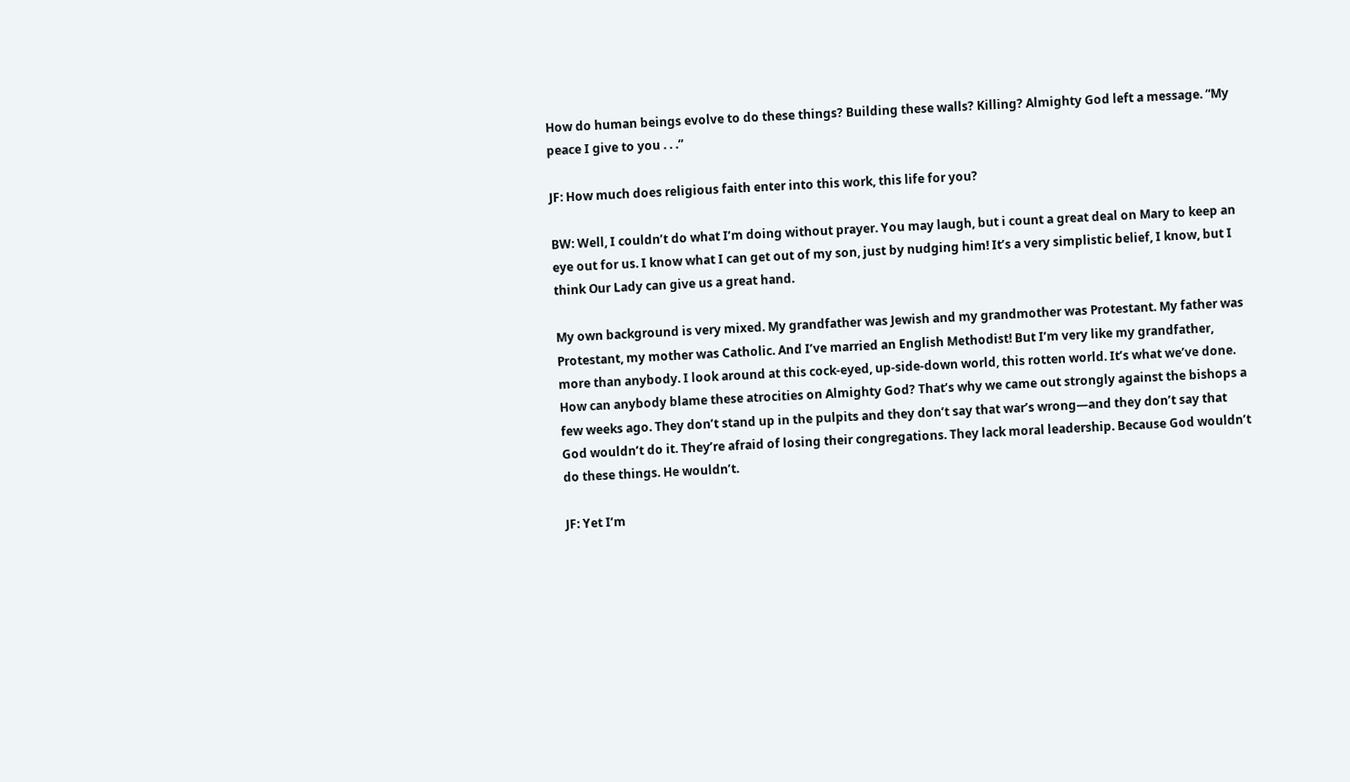How do human beings evolve to do these things? Building these walls? Killing? Almighty God left a message. “My peace I give to you . . .”

JF: How much does religious faith enter into this work, this life for you?

BW: Well, I couldn’t do what I’m doing without prayer. You may laugh, but i count a great deal on Mary to keep an eye out for us. I know what I can get out of my son, just by nudging him! It’s a very simplistic belief, I know, but I think Our Lady can give us a great hand.

My own background is very mixed. My grandfather was Jewish and my grandmother was Protestant. My father was Protestant, my mother was Catholic. And I’ve married an English Methodist! But I’m very like my grandfather, more than anybody. I look around at this cock-eyed, up-side-down world, this rotten world. It’s what we’ve done. How can anybody blame these atrocities on Almighty God? That’s why we came out strongly against the bishops a few weeks ago. They don’t stand up in the pulpits and they don’t say that war’s wrong—and they don’t say that God wouldn’t do it. They’re afraid of losing their congregations. They lack moral leadership. Because God wouldn’t do these things. He wouldn’t.

JF: Yet I’m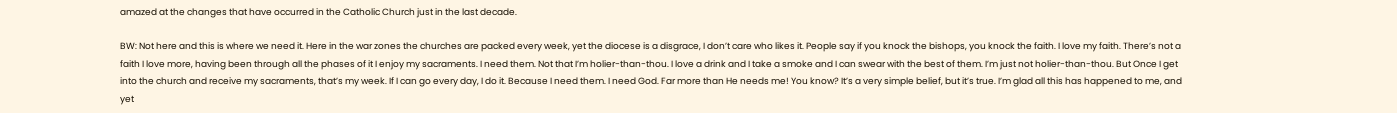amazed at the changes that have occurred in the Catholic Church just in the last decade.

BW: Not here and this is where we need it. Here in the war zones the churches are packed every week, yet the diocese is a disgrace, I don’t care who likes it. People say if you knock the bishops, you knock the faith. I love my faith. There’s not a faith I love more, having been through all the phases of it I enjoy my sacraments. I need them. Not that I’m holier-than-thou. I love a drink and I take a smoke and I can swear with the best of them. I’m just not holier-than-thou. But Once I get into the church and receive my sacraments, that’s my week. If I can go every day, I do it. Because I need them. I need God. Far more than He needs me! You know? It’s a very simple belief, but it’s true. I’m glad all this has happened to me, and yet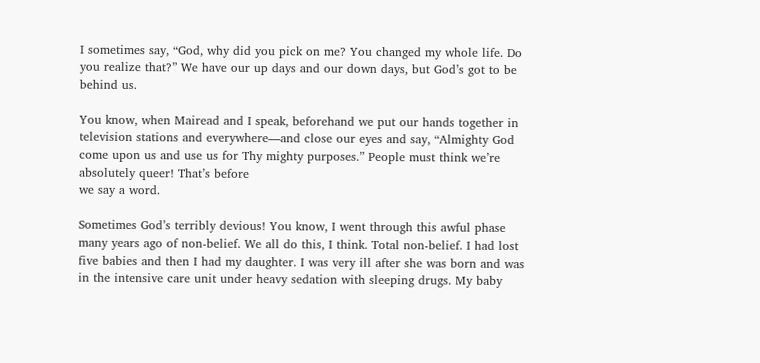I sometimes say, “God, why did you pick on me? You changed my whole life. Do you realize that?” We have our up days and our down days, but God’s got to be behind us.

You know, when Mairead and I speak, beforehand we put our hands together in television stations and everywhere—and close our eyes and say, “Almighty God come upon us and use us for Thy mighty purposes.” People must think we’re absolutely queer! That’s before
we say a word.

Sometimes God’s terribly devious! You know, I went through this awful phase many years ago of non-belief. We all do this, I think. Total non-belief. I had lost five babies and then I had my daughter. I was very ill after she was born and was in the intensive care unit under heavy sedation with sleeping drugs. My baby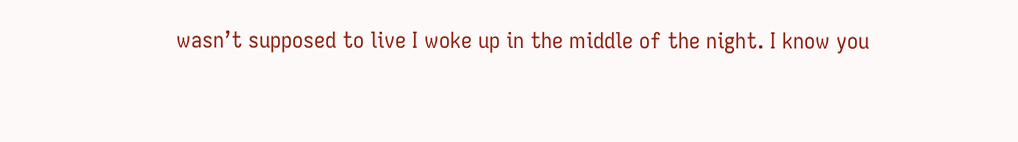wasn’t supposed to live I woke up in the middle of the night. I know you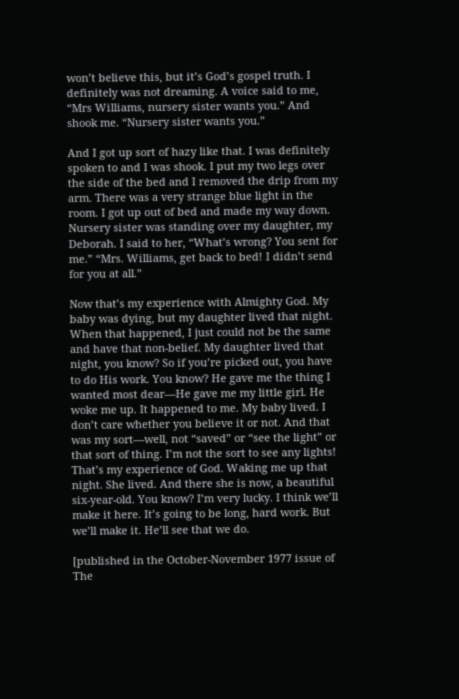won’t believe this, but it’s God’s gospel truth. I definitely was not dreaming. A voice said to me, “Mrs Williams, nursery sister wants you.” And shook me. “Nursery sister wants you.”

And I got up sort of hazy like that. I was definitely spoken to and I was shook. I put my two legs over the side of the bed and I removed the drip from my arm. There was a very strange blue light in the room. I got up out of bed and made my way down. Nursery sister was standing over my daughter, my Deborah. I said to her, “What’s wrong? You sent for me.” “Mrs. Williams, get back to bed! I didn’t send for you at all.”

Now that’s my experience with Almighty God. My baby was dying, but my daughter lived that night. When that happened, I just could not be the same and have that non-belief. My daughter lived that night, you know? So if you’re picked out, you have to do His work. You know? He gave me the thing I wanted most dear—He gave me my little girl. He woke me up. It happened to me. My baby lived. I don’t care whether you believe it or not. And that was my sort—well, not “saved” or “see the light” or that sort of thing. I’m not the sort to see any lights! That’s my experience of God. Waking me up that night. She lived. And there she is now, a beautiful six-year-old. You know? I’m very lucky. I think we’ll make it here. It’s going to be long, hard work. But we’ll make it. He’ll see that we do.

[published in the October-November 1977 issue of The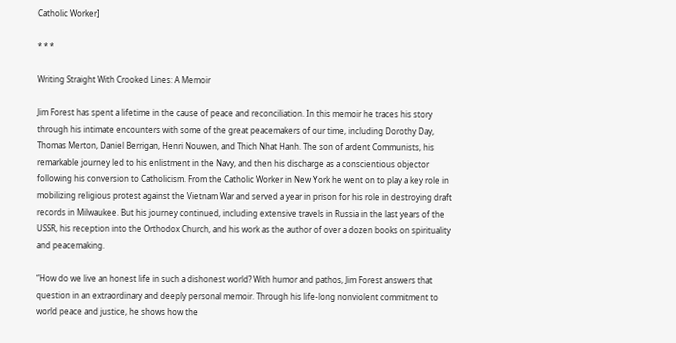Catholic Worker]

* * *

Writing Straight With Crooked Lines: A Memoir

Jim Forest has spent a lifetime in the cause of peace and reconciliation. In this memoir he traces his story through his intimate encounters with some of the great peacemakers of our time, including Dorothy Day, Thomas Merton, Daniel Berrigan, Henri Nouwen, and Thich Nhat Hanh. The son of ardent Communists, his remarkable journey led to his enlistment in the Navy, and then his discharge as a conscientious objector following his conversion to Catholicism. From the Catholic Worker in New York he went on to play a key role in mobilizing religious protest against the Vietnam War and served a year in prison for his role in destroying draft records in Milwaukee. But his journey continued, including extensive travels in Russia in the last years of the USSR, his reception into the Orthodox Church, and his work as the author of over a dozen books on spirituality and peacemaking.

“How do we live an honest life in such a dishonest world? With humor and pathos, Jim Forest answers that question in an extraordinary and deeply personal memoir. Through his life-long nonviolent commitment to world peace and justice, he shows how the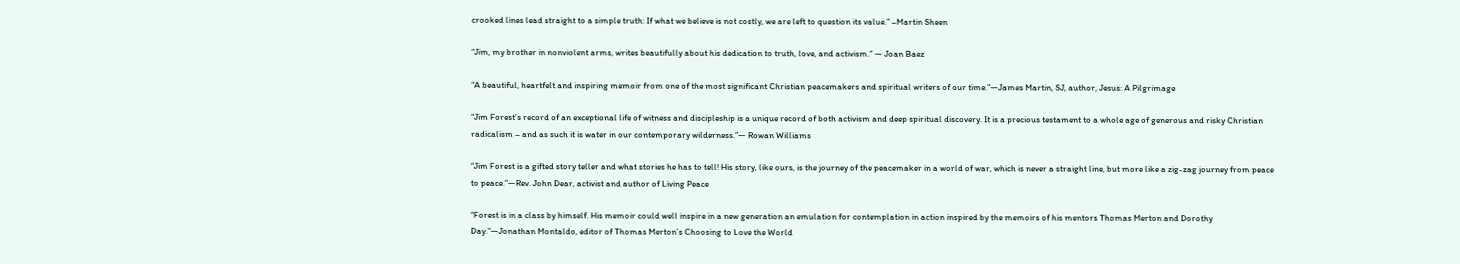crooked lines lead straight to a simple truth: If what we believe is not costly, we are left to question its value.” –Martin Sheen

“Jim, my brother in nonviolent arms, writes beautifully about his dedication to truth, love, and activism.” — Joan Baez

“A beautiful, heartfelt and inspiring memoir from one of the most significant Christian peacemakers and spiritual writers of our time.”—James Martin, SJ, author, Jesus: A Pilgrimage

“Jim Forest’s record of an exceptional life of witness and discipleship is a unique record of both activism and deep spiritual discovery. It is a precious testament to a whole age of generous and risky Christian radicalism – and as such it is water in our contemporary wilderness.”— Rowan Williams

“Jim Forest is a gifted story teller and what stories he has to tell! His story, like ours, is the journey of the peacemaker in a world of war, which is never a straight line, but more like a zig-zag journey from peace to peace.”—Rev. John Dear, activist and author of Living Peace

“Forest is in a class by himself. His memoir could well inspire in a new generation an emulation for contemplation in action inspired by the memoirs of his mentors Thomas Merton and Dorothy Day.”—Jonathan Montaldo, editor of Thomas Merton’s Choosing to Love the World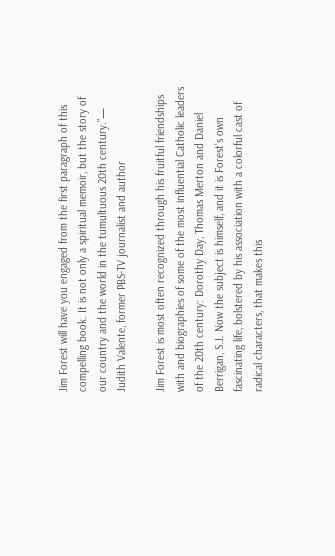Jim Forest will have you engaged from the first paragraph of this compelling book. It is not only a spiritual memoir, but the story of our country and the world in the tumultuous 20th century.”— Judith Valente, former PBS-TV journalist and author

Jim Forest is most often recognized through his fruitful friendships with and biographies of some of the most influential Catholic leaders of the 20th century: Dorothy Day, Thomas Merton and Daniel Berrigan, S.J. Now the subject is himself, and it is Forest’s own fascinating life, bolstered by his association with a colorful cast of radical characters, that makes this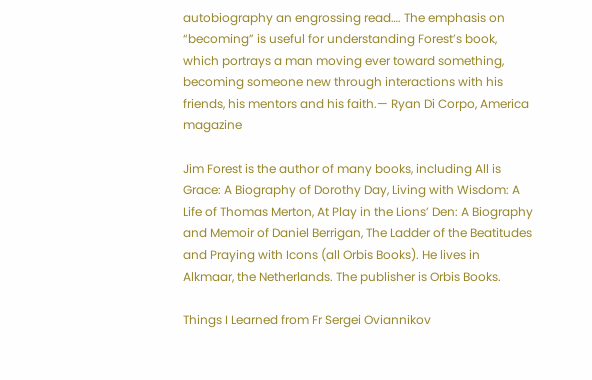autobiography an engrossing read…. The emphasis on “becoming” is useful for understanding Forest’s book, which portrays a man moving ever toward something, becoming someone new through interactions with his friends, his mentors and his faith.— Ryan Di Corpo, America magazine

Jim Forest is the author of many books, including All is Grace: A Biography of Dorothy Day, Living with Wisdom: A Life of Thomas Merton, At Play in the Lions’ Den: A Biography and Memoir of Daniel Berrigan, The Ladder of the Beatitudes and Praying with Icons (all Orbis Books). He lives in Alkmaar, the Netherlands. The publisher is Orbis Books.

Things I Learned from Fr Sergei Oviannikov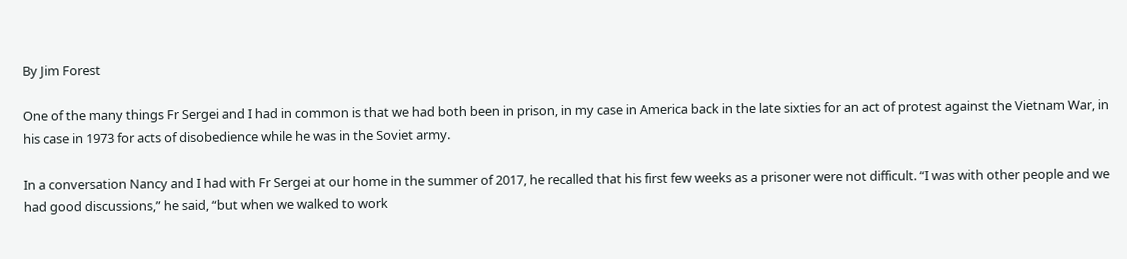By Jim Forest

One of the many things Fr Sergei and I had in common is that we had both been in prison, in my case in America back in the late sixties for an act of protest against the Vietnam War, in his case in 1973 for acts of disobedience while he was in the Soviet army.

In a conversation Nancy and I had with Fr Sergei at our home in the summer of 2017, he recalled that his first few weeks as a prisoner were not difficult. “I was with other people and we had good discussions,” he said, “but when we walked to work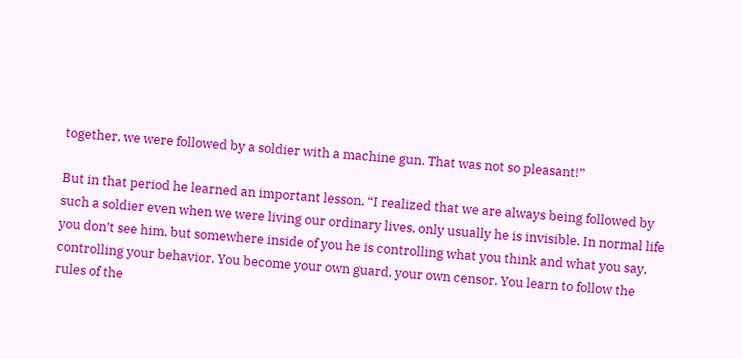together, we were followed by a soldier with a machine gun. That was not so pleasant!”

But in that period he learned an important lesson. “I realized that we are always being followed by such a soldier even when we were living our ordinary lives, only usually he is invisible. In normal life you don’t see him, but somewhere inside of you he is controlling what you think and what you say, controlling your behavior. You become your own guard, your own censor. You learn to follow the rules of the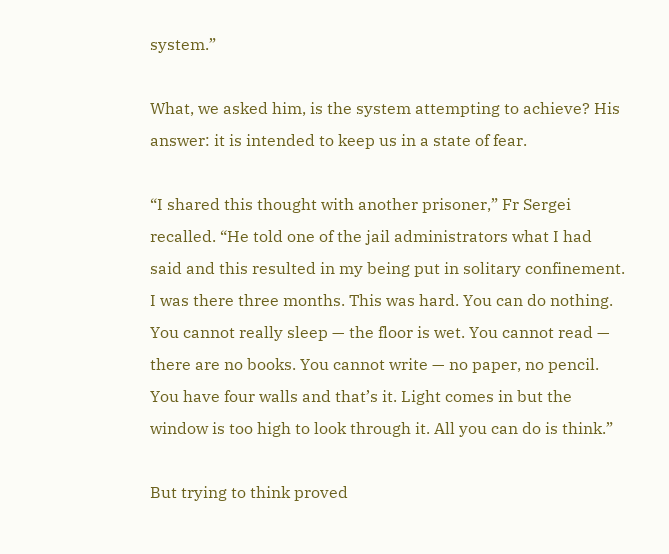system.”

What, we asked him, is the system attempting to achieve? His answer: it is intended to keep us in a state of fear.

“I shared this thought with another prisoner,” Fr Sergei recalled. “He told one of the jail administrators what I had said and this resulted in my being put in solitary confinement. I was there three months. This was hard. You can do nothing. You cannot really sleep — the floor is wet. You cannot read — there are no books. You cannot write — no paper, no pencil. You have four walls and that’s it. Light comes in but the window is too high to look through it. All you can do is think.”

But trying to think proved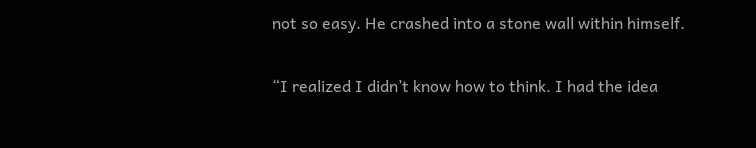not so easy. He crashed into a stone wall within himself.

“I realized I didn’t know how to think. I had the idea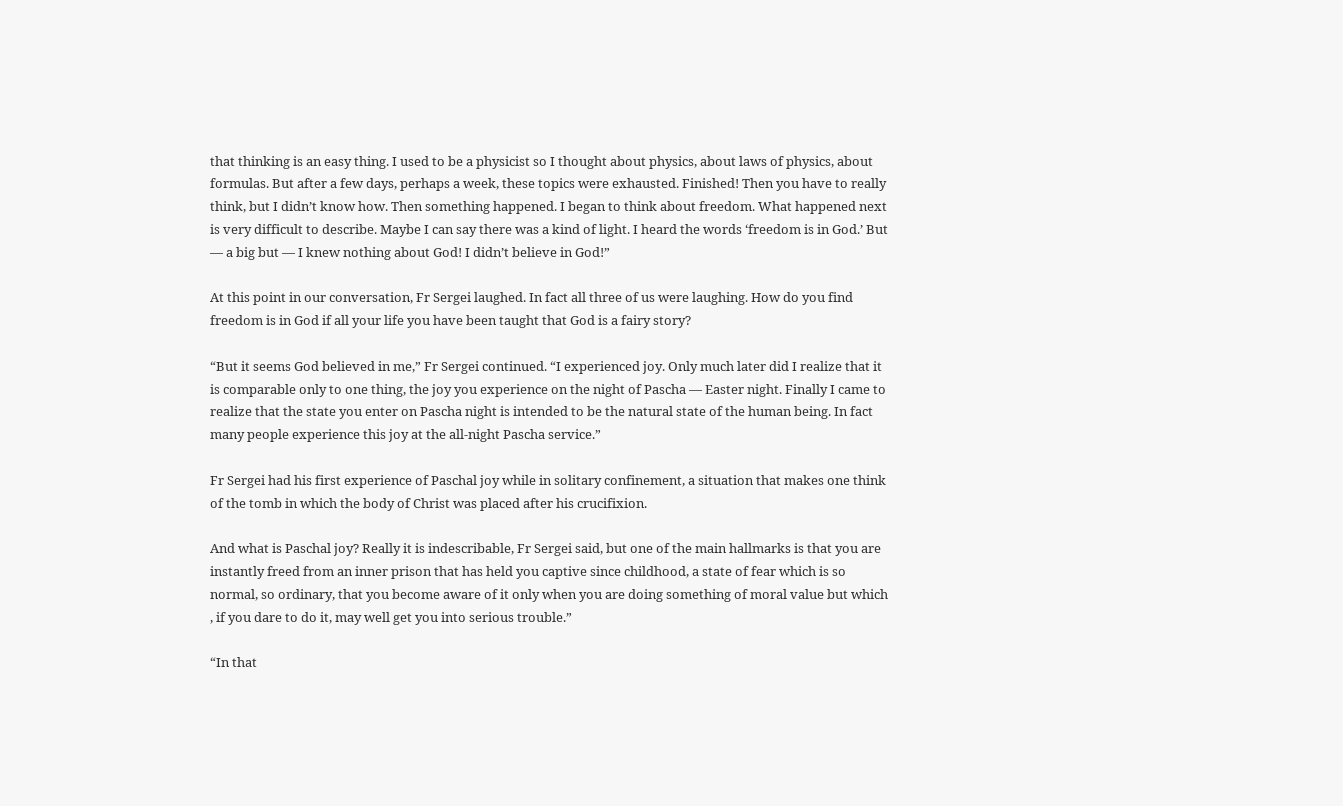that thinking is an easy thing. I used to be a physicist so I thought about physics, about laws of physics, about formulas. But after a few days, perhaps a week, these topics were exhausted. Finished! Then you have to really think, but I didn’t know how. Then something happened. I began to think about freedom. What happened next is very difficult to describe. Maybe I can say there was a kind of light. I heard the words ‘freedom is in God.’ But — a big but — I knew nothing about God! I didn’t believe in God!”

At this point in our conversation, Fr Sergei laughed. In fact all three of us were laughing. How do you find freedom is in God if all your life you have been taught that God is a fairy story?

“But it seems God believed in me,” Fr Sergei continued. “I experienced joy. Only much later did I realize that it is comparable only to one thing, the joy you experience on the night of Pascha — Easter night. Finally I came to realize that the state you enter on Pascha night is intended to be the natural state of the human being. In fact many people experience this joy at the all-night Pascha service.”

Fr Sergei had his first experience of Paschal joy while in solitary confinement, a situation that makes one think of the tomb in which the body of Christ was placed after his crucifixion.

And what is Paschal joy? Really it is indescribable, Fr Sergei said, but one of the main hallmarks is that you are instantly freed from an inner prison that has held you captive since childhood, a state of fear which is so normal, so ordinary, that you become aware of it only when you are doing something of moral value but which , if you dare to do it, may well get you into serious trouble.”

“In that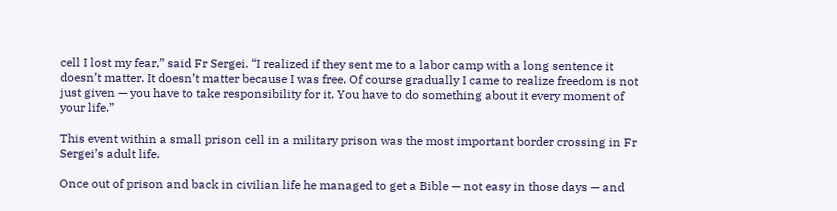cell I lost my fear,” said Fr Sergei. “I realized if they sent me to a labor camp with a long sentence it doesn’t matter. It doesn’t matter because I was free. Of course gradually I came to realize freedom is not just given — you have to take responsibility for it. You have to do something about it every moment of your life.”

This event within a small prison cell in a military prison was the most important border crossing in Fr Sergei’s adult life.

Once out of prison and back in civilian life he managed to get a Bible — not easy in those days — and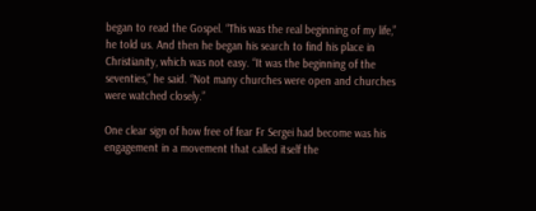began to read the Gospel. “This was the real beginning of my life,” he told us. And then he began his search to find his place in Christianity, which was not easy. “It was the beginning of the seventies,” he said. “Not many churches were open and churches were watched closely.”

One clear sign of how free of fear Fr Sergei had become was his engagement in a movement that called itself the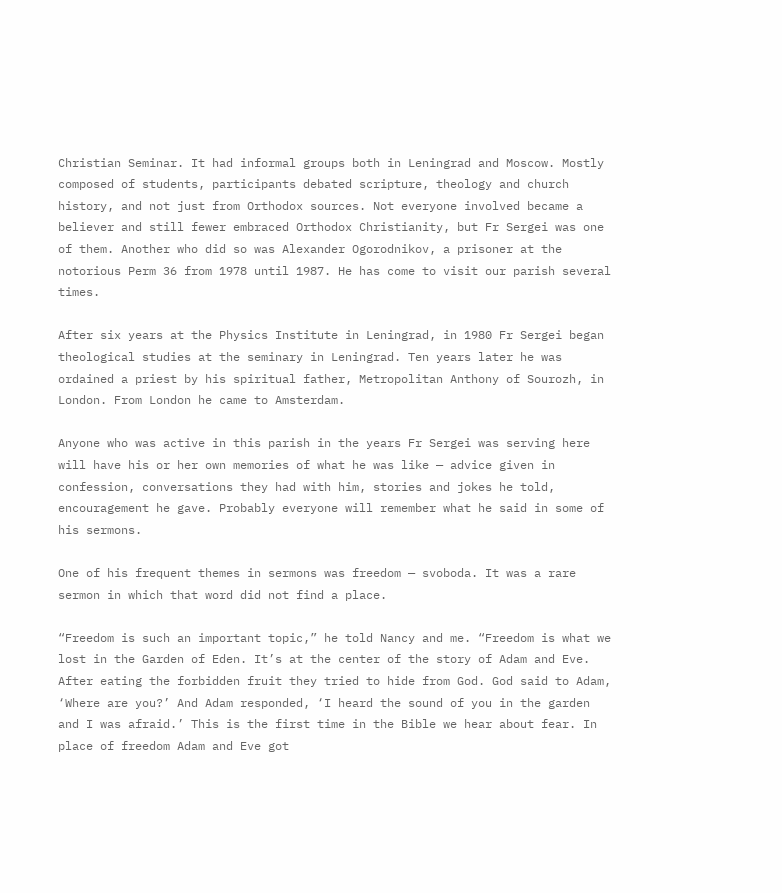Christian Seminar. It had informal groups both in Leningrad and Moscow. Mostly composed of students, participants debated scripture, theology and church history, and not just from Orthodox sources. Not everyone involved became a believer and still fewer embraced Orthodox Christianity, but Fr Sergei was one of them. Another who did so was Alexander Ogorodnikov, a prisoner at the notorious Perm 36 from 1978 until 1987. He has come to visit our parish several times.

After six years at the Physics Institute in Leningrad, in 1980 Fr Sergei began theological studies at the seminary in Leningrad. Ten years later he was ordained a priest by his spiritual father, Metropolitan Anthony of Sourozh, in London. From London he came to Amsterdam.

Anyone who was active in this parish in the years Fr Sergei was serving here will have his or her own memories of what he was like — advice given in confession, conversations they had with him, stories and jokes he told, encouragement he gave. Probably everyone will remember what he said in some of his sermons.

One of his frequent themes in sermons was freedom — svoboda. It was a rare sermon in which that word did not find a place.

“Freedom is such an important topic,” he told Nancy and me. “Freedom is what we lost in the Garden of Eden. It’s at the center of the story of Adam and Eve. After eating the forbidden fruit they tried to hide from God. God said to Adam, ‘Where are you?’ And Adam responded, ‘I heard the sound of you in the garden and I was afraid.’ This is the first time in the Bible we hear about fear. In place of freedom Adam and Eve got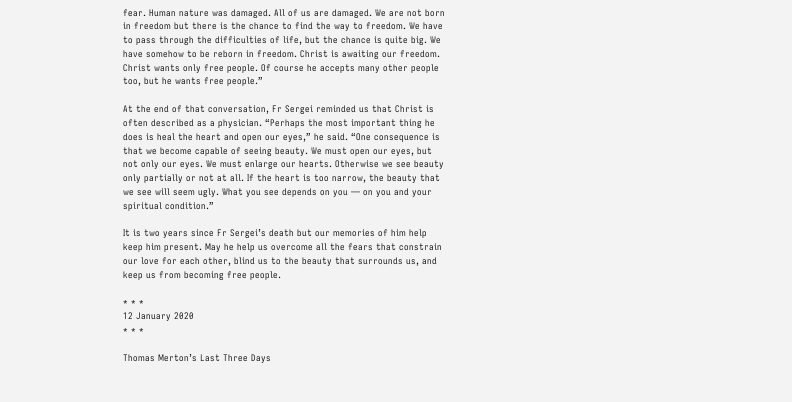fear. Human nature was damaged. All of us are damaged. We are not born in freedom but there is the chance to find the way to freedom. We have to pass through the difficulties of life, but the chance is quite big. We have somehow to be reborn in freedom. Christ is awaiting our freedom. Christ wants only free people. Of course he accepts many other people too, but he wants free people.”

At the end of that conversation, Fr Sergei reminded us that Christ is often described as a physician. “Perhaps the most important thing he does is heal the heart and open our eyes,” he said. “One consequence is that we become capable of seeing beauty. We must open our eyes, but not only our eyes. We must enlarge our hearts. Otherwise we see beauty only partially or not at all. If the heart is too narrow, the beauty that we see will seem ugly. What you see depends on you — on you and your spiritual condition.”

It is two years since Fr Sergei’s death but our memories of him help keep him present. May he help us overcome all the fears that constrain our love for each other, blind us to the beauty that surrounds us, and keep us from becoming free people.

* * *
12 January 2020
* * *

Thomas Merton’s Last Three Days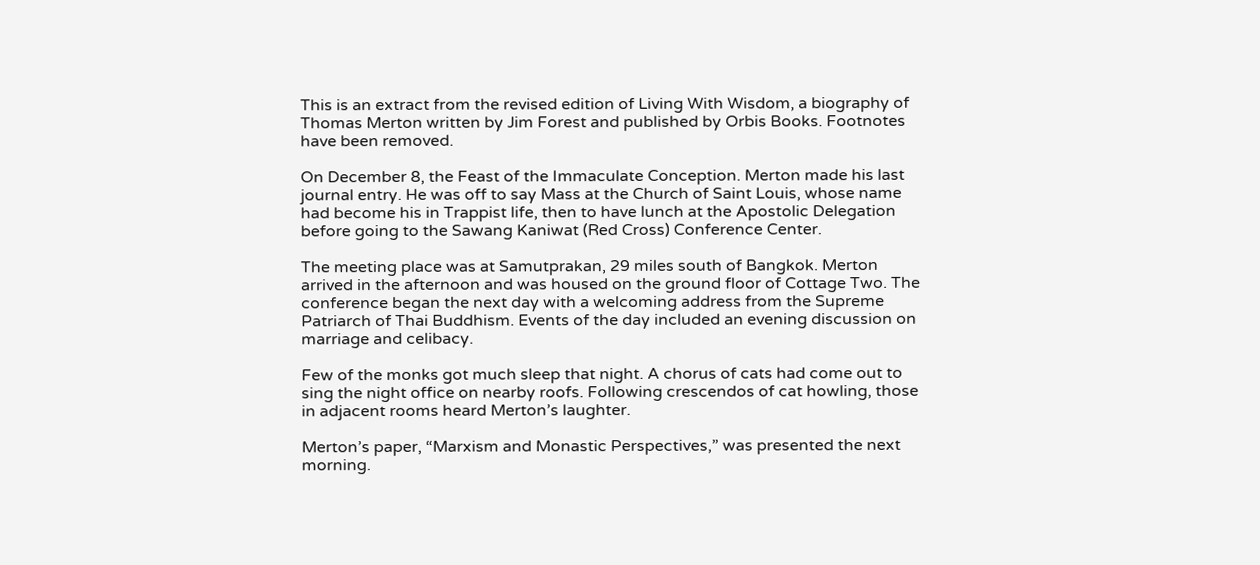This is an extract from the revised edition of Living With Wisdom, a biography of Thomas Merton written by Jim Forest and published by Orbis Books. Footnotes have been removed.

On December 8, the Feast of the Immaculate Conception. Merton made his last journal entry. He was off to say Mass at the Church of Saint Louis, whose name had become his in Trappist life, then to have lunch at the Apostolic Delegation before going to the Sawang Kaniwat (Red Cross) Conference Center.

The meeting place was at Samutprakan, 29 miles south of Bangkok. Merton arrived in the afternoon and was housed on the ground floor of Cottage Two. The conference began the next day with a welcoming address from the Supreme Patriarch of Thai Buddhism. Events of the day included an evening discussion on marriage and celibacy.

Few of the monks got much sleep that night. A chorus of cats had come out to sing the night office on nearby roofs. Following crescendos of cat howling, those in adjacent rooms heard Merton’s laughter.

Merton’s paper, “Marxism and Monastic Perspectives,” was presented the next morning.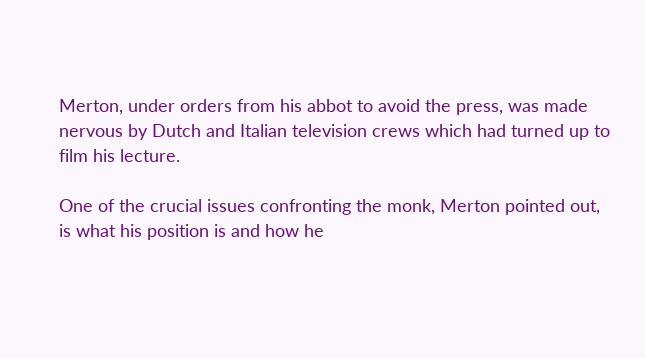Merton, under orders from his abbot to avoid the press, was made nervous by Dutch and Italian television crews which had turned up to film his lecture.

One of the crucial issues confronting the monk, Merton pointed out, is what his position is and how he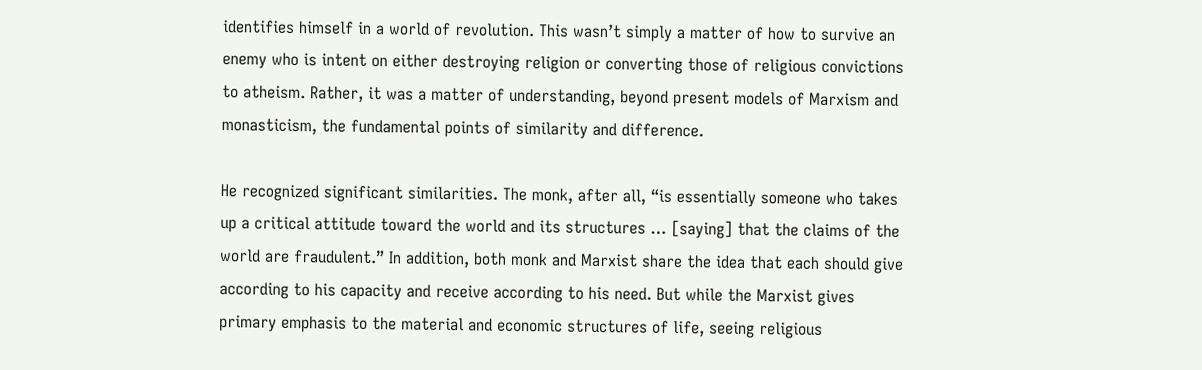identifies himself in a world of revolution. This wasn’t simply a matter of how to survive an enemy who is intent on either destroying religion or converting those of religious convictions to atheism. Rather, it was a matter of understanding, beyond present models of Marxism and monasticism, the fundamental points of similarity and difference.

He recognized significant similarities. The monk, after all, “is essentially someone who takes up a critical attitude toward the world and its structures … [saying] that the claims of the world are fraudulent.” In addition, both monk and Marxist share the idea that each should give according to his capacity and receive according to his need. But while the Marxist gives primary emphasis to the material and economic structures of life, seeing religious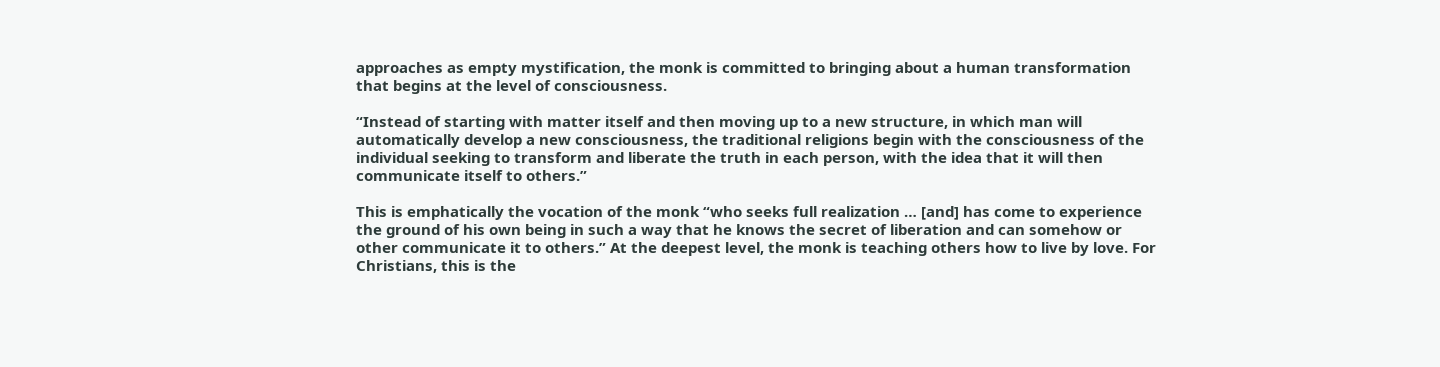approaches as empty mystification, the monk is committed to bringing about a human transformation that begins at the level of consciousness.

“Instead of starting with matter itself and then moving up to a new structure, in which man will automatically develop a new consciousness, the traditional religions begin with the consciousness of the individual seeking to transform and liberate the truth in each person, with the idea that it will then communicate itself to others.”

This is emphatically the vocation of the monk “who seeks full realization … [and] has come to experience the ground of his own being in such a way that he knows the secret of liberation and can somehow or other communicate it to others.” At the deepest level, the monk is teaching others how to live by love. For Christians, this is the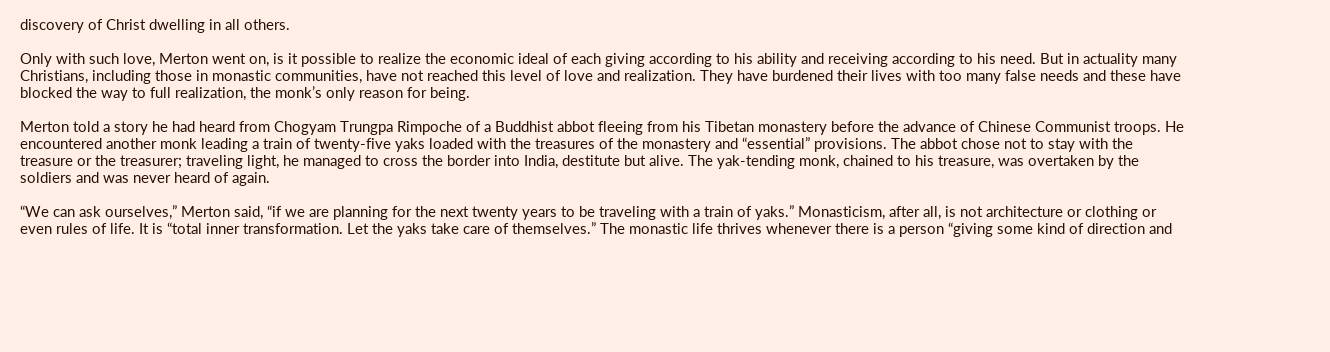discovery of Christ dwelling in all others.

Only with such love, Merton went on, is it possible to realize the economic ideal of each giving according to his ability and receiving according to his need. But in actuality many Christians, including those in monastic communities, have not reached this level of love and realization. They have burdened their lives with too many false needs and these have blocked the way to full realization, the monk’s only reason for being.

Merton told a story he had heard from Chogyam Trungpa Rimpoche of a Buddhist abbot fleeing from his Tibetan monastery before the advance of Chinese Communist troops. He encountered another monk leading a train of twenty-five yaks loaded with the treasures of the monastery and “essential” provisions. The abbot chose not to stay with the treasure or the treasurer; traveling light, he managed to cross the border into India, destitute but alive. The yak-tending monk, chained to his treasure, was overtaken by the soldiers and was never heard of again.

“We can ask ourselves,” Merton said, “if we are planning for the next twenty years to be traveling with a train of yaks.” Monasticism, after all, is not architecture or clothing or even rules of life. It is “total inner transformation. Let the yaks take care of themselves.” The monastic life thrives whenever there is a person “giving some kind of direction and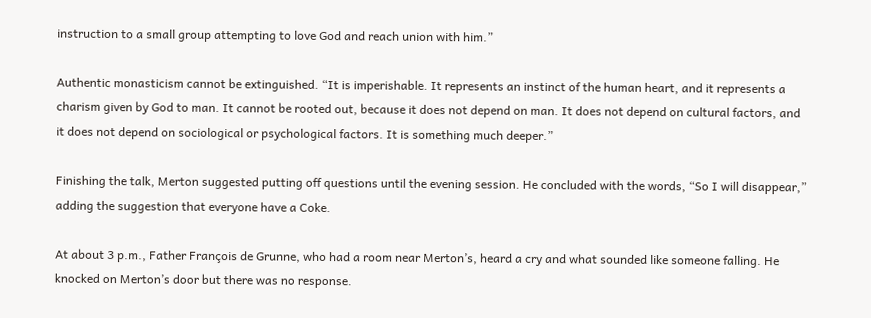instruction to a small group attempting to love God and reach union with him.”

Authentic monasticism cannot be extinguished. “It is imperishable. It represents an instinct of the human heart, and it represents a charism given by God to man. It cannot be rooted out, because it does not depend on man. It does not depend on cultural factors, and it does not depend on sociological or psychological factors. It is something much deeper.”

Finishing the talk, Merton suggested putting off questions until the evening session. He concluded with the words, “So I will disappear,” adding the suggestion that everyone have a Coke.

At about 3 p.m., Father François de Grunne, who had a room near Merton’s, heard a cry and what sounded like someone falling. He knocked on Merton’s door but there was no response.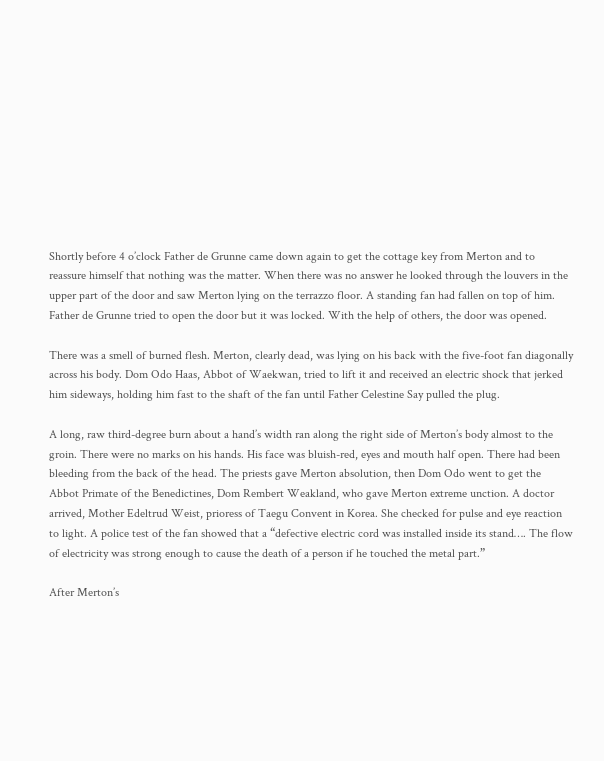Shortly before 4 o’clock Father de Grunne came down again to get the cottage key from Merton and to reassure himself that nothing was the matter. When there was no answer he looked through the louvers in the upper part of the door and saw Merton lying on the terrazzo floor. A standing fan had fallen on top of him. Father de Grunne tried to open the door but it was locked. With the help of others, the door was opened.

There was a smell of burned flesh. Merton, clearly dead, was lying on his back with the five-foot fan diagonally across his body. Dom Odo Haas, Abbot of Waekwan, tried to lift it and received an electric shock that jerked him sideways, holding him fast to the shaft of the fan until Father Celestine Say pulled the plug.

A long, raw third-degree burn about a hand’s width ran along the right side of Merton’s body almost to the groin. There were no marks on his hands. His face was bluish-red, eyes and mouth half open. There had been bleeding from the back of the head. The priests gave Merton absolution, then Dom Odo went to get the Abbot Primate of the Benedictines, Dom Rembert Weakland, who gave Merton extreme unction. A doctor arrived, Mother Edeltrud Weist, prioress of Taegu Convent in Korea. She checked for pulse and eye reaction to light. A police test of the fan showed that a “defective electric cord was installed inside its stand…. The flow of electricity was strong enough to cause the death of a person if he touched the metal part.”

After Merton’s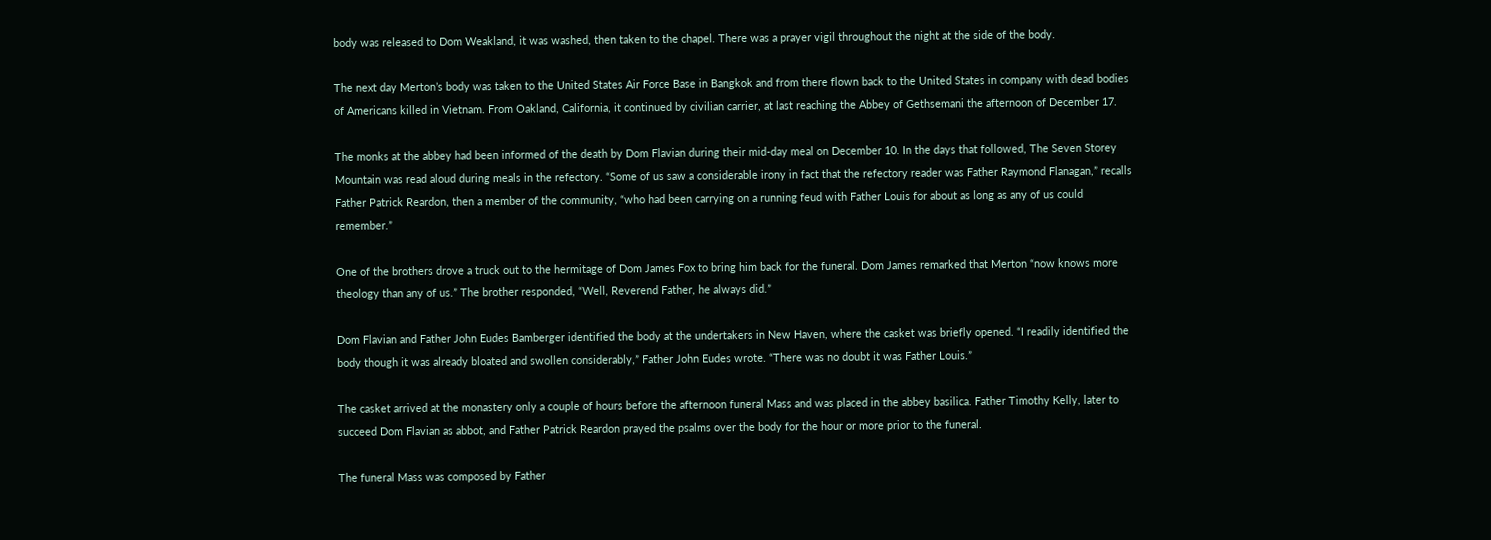body was released to Dom Weakland, it was washed, then taken to the chapel. There was a prayer vigil throughout the night at the side of the body.

The next day Merton’s body was taken to the United States Air Force Base in Bangkok and from there flown back to the United States in company with dead bodies of Americans killed in Vietnam. From Oakland, California, it continued by civilian carrier, at last reaching the Abbey of Gethsemani the afternoon of December 17.

The monks at the abbey had been informed of the death by Dom Flavian during their mid-day meal on December 10. In the days that followed, The Seven Storey Mountain was read aloud during meals in the refectory. “Some of us saw a considerable irony in fact that the refectory reader was Father Raymond Flanagan,” recalls Father Patrick Reardon, then a member of the community, “who had been carrying on a running feud with Father Louis for about as long as any of us could remember.”

One of the brothers drove a truck out to the hermitage of Dom James Fox to bring him back for the funeral. Dom James remarked that Merton “now knows more theology than any of us.” The brother responded, “Well, Reverend Father, he always did.”

Dom Flavian and Father John Eudes Bamberger identified the body at the undertakers in New Haven, where the casket was briefly opened. “I readily identified the body though it was already bloated and swollen considerably,” Father John Eudes wrote. “There was no doubt it was Father Louis.”

The casket arrived at the monastery only a couple of hours before the afternoon funeral Mass and was placed in the abbey basilica. Father Timothy Kelly, later to succeed Dom Flavian as abbot, and Father Patrick Reardon prayed the psalms over the body for the hour or more prior to the funeral.

The funeral Mass was composed by Father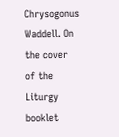Chrysogonus Waddell. On the cover of the Liturgy booklet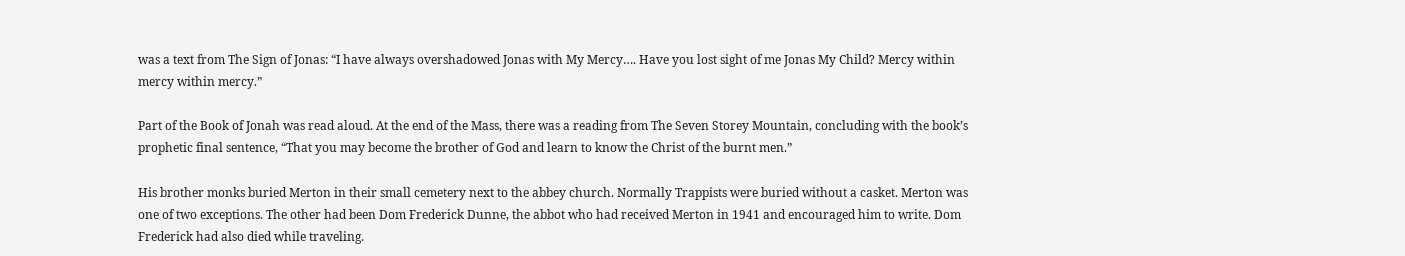was a text from The Sign of Jonas: “I have always overshadowed Jonas with My Mercy…. Have you lost sight of me Jonas My Child? Mercy within mercy within mercy.”

Part of the Book of Jonah was read aloud. At the end of the Mass, there was a reading from The Seven Storey Mountain, concluding with the book’s prophetic final sentence, “That you may become the brother of God and learn to know the Christ of the burnt men.”

His brother monks buried Merton in their small cemetery next to the abbey church. Normally Trappists were buried without a casket. Merton was one of two exceptions. The other had been Dom Frederick Dunne, the abbot who had received Merton in 1941 and encouraged him to write. Dom Frederick had also died while traveling.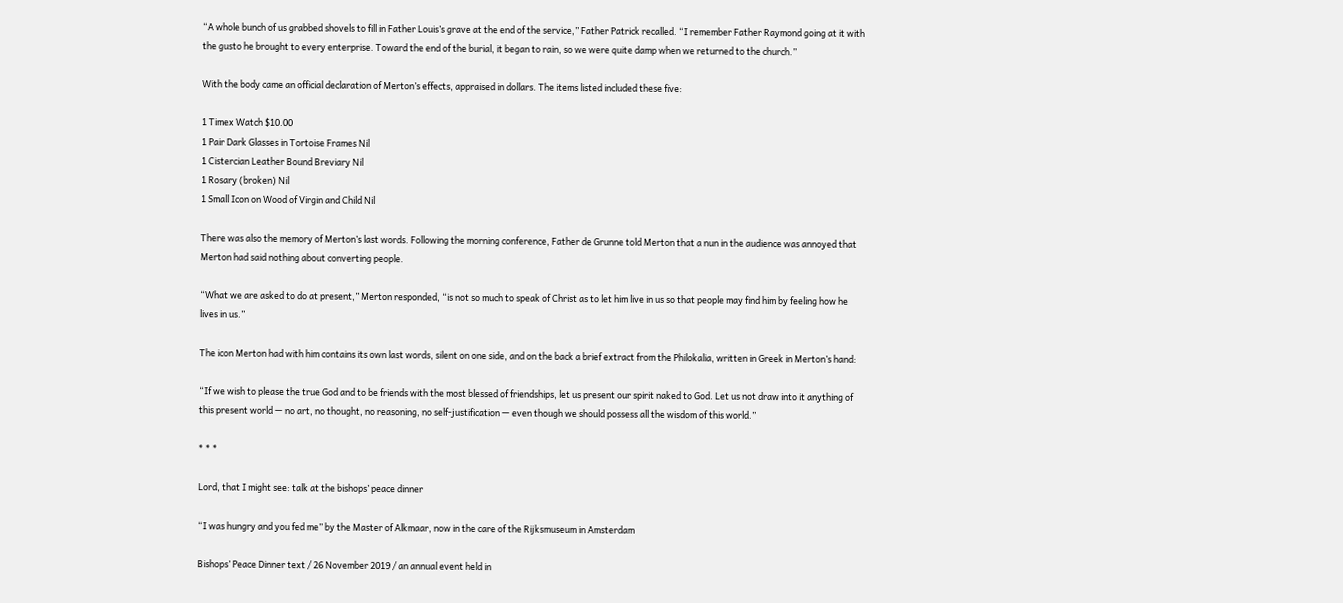“A whole bunch of us grabbed shovels to fill in Father Louis’s grave at the end of the service,” Father Patrick recalled. “I remember Father Raymond going at it with the gusto he brought to every enterprise. Toward the end of the burial, it began to rain, so we were quite damp when we returned to the church.”

With the body came an official declaration of Merton’s effects, appraised in dollars. The items listed included these five:

1 Timex Watch $10.00
1 Pair Dark Glasses in Tortoise Frames Nil
1 Cistercian Leather Bound Breviary Nil
1 Rosary (broken) Nil
1 Small Icon on Wood of Virgin and Child Nil

There was also the memory of Merton’s last words. Following the morning conference, Father de Grunne told Merton that a nun in the audience was annoyed that Merton had said nothing about converting people.

“What we are asked to do at present,” Merton responded, “is not so much to speak of Christ as to let him live in us so that people may find him by feeling how he lives in us.”

The icon Merton had with him contains its own last words, silent on one side, and on the back a brief extract from the Philokalia, written in Greek in Merton’s hand:

“If we wish to please the true God and to be friends with the most blessed of friendships, let us present our spirit naked to God. Let us not draw into it anything of this present world — no art, no thought, no reasoning, no self-justification — even though we should possess all the wisdom of this world.”

* * *

Lord, that I might see: talk at the bishops’ peace dinner

“I was hungry and you fed me” by the Master of Alkmaar, now in the care of the Rijksmuseum in Amsterdam

Bishops’ Peace Dinner text / 26 November 2019 / an annual event held in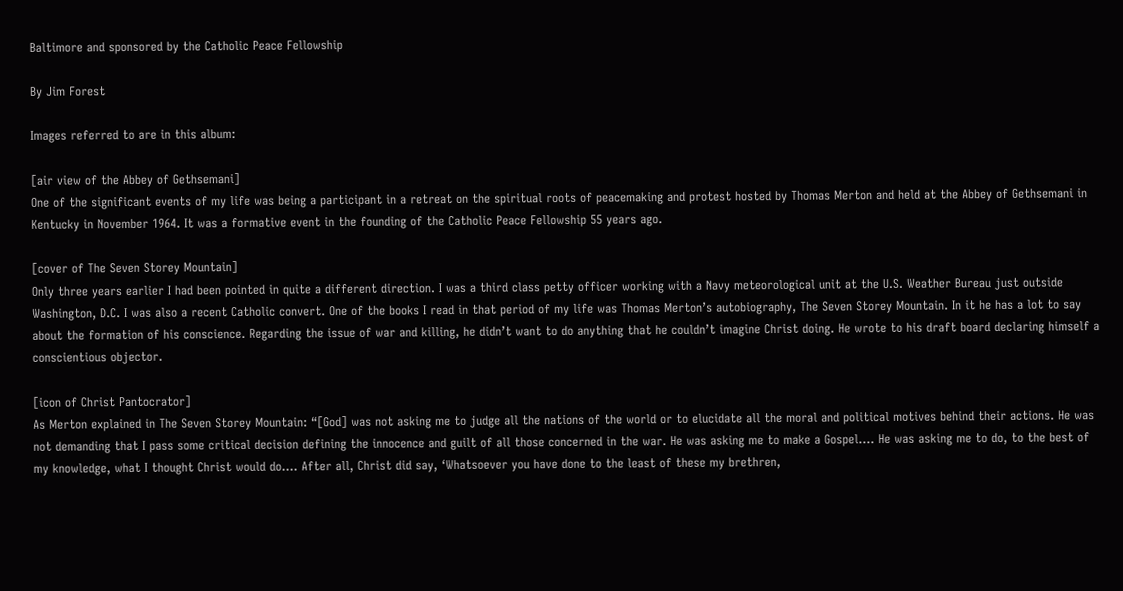Baltimore and sponsored by the Catholic Peace Fellowship

By Jim Forest

Images referred to are in this album:

[air view of the Abbey of Gethsemani]
One of the significant events of my life was being a participant in a retreat on the spiritual roots of peacemaking and protest hosted by Thomas Merton and held at the Abbey of Gethsemani in Kentucky in November 1964. It was a formative event in the founding of the Catholic Peace Fellowship 55 years ago.

[cover of The Seven Storey Mountain]
Only three years earlier I had been pointed in quite a different direction. I was a third class petty officer working with a Navy meteorological unit at the U.S. Weather Bureau just outside Washington, D.C. I was also a recent Catholic convert. One of the books I read in that period of my life was Thomas Merton’s autobiography, The Seven Storey Mountain. In it he has a lot to say about the formation of his conscience. Regarding the issue of war and killing, he didn’t want to do anything that he couldn’t imagine Christ doing. He wrote to his draft board declaring himself a conscientious objector.

[icon of Christ Pantocrator]
As Merton explained in The Seven Storey Mountain: “[God] was not asking me to judge all the nations of the world or to elucidate all the moral and political motives behind their actions. He was not demanding that I pass some critical decision defining the innocence and guilt of all those concerned in the war. He was asking me to make a Gospel…. He was asking me to do, to the best of my knowledge, what I thought Christ would do…. After all, Christ did say, ‘Whatsoever you have done to the least of these my brethren,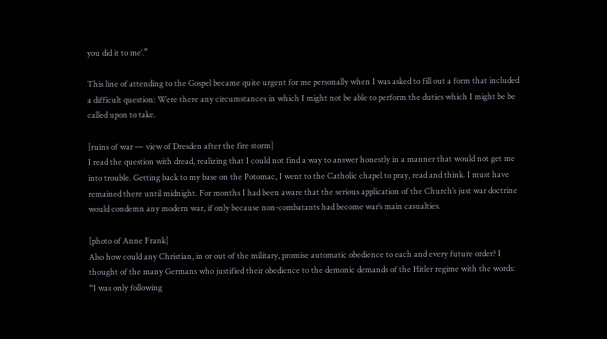you did it to me’.”

This line of attending to the Gospel became quite urgent for me personally when I was asked to fill out a form that included a difficult question: Were there any circumstances in which I might not be able to perform the duties which I might be be called upon to take.

[ruins of war — view of Dresden after the fire storm]
I read the question with dread, realizing that I could not find a way to answer honestly in a manner that would not get me into trouble. Getting back to my base on the Potomac, I went to the Catholic chapel to pray, read and think. I must have remained there until midnight. For months I had been aware that the serious application of the Church’s just war doctrine would condemn any modern war, if only because non-combatants had become war’s main casualties.

[photo of Anne Frank]
Also how could any Christian, in or out of the military, promise automatic obedience to each and every future order? I thought of the many Germans who justified their obedience to the demonic demands of the Hitler regime with the words: “I was only following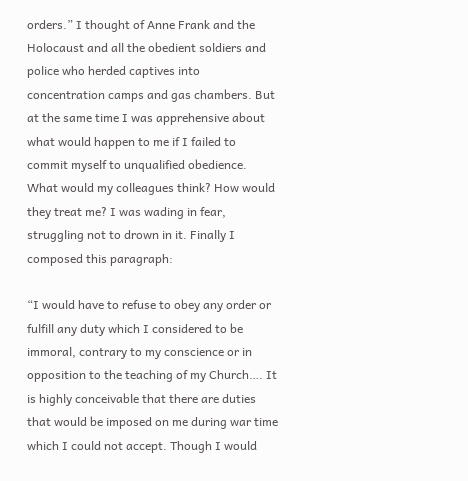orders.” I thought of Anne Frank and the Holocaust and all the obedient soldiers and police who herded captives into concentration camps and gas chambers. But at the same time I was apprehensive about what would happen to me if I failed to commit myself to unqualified obedience. What would my colleagues think? How would they treat me? I was wading in fear, struggling not to drown in it. Finally I composed this paragraph:

“I would have to refuse to obey any order or fulfill any duty which I considered to be immoral, contrary to my conscience or in opposition to the teaching of my Church…. It is highly conceivable that there are duties that would be imposed on me during war time which I could not accept. Though I would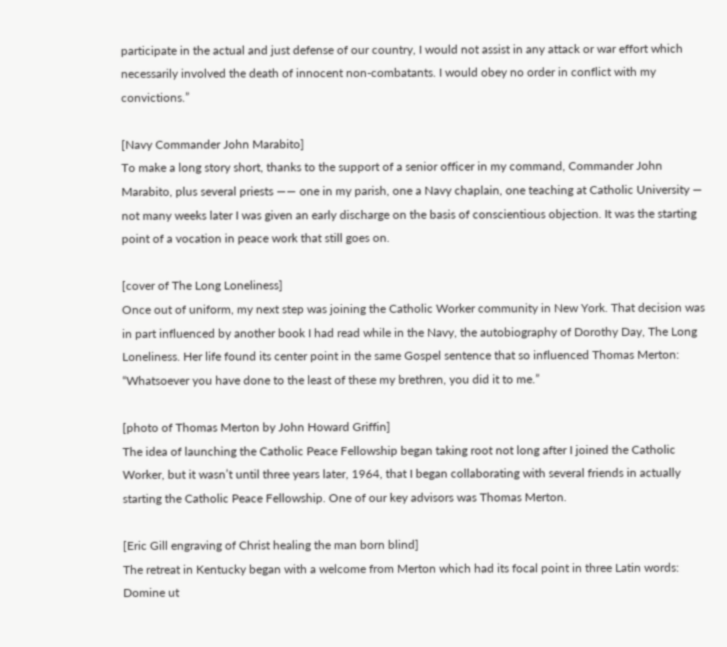participate in the actual and just defense of our country, I would not assist in any attack or war effort which necessarily involved the death of innocent non-combatants. I would obey no order in conflict with my convictions.”

[Navy Commander John Marabito]
To make a long story short, thanks to the support of a senior officer in my command, Commander John Marabito, plus several priests —— one in my parish, one a Navy chaplain, one teaching at Catholic University — not many weeks later I was given an early discharge on the basis of conscientious objection. It was the starting point of a vocation in peace work that still goes on.

[cover of The Long Loneliness]
Once out of uniform, my next step was joining the Catholic Worker community in New York. That decision was in part influenced by another book I had read while in the Navy, the autobiography of Dorothy Day, The Long Loneliness. Her life found its center point in the same Gospel sentence that so influenced Thomas Merton: “Whatsoever you have done to the least of these my brethren, you did it to me.”

[photo of Thomas Merton by John Howard Griffin]
The idea of launching the Catholic Peace Fellowship began taking root not long after I joined the Catholic Worker, but it wasn’t until three years later, 1964, that I began collaborating with several friends in actually starting the Catholic Peace Fellowship. One of our key advisors was Thomas Merton.

[Eric Gill engraving of Christ healing the man born blind]
The retreat in Kentucky began with a welcome from Merton which had its focal point in three Latin words: Domine ut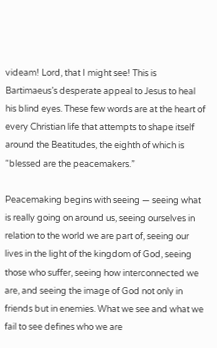videam! Lord, that I might see! This is Bartimaeus’s desperate appeal to Jesus to heal his blind eyes. These few words are at the heart of every Christian life that attempts to shape itself around the Beatitudes, the eighth of which is “blessed are the peacemakers.”

Peacemaking begins with seeing — seeing what is really going on around us, seeing ourselves in relation to the world we are part of, seeing our lives in the light of the kingdom of God, seeing those who suffer, seeing how interconnected we are, and seeing the image of God not only in friends but in enemies. What we see and what we fail to see defines who we are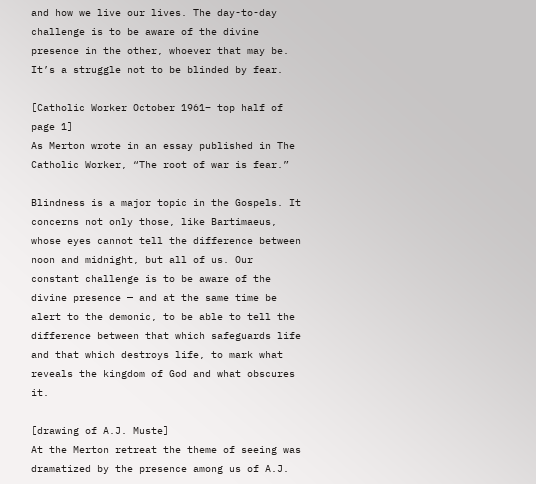and how we live our lives. The day-to-day challenge is to be aware of the divine presence in the other, whoever that may be. It’s a struggle not to be blinded by fear.

[Catholic Worker October 1961– top half of page 1]
As Merton wrote in an essay published in The Catholic Worker, “The root of war is fear.”

Blindness is a major topic in the Gospels. It concerns not only those, like Bartimaeus, whose eyes cannot tell the difference between noon and midnight, but all of us. Our constant challenge is to be aware of the divine presence — and at the same time be alert to the demonic, to be able to tell the difference between that which safeguards life and that which destroys life, to mark what reveals the kingdom of God and what obscures it.

[drawing of A.J. Muste]
At the Merton retreat the theme of seeing was dramatized by the presence among us of A.J.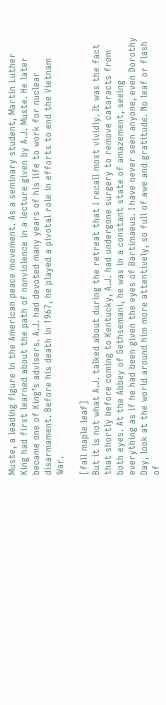Muste, a leading figure in the American peace movement. As a seminary student, Martin Luther King had first learned about the path of nonviolence in a lecture given by A.J. Muste. He later became one of King’s advisers. A.J. had devoted many years of his life to work for nuclear disarmament. Before his death in 1967, he played a pivotal role in efforts to end the Vietnam War.

[fall maple leaf]
But it is not what A.J. talked about during the retreat that I recall most vividly. It was the fact that shortly before coming to Kentucky, A.J. had undergone surgery to remove cataracts from both eyes. At the Abbey of Gethsemani, he was in a constant state of amazement, seeing everything as if he had been given the eyes of Bartimaeus. I have never seen anyone, even Dorothy Day, look at the world around him more attentively, so full of awe and gratitude. No leaf or flash of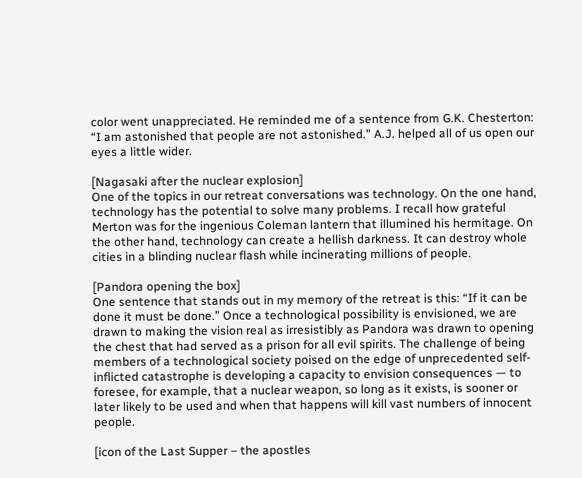color went unappreciated. He reminded me of a sentence from G.K. Chesterton: “I am astonished that people are not astonished.” A.J. helped all of us open our eyes a little wider.

[Nagasaki after the nuclear explosion]
One of the topics in our retreat conversations was technology. On the one hand, technology has the potential to solve many problems. I recall how grateful Merton was for the ingenious Coleman lantern that illumined his hermitage. On the other hand, technology can create a hellish darkness. It can destroy whole cities in a blinding nuclear flash while incinerating millions of people.

[Pandora opening the box]
One sentence that stands out in my memory of the retreat is this: “If it can be done it must be done.” Once a technological possibility is envisioned, we are drawn to making the vision real as irresistibly as Pandora was drawn to opening the chest that had served as a prison for all evil spirits. The challenge of being members of a technological society poised on the edge of unprecedented self-inflicted catastrophe is developing a capacity to envision consequences — to foresee, for example, that a nuclear weapon, so long as it exists, is sooner or later likely to be used and when that happens will kill vast numbers of innocent people.

[icon of the Last Supper – the apostles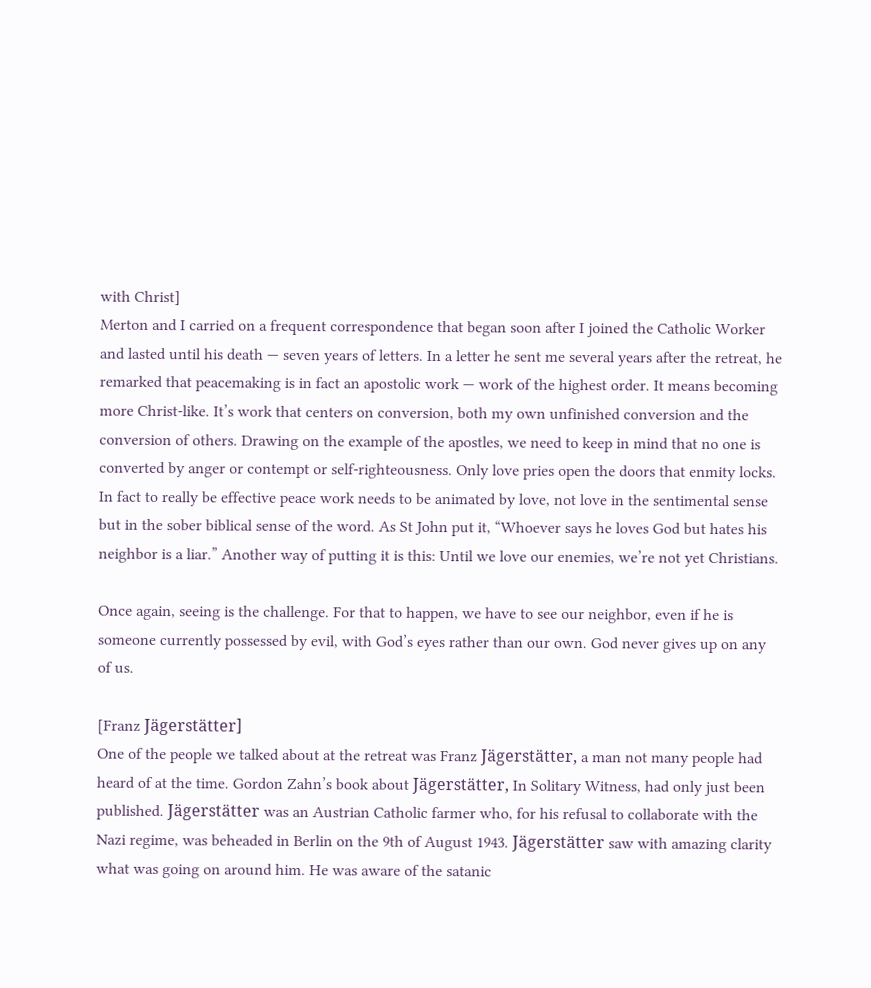with Christ]
Merton and I carried on a frequent correspondence that began soon after I joined the Catholic Worker and lasted until his death — seven years of letters. In a letter he sent me several years after the retreat, he remarked that peacemaking is in fact an apostolic work — work of the highest order. It means becoming more Christ-like. It’s work that centers on conversion, both my own unfinished conversion and the conversion of others. Drawing on the example of the apostles, we need to keep in mind that no one is converted by anger or contempt or self-righteousness. Only love pries open the doors that enmity locks. In fact to really be effective peace work needs to be animated by love, not love in the sentimental sense but in the sober biblical sense of the word. As St John put it, “Whoever says he loves God but hates his neighbor is a liar.” Another way of putting it is this: Until we love our enemies, we’re not yet Christians.

Once again, seeing is the challenge. For that to happen, we have to see our neighbor, even if he is someone currently possessed by evil, with God’s eyes rather than our own. God never gives up on any of us.

[Franz Jägerstätter]
One of the people we talked about at the retreat was Franz Jägerstätter, a man not many people had heard of at the time. Gordon Zahn’s book about Jägerstätter, In Solitary Witness, had only just been published. Jägerstätter was an Austrian Catholic farmer who, for his refusal to collaborate with the Nazi regime, was beheaded in Berlin on the 9th of August 1943. Jägerstätter saw with amazing clarity what was going on around him. He was aware of the satanic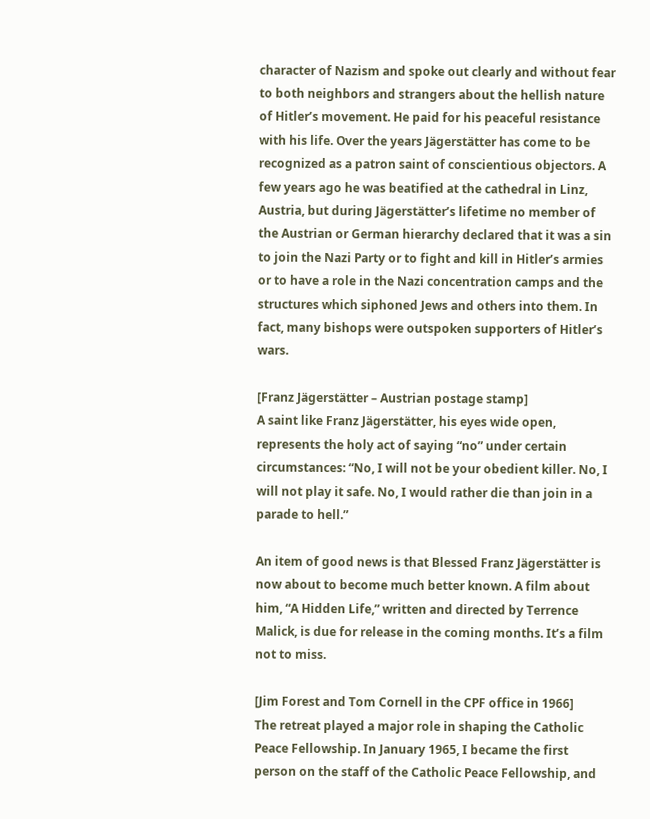character of Nazism and spoke out clearly and without fear to both neighbors and strangers about the hellish nature of Hitler’s movement. He paid for his peaceful resistance with his life. Over the years Jägerstätter has come to be recognized as a patron saint of conscientious objectors. A few years ago he was beatified at the cathedral in Linz, Austria, but during Jägerstätter’s lifetime no member of the Austrian or German hierarchy declared that it was a sin to join the Nazi Party or to fight and kill in Hitler’s armies or to have a role in the Nazi concentration camps and the structures which siphoned Jews and others into them. In fact, many bishops were outspoken supporters of Hitler’s wars.

[Franz Jägerstätter – Austrian postage stamp]
A saint like Franz Jägerstätter, his eyes wide open, represents the holy act of saying “no” under certain circumstances: “No, I will not be your obedient killer. No, I will not play it safe. No, I would rather die than join in a parade to hell.”

An item of good news is that Blessed Franz Jägerstätter is now about to become much better known. A film about him, “A Hidden Life,” written and directed by Terrence Malick, is due for release in the coming months. It’s a film not to miss.

[Jim Forest and Tom Cornell in the CPF office in 1966]
The retreat played a major role in shaping the Catholic Peace Fellowship. In January 1965, I became the first person on the staff of the Catholic Peace Fellowship, and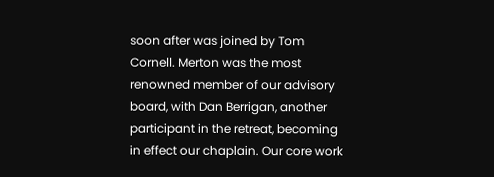soon after was joined by Tom Cornell. Merton was the most renowned member of our advisory board, with Dan Berrigan, another participant in the retreat, becoming in effect our chaplain. Our core work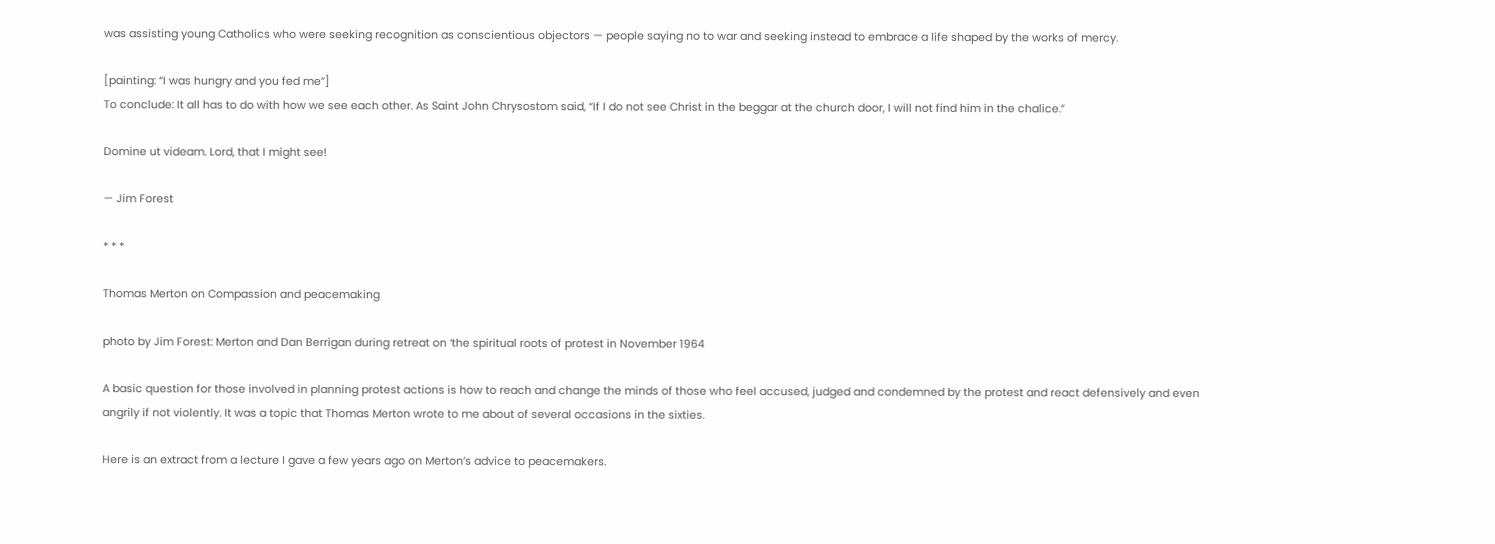was assisting young Catholics who were seeking recognition as conscientious objectors — people saying no to war and seeking instead to embrace a life shaped by the works of mercy.

[painting: “I was hungry and you fed me”]
To conclude: It all has to do with how we see each other. As Saint John Chrysostom said, “If I do not see Christ in the beggar at the church door, I will not find him in the chalice.”

Domine ut videam. Lord, that I might see!

— Jim Forest

* * *

Thomas Merton on Compassion and peacemaking

photo by Jim Forest: Merton and Dan Berrigan during retreat on ‘the spiritual roots of protest in November 1964

A basic question for those involved in planning protest actions is how to reach and change the minds of those who feel accused, judged and condemned by the protest and react defensively and even angrily if not violently. It was a topic that Thomas Merton wrote to me about of several occasions in the sixties.

Here is an extract from a lecture I gave a few years ago on Merton’s advice to peacemakers.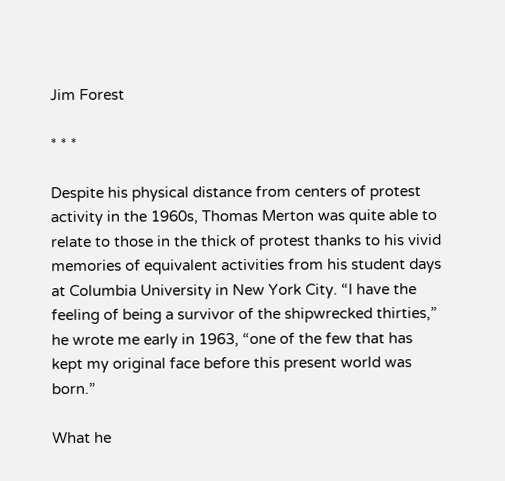Jim Forest

* * *

Despite his physical distance from centers of protest activity in the 1960s, Thomas Merton was quite able to relate to those in the thick of protest thanks to his vivid memories of equivalent activities from his student days at Columbia University in New York City. “I have the feeling of being a survivor of the shipwrecked thirties,” he wrote me early in 1963, “one of the few that has kept my original face before this present world was born.”

What he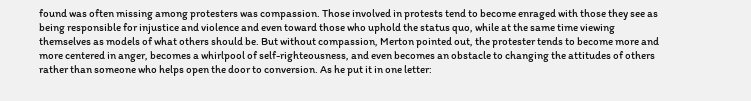found was often missing among protesters was compassion. Those involved in protests tend to become enraged with those they see as being responsible for injustice and violence and even toward those who uphold the status quo, while at the same time viewing themselves as models of what others should be. But without compassion, Merton pointed out, the protester tends to become more and more centered in anger, becomes a whirlpool of self-righteousness, and even becomes an obstacle to changing the attitudes of others rather than someone who helps open the door to conversion. As he put it in one letter: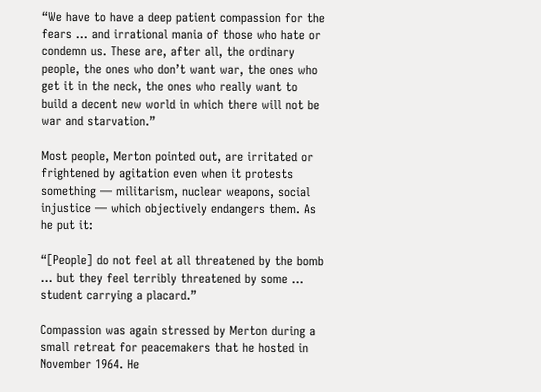“We have to have a deep patient compassion for the fears … and irrational mania of those who hate or condemn us. These are, after all, the ordinary people, the ones who don’t want war, the ones who get it in the neck, the ones who really want to build a decent new world in which there will not be war and starvation.”

Most people, Merton pointed out, are irritated or frightened by agitation even when it protests something — militarism, nuclear weapons, social injustice — which objectively endangers them. As he put it:

“[People] do not feel at all threatened by the bomb … but they feel terribly threatened by some … student carrying a placard.”

Compassion was again stressed by Merton during a small retreat for peacemakers that he hosted in November 1964. He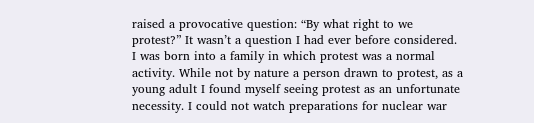raised a provocative question: “By what right to we protest?” It wasn’t a question I had ever before considered. I was born into a family in which protest was a normal activity. While not by nature a person drawn to protest, as a young adult I found myself seeing protest as an unfortunate necessity. I could not watch preparations for nuclear war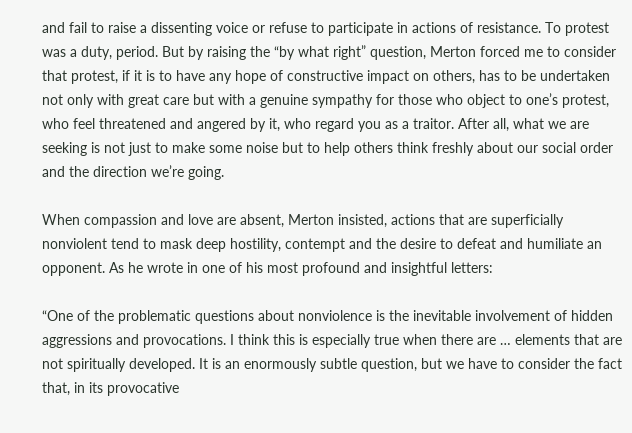and fail to raise a dissenting voice or refuse to participate in actions of resistance. To protest was a duty, period. But by raising the “by what right” question, Merton forced me to consider that protest, if it is to have any hope of constructive impact on others, has to be undertaken not only with great care but with a genuine sympathy for those who object to one’s protest, who feel threatened and angered by it, who regard you as a traitor. After all, what we are seeking is not just to make some noise but to help others think freshly about our social order and the direction we’re going.

When compassion and love are absent, Merton insisted, actions that are superficially nonviolent tend to mask deep hostility, contempt and the desire to defeat and humiliate an opponent. As he wrote in one of his most profound and insightful letters:

“One of the problematic questions about nonviolence is the inevitable involvement of hidden aggressions and provocations. I think this is especially true when there are … elements that are not spiritually developed. It is an enormously subtle question, but we have to consider the fact that, in its provocative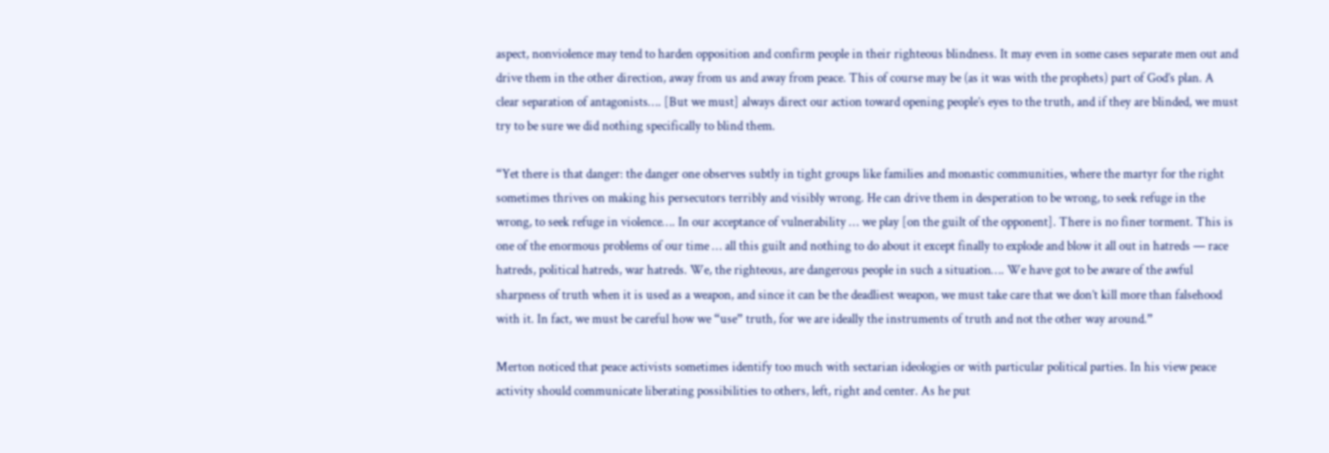aspect, nonviolence may tend to harden opposition and confirm people in their righteous blindness. It may even in some cases separate men out and drive them in the other direction, away from us and away from peace. This of course may be (as it was with the prophets) part of God’s plan. A clear separation of antagonists…. [But we must] always direct our action toward opening people’s eyes to the truth, and if they are blinded, we must try to be sure we did nothing specifically to blind them.

“Yet there is that danger: the danger one observes subtly in tight groups like families and monastic communities, where the martyr for the right sometimes thrives on making his persecutors terribly and visibly wrong. He can drive them in desperation to be wrong, to seek refuge in the wrong, to seek refuge in violence…. In our acceptance of vulnerability … we play [on the guilt of the opponent]. There is no finer torment. This is one of the enormous problems of our time … all this guilt and nothing to do about it except finally to explode and blow it all out in hatreds — race hatreds, political hatreds, war hatreds. We, the righteous, are dangerous people in such a situation…. We have got to be aware of the awful sharpness of truth when it is used as a weapon, and since it can be the deadliest weapon, we must take care that we don’t kill more than falsehood with it. In fact, we must be careful how we “use” truth, for we are ideally the instruments of truth and not the other way around.”

Merton noticed that peace activists sometimes identify too much with sectarian ideologies or with particular political parties. In his view peace activity should communicate liberating possibilities to others, left, right and center. As he put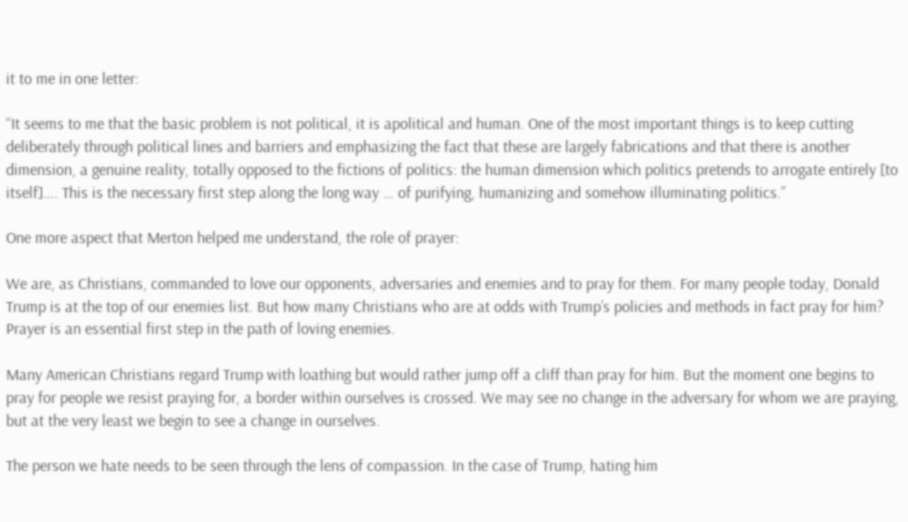it to me in one letter:

“It seems to me that the basic problem is not political, it is apolitical and human. One of the most important things is to keep cutting deliberately through political lines and barriers and emphasizing the fact that these are largely fabrications and that there is another dimension, a genuine reality, totally opposed to the fictions of politics: the human dimension which politics pretends to arrogate entirely [to itself]…. This is the necessary first step along the long way … of purifying, humanizing and somehow illuminating politics.”

One more aspect that Merton helped me understand, the role of prayer:

We are, as Christians, commanded to love our opponents, adversaries and enemies and to pray for them. For many people today, Donald Trump is at the top of our enemies list. But how many Christians who are at odds with Trump’s policies and methods in fact pray for him? Prayer is an essential first step in the path of loving enemies.

Many American Christians regard Trump with loathing but would rather jump off a cliff than pray for him. But the moment one begins to pray for people we resist praying for, a border within ourselves is crossed. We may see no change in the adversary for whom we are praying, but at the very least we begin to see a change in ourselves.

The person we hate needs to be seen through the lens of compassion. In the case of Trump, hating him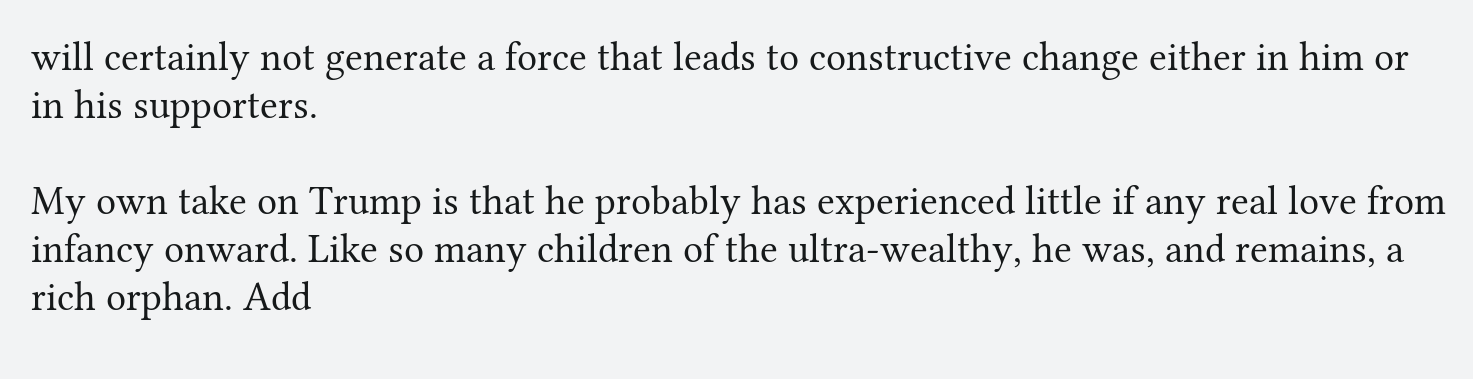will certainly not generate a force that leads to constructive change either in him or in his supporters.

My own take on Trump is that he probably has experienced little if any real love from infancy onward. Like so many children of the ultra-wealthy, he was, and remains, a rich orphan. Add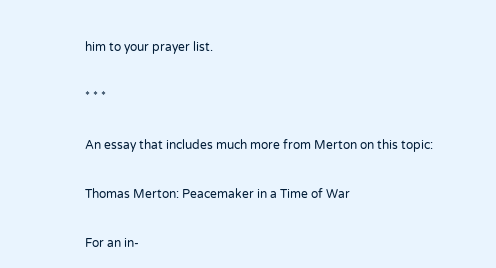him to your prayer list.

* * *

An essay that includes much more from Merton on this topic:

Thomas Merton: Peacemaker in a Time of War

For an in-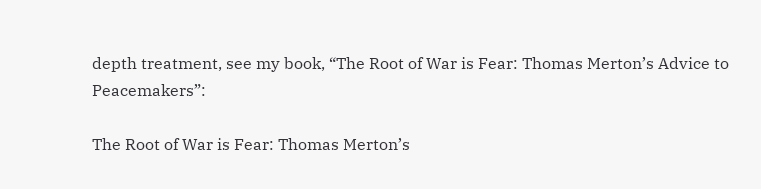depth treatment, see my book, “The Root of War is Fear: Thomas Merton’s Advice to Peacemakers”:

The Root of War is Fear: Thomas Merton’s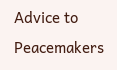Advice to Peacemakers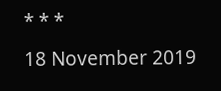* * *
18 November 2019